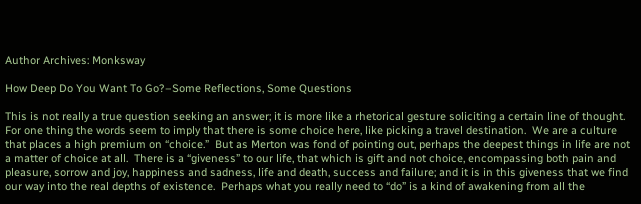Author Archives: Monksway

How Deep Do You Want To Go?–Some Reflections, Some Questions

This is not really a true question seeking an answer; it is more like a rhetorical gesture soliciting a certain line of thought.  For one thing the words seem to imply that there is some choice here, like picking a travel destination.  We are a culture that places a high premium on “choice.”  But as Merton was fond of pointing out, perhaps the deepest things in life are not a matter of choice at all.  There is a “giveness” to our life, that which is gift and not choice, encompassing both pain and pleasure, sorrow and joy, happiness and sadness, life and death, success and failure; and it is in this giveness that we find our way into the real depths of existence.  Perhaps what you really need to “do” is a kind of awakening from all the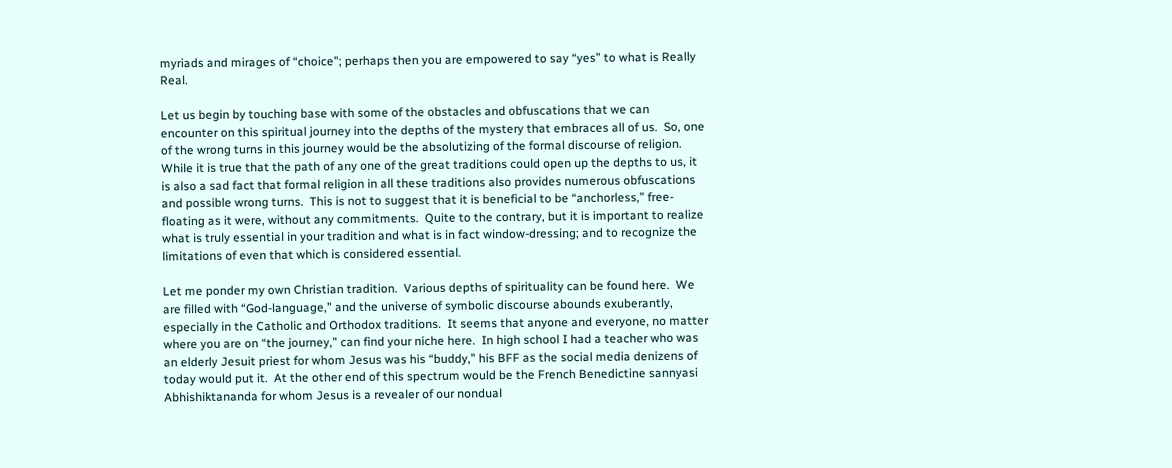myriads and mirages of “choice”; perhaps then you are empowered to say “yes” to what is Really Real.

Let us begin by touching base with some of the obstacles and obfuscations that we can encounter on this spiritual journey into the depths of the mystery that embraces all of us.  So, one of the wrong turns in this journey would be the absolutizing of the formal discourse of religion.  While it is true that the path of any one of the great traditions could open up the depths to us, it is also a sad fact that formal religion in all these traditions also provides numerous obfuscations and possible wrong turns.  This is not to suggest that it is beneficial to be “anchorless,” free-floating as it were, without any commitments.  Quite to the contrary, but it is important to realize what is truly essential in your tradition and what is in fact window-dressing; and to recognize the limitations of even that which is considered essential.

Let me ponder my own Christian tradition.  Various depths of spirituality can be found here.  We are filled with “God-language,” and the universe of symbolic discourse abounds exuberantly, especially in the Catholic and Orthodox traditions.  It seems that anyone and everyone, no matter where you are on “the journey,” can find your niche here.  In high school I had a teacher who was an elderly Jesuit priest for whom Jesus was his “buddy,” his BFF as the social media denizens of today would put it.  At the other end of this spectrum would be the French Benedictine sannyasi Abhishiktananda for whom Jesus is a revealer of our nondual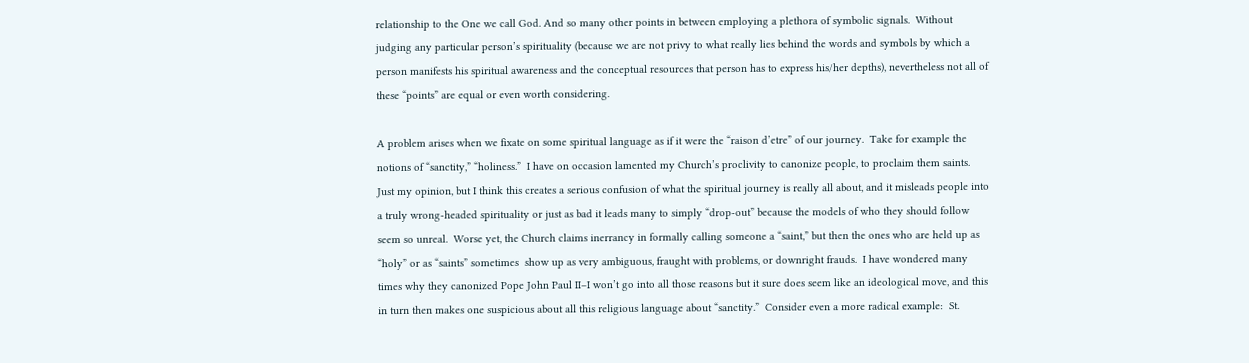relationship to the One we call God. And so many other points in between employing a plethora of symbolic signals.  Without judging any particular person’s spirituality (because we are not privy to what really lies behind the words and symbols by which a person manifests his spiritual awareness and the conceptual resources that person has to express his/her depths), nevertheless not all of these “points” are equal or even worth considering.

A problem arises when we fixate on some spiritual language as if it were the “raison d’etre” of our journey.  Take for example the notions of “sanctity,” “holiness.”  I have on occasion lamented my Church’s proclivity to canonize people, to proclaim them saints.  Just my opinion, but I think this creates a serious confusion of what the spiritual journey is really all about, and it misleads people into a truly wrong-headed spirituality or just as bad it leads many to simply “drop-out” because the models of who they should follow seem so unreal.  Worse yet, the Church claims inerrancy in formally calling someone a “saint,” but then the ones who are held up as “holy” or as “saints” sometimes  show up as very ambiguous, fraught with problems, or downright frauds.  I have wondered many times why they canonized Pope John Paul II–I won’t go into all those reasons but it sure does seem like an ideological move, and this in turn then makes one suspicious about all this religious language about “sanctity.”  Consider even a more radical example:  St.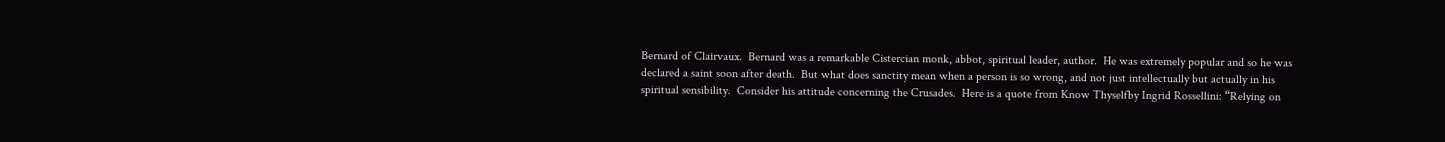Bernard of Clairvaux.  Bernard was a remarkable Cistercian monk, abbot, spiritual leader, author.  He was extremely popular and so he was declared a saint soon after death.  But what does sanctity mean when a person is so wrong, and not just intellectually but actually in his spiritual sensibility.  Consider his attitude concerning the Crusades.  Here is a quote from Know Thyselfby Ingrid Rossellini: “Relying on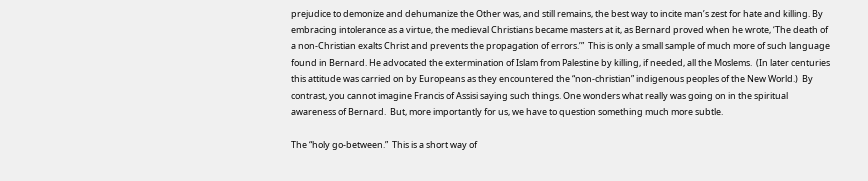prejudice to demonize and dehumanize the Other was, and still remains, the best way to incite man’s zest for hate and killing. By embracing intolerance as a virtue, the medieval Christians became masters at it, as Bernard proved when he wrote, ‘The death of a non-Christian exalts Christ and prevents the propagation of errors.’”  This is only a small sample of much more of such language found in Bernard. He advocated the extermination of Islam from Palestine by killing, if needed, all the Moslems.  (In later centuries this attitude was carried on by Europeans as they encountered the “non-christian” indigenous peoples of the New World.)  By contrast, you cannot imagine Francis of Assisi saying such things. One wonders what really was going on in the spiritual awareness of Bernard.  But, more importantly for us, we have to question something much more subtle.

The “holy go-between.”  This is a short way of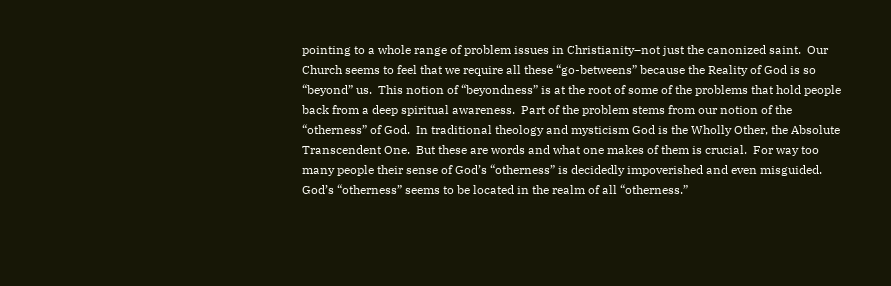pointing to a whole range of problem issues in Christianity–not just the canonized saint.  Our Church seems to feel that we require all these “go-betweens” because the Reality of God is so “beyond” us.  This notion of “beyondness” is at the root of some of the problems that hold people back from a deep spiritual awareness.  Part of the problem stems from our notion of the “otherness” of God.  In traditional theology and mysticism God is the Wholly Other, the Absolute Transcendent One.  But these are words and what one makes of them is crucial.  For way too many people their sense of God’s “otherness” is decidedly impoverished and even misguided.  God’s “otherness” seems to be located in the realm of all “otherness.”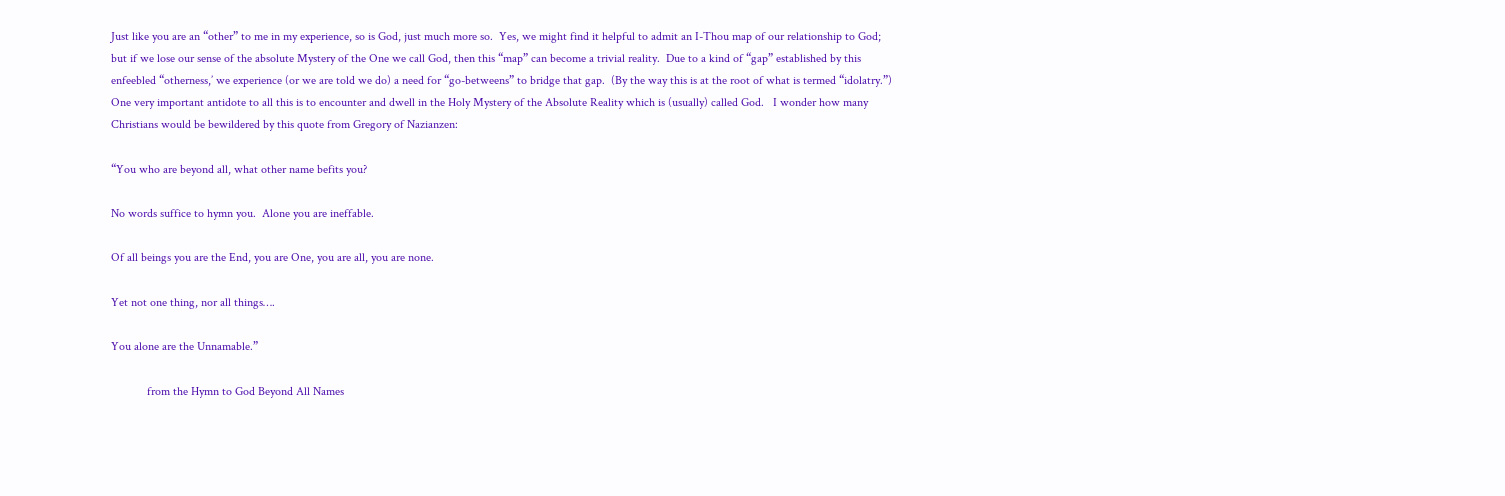Just like you are an “other” to me in my experience, so is God, just much more so.  Yes, we might find it helpful to admit an I-Thou map of our relationship to God;  but if we lose our sense of the absolute Mystery of the One we call God, then this “map” can become a trivial reality.  Due to a kind of “gap” established by this enfeebled “otherness,’ we experience (or we are told we do) a need for “go-betweens” to bridge that gap.  (By the way this is at the root of what is termed “idolatry.”)  One very important antidote to all this is to encounter and dwell in the Holy Mystery of the Absolute Reality which is (usually) called God.   I wonder how many Christians would be bewildered by this quote from Gregory of Nazianzen:

“You who are beyond all, what other name befits you?

No words suffice to hymn you.  Alone you are ineffable.

Of all beings you are the End, you are One, you are all, you are none.

Yet not one thing, nor all things….

You alone are the Unnamable.”

            from the Hymn to God Beyond All Names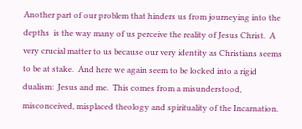Another part of our problem that hinders us from journeying into the depths  is the way many of us perceive the reality of Jesus Christ.  A very crucial matter to us because our very identity as Christians seems to be at stake.  And here we again seem to be locked into a rigid dualism:  Jesus and me.  This comes from a misunderstood, misconceived, misplaced theology and spirituality of the Incarnation.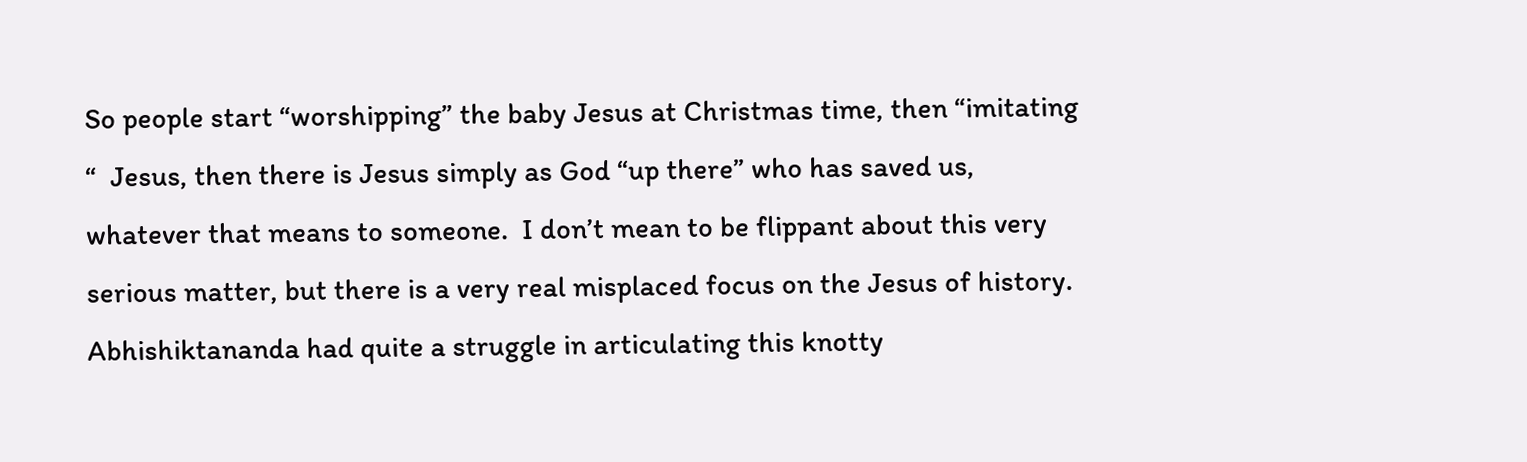So people start “worshipping” the baby Jesus at Christmas time, then “imitating “  Jesus, then there is Jesus simply as God “up there” who has saved us, whatever that means to someone.  I don’t mean to be flippant about this very serious matter, but there is a very real misplaced focus on the Jesus of history. Abhishiktananda had quite a struggle in articulating this knotty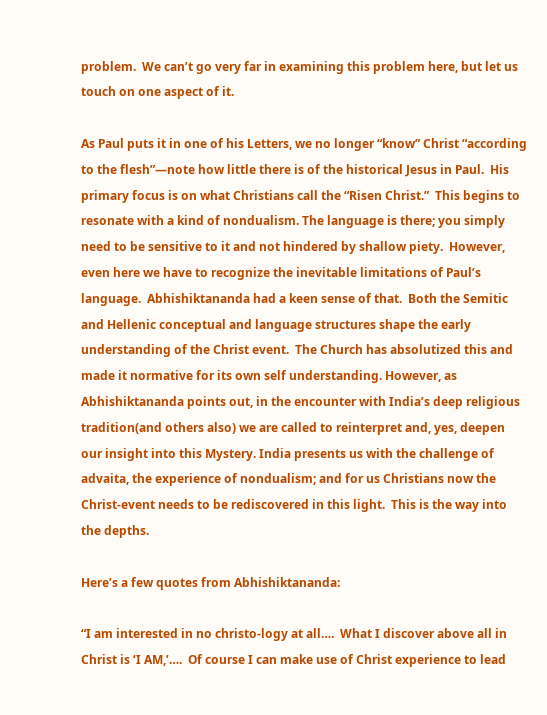problem.  We can’t go very far in examining this problem here, but let us touch on one aspect of it.

As Paul puts it in one of his Letters, we no longer “know” Christ “according to the flesh”—note how little there is of the historical Jesus in Paul.  His primary focus is on what Christians call the “Risen Christ.”  This begins to resonate with a kind of nondualism. The language is there; you simply need to be sensitive to it and not hindered by shallow piety.  However, even here we have to recognize the inevitable limitations of Paul’s language.  Abhishiktananda had a keen sense of that.  Both the Semitic and Hellenic conceptual and language structures shape the early understanding of the Christ event.  The Church has absolutized this and made it normative for its own self understanding. However, as Abhishiktananda points out, in the encounter with India’s deep religious tradition(and others also) we are called to reinterpret and, yes, deepen our insight into this Mystery. India presents us with the challenge of advaita, the experience of nondualism; and for us Christians now the Christ-event needs to be rediscovered in this light.  This is the way into the depths.

Here’s a few quotes from Abhishiktananda:

“I am interested in no christo-logy at all….  What I discover above all in Christ is ‘I AM,’….  Of course I can make use of Christ experience to lead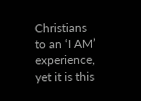Christians to an ‘I AM’ experience, yet it is this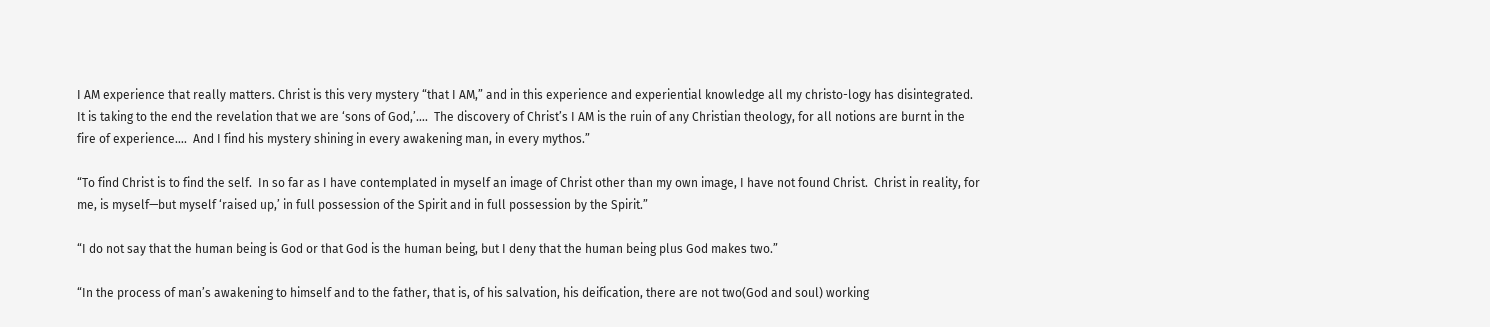I AM experience that really matters. Christ is this very mystery “that I AM,” and in this experience and experiential knowledge all my christo-logy has disintegrated.  It is taking to the end the revelation that we are ‘sons of God,’….  The discovery of Christ’s I AM is the ruin of any Christian theology, for all notions are burnt in the fire of experience….  And I find his mystery shining in every awakening man, in every mythos.”

“To find Christ is to find the self.  In so far as I have contemplated in myself an image of Christ other than my own image, I have not found Christ.  Christ in reality, for me, is myself—but myself ‘raised up,’ in full possession of the Spirit and in full possession by the Spirit.”

“I do not say that the human being is God or that God is the human being, but I deny that the human being plus God makes two.”

“In the process of man’s awakening to himself and to the father, that is, of his salvation, his deification, there are not two(God and soul) working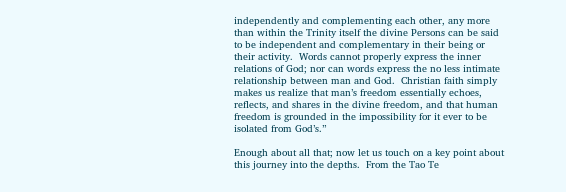independently and complementing each other, any more than within the Trinity itself the divine Persons can be said to be independent and complementary in their being or their activity.  Words cannot properly express the inner relations of God; nor can words express the no less intimate relationship between man and God.  Christian faith simply makes us realize that man’s freedom essentially echoes, reflects, and shares in the divine freedom, and that human freedom is grounded in the impossibility for it ever to be isolated from God’s.”

Enough about all that; now let us touch on a key point about this journey into the depths.  From the Tao Te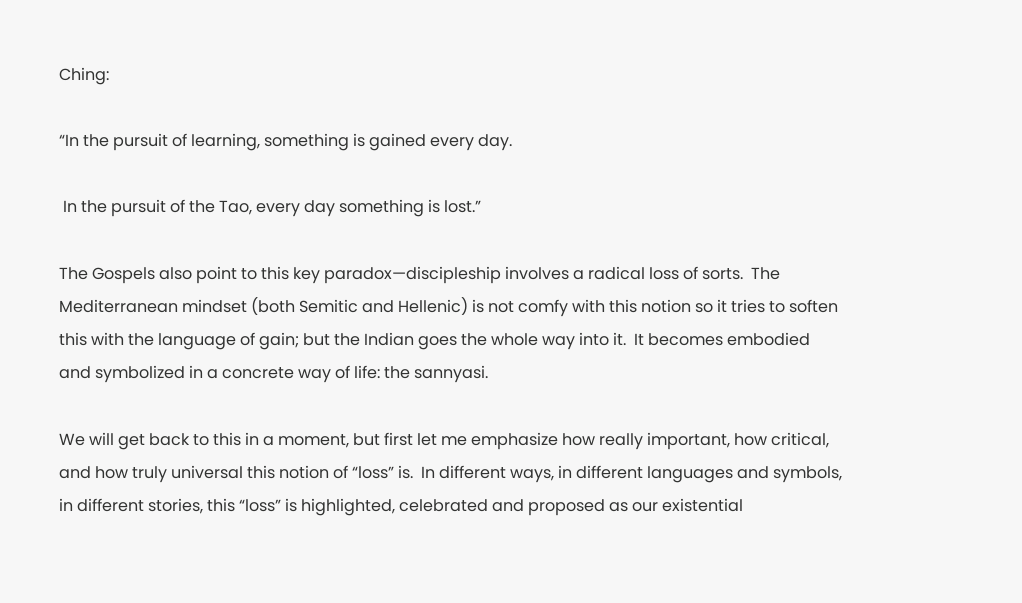Ching:

“In the pursuit of learning, something is gained every day.

 In the pursuit of the Tao, every day something is lost.”

The Gospels also point to this key paradox—discipleship involves a radical loss of sorts.  The Mediterranean mindset (both Semitic and Hellenic) is not comfy with this notion so it tries to soften this with the language of gain; but the Indian goes the whole way into it.  It becomes embodied and symbolized in a concrete way of life: the sannyasi.

We will get back to this in a moment, but first let me emphasize how really important, how critical, and how truly universal this notion of “loss” is.  In different ways, in different languages and symbols, in different stories, this “loss” is highlighted, celebrated and proposed as our existential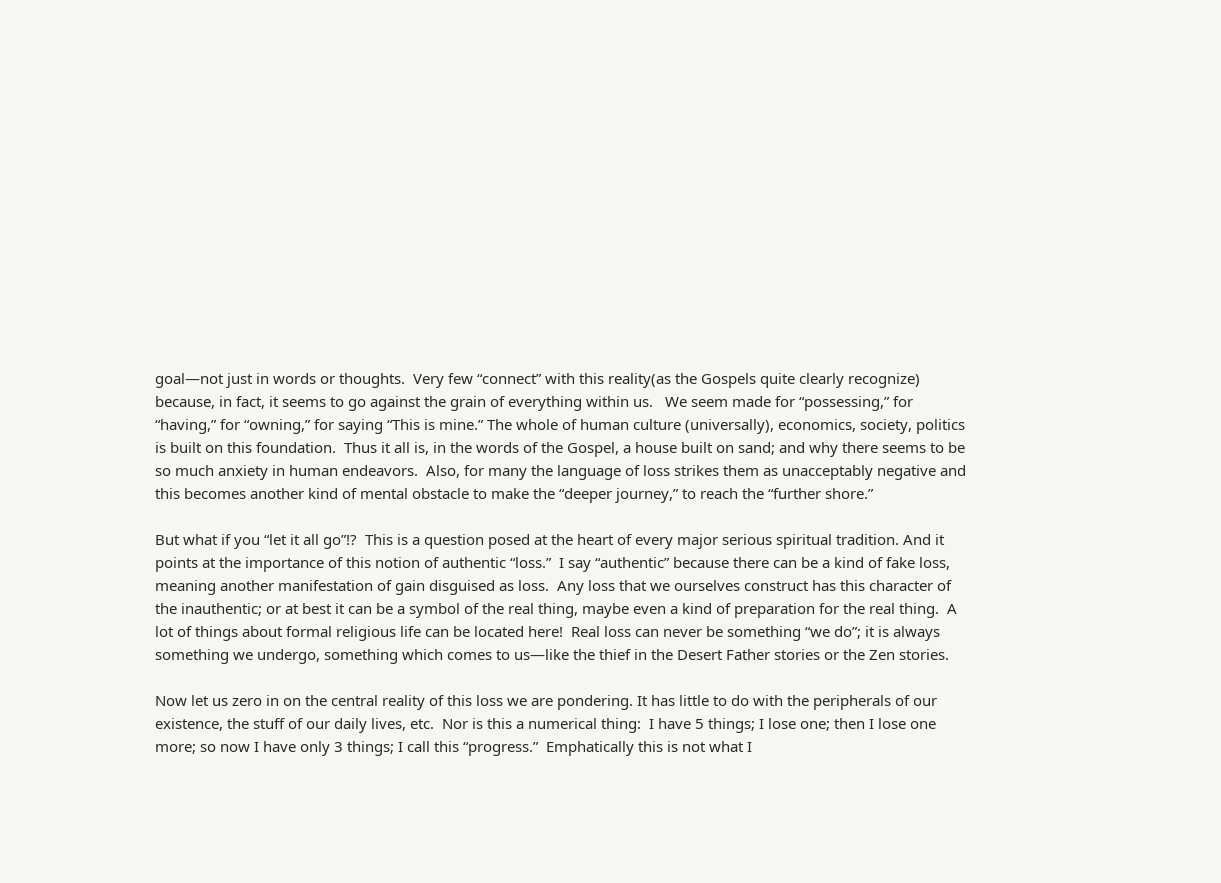goal—not just in words or thoughts.  Very few “connect” with this reality(as the Gospels quite clearly recognize) because, in fact, it seems to go against the grain of everything within us.   We seem made for “possessing,” for “having,” for “owning,” for saying “This is mine.” The whole of human culture (universally), economics, society, politics is built on this foundation.  Thus it all is, in the words of the Gospel, a house built on sand; and why there seems to be so much anxiety in human endeavors.  Also, for many the language of loss strikes them as unacceptably negative and this becomes another kind of mental obstacle to make the “deeper journey,” to reach the “further shore.”

But what if you “let it all go”!?  This is a question posed at the heart of every major serious spiritual tradition. And it points at the importance of this notion of authentic “loss.”  I say “authentic” because there can be a kind of fake loss, meaning another manifestation of gain disguised as loss.  Any loss that we ourselves construct has this character of the inauthentic; or at best it can be a symbol of the real thing, maybe even a kind of preparation for the real thing.  A lot of things about formal religious life can be located here!  Real loss can never be something “we do”; it is always something we undergo, something which comes to us—like the thief in the Desert Father stories or the Zen stories.

Now let us zero in on the central reality of this loss we are pondering. It has little to do with the peripherals of our existence, the stuff of our daily lives, etc.  Nor is this a numerical thing:  I have 5 things; I lose one; then I lose one more; so now I have only 3 things; I call this “progress.”  Emphatically this is not what I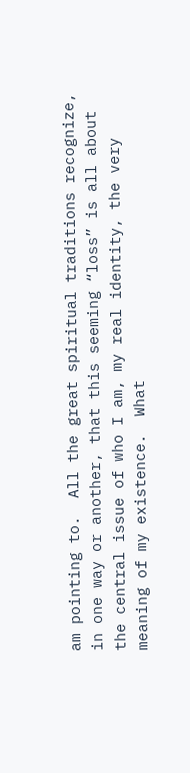am pointing to.  All the great spiritual traditions recognize, in one way or another, that this seeming “loss” is all about the central issue of who I am, my real identity, the very meaning of my existence.  What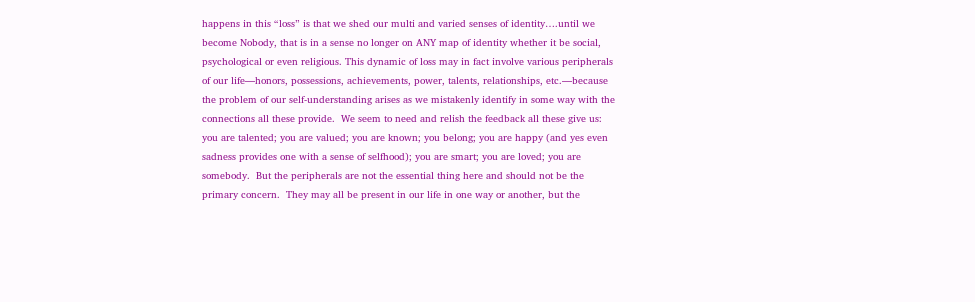happens in this “loss” is that we shed our multi and varied senses of identity….until we become Nobody, that is in a sense no longer on ANY map of identity whether it be social, psychological or even religious. This dynamic of loss may in fact involve various peripherals of our life—honors, possessions, achievements, power, talents, relationships, etc.—because the problem of our self-understanding arises as we mistakenly identify in some way with the connections all these provide.  We seem to need and relish the feedback all these give us:  you are talented; you are valued; you are known; you belong; you are happy (and yes even sadness provides one with a sense of selfhood); you are smart; you are loved; you are somebody.  But the peripherals are not the essential thing here and should not be the primary concern.  They may all be present in our life in one way or another, but the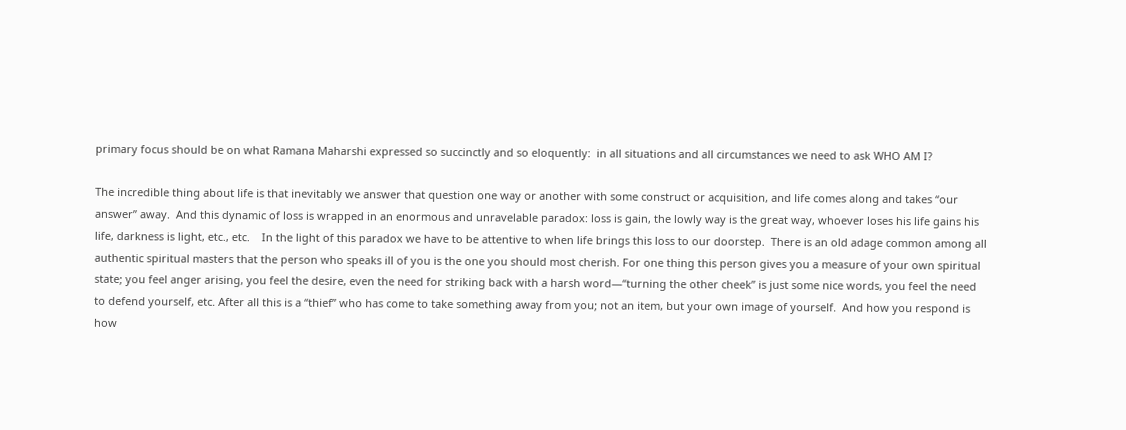primary focus should be on what Ramana Maharshi expressed so succinctly and so eloquently:  in all situations and all circumstances we need to ask WHO AM I?

The incredible thing about life is that inevitably we answer that question one way or another with some construct or acquisition, and life comes along and takes “our answer” away.  And this dynamic of loss is wrapped in an enormous and unravelable paradox: loss is gain, the lowly way is the great way, whoever loses his life gains his life, darkness is light, etc., etc.    In the light of this paradox we have to be attentive to when life brings this loss to our doorstep.  There is an old adage common among all authentic spiritual masters that the person who speaks ill of you is the one you should most cherish. For one thing this person gives you a measure of your own spiritual state; you feel anger arising, you feel the desire, even the need for striking back with a harsh word—“turning the other cheek” is just some nice words, you feel the need to defend yourself, etc. After all this is a “thief” who has come to take something away from you; not an item, but your own image of yourself.  And how you respond is how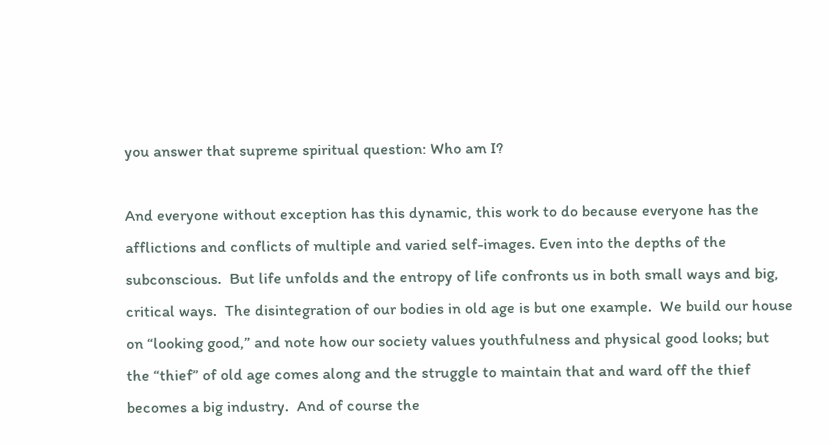you answer that supreme spiritual question: Who am I?

And everyone without exception has this dynamic, this work to do because everyone has the afflictions and conflicts of multiple and varied self-images. Even into the depths of the subconscious.  But life unfolds and the entropy of life confronts us in both small ways and big, critical ways.  The disintegration of our bodies in old age is but one example.  We build our house on “looking good,” and note how our society values youthfulness and physical good looks; but the “thief” of old age comes along and the struggle to maintain that and ward off the thief becomes a big industry.  And of course the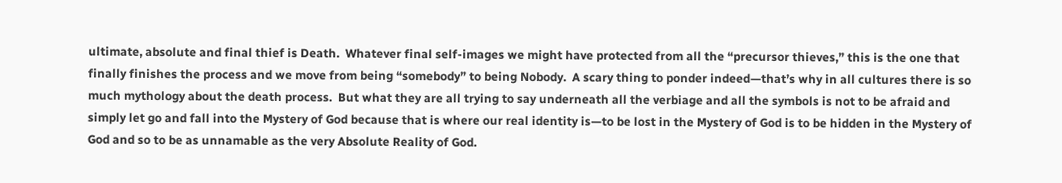ultimate, absolute and final thief is Death.  Whatever final self-images we might have protected from all the “precursor thieves,” this is the one that finally finishes the process and we move from being “somebody” to being Nobody.  A scary thing to ponder indeed—that’s why in all cultures there is so much mythology about the death process.  But what they are all trying to say underneath all the verbiage and all the symbols is not to be afraid and simply let go and fall into the Mystery of God because that is where our real identity is—to be lost in the Mystery of God is to be hidden in the Mystery of God and so to be as unnamable as the very Absolute Reality of God.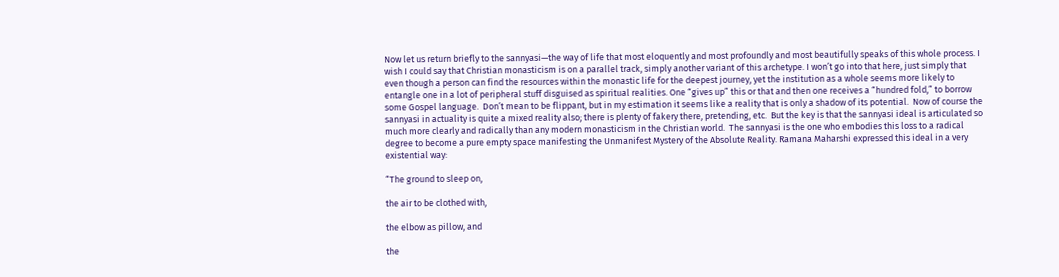Now let us return briefly to the sannyasi—the way of life that most eloquently and most profoundly and most beautifully speaks of this whole process. I wish I could say that Christian monasticism is on a parallel track, simply another variant of this archetype. I won’t go into that here, just simply that even though a person can find the resources within the monastic life for the deepest journey, yet the institution as a whole seems more likely to entangle one in a lot of peripheral stuff disguised as spiritual realities. One “gives up” this or that and then one receives a “hundred fold,” to borrow some Gospel language.  Don’t mean to be flippant, but in my estimation it seems like a reality that is only a shadow of its potential.  Now of course the sannyasi in actuality is quite a mixed reality also; there is plenty of fakery there, pretending, etc.  But the key is that the sannyasi ideal is articulated so much more clearly and radically than any modern monasticism in the Christian world.  The sannyasi is the one who embodies this loss to a radical degree to become a pure empty space manifesting the Unmanifest Mystery of the Absolute Reality. Ramana Maharshi expressed this ideal in a very existential way:

“The ground to sleep on,

the air to be clothed with,

the elbow as pillow, and

the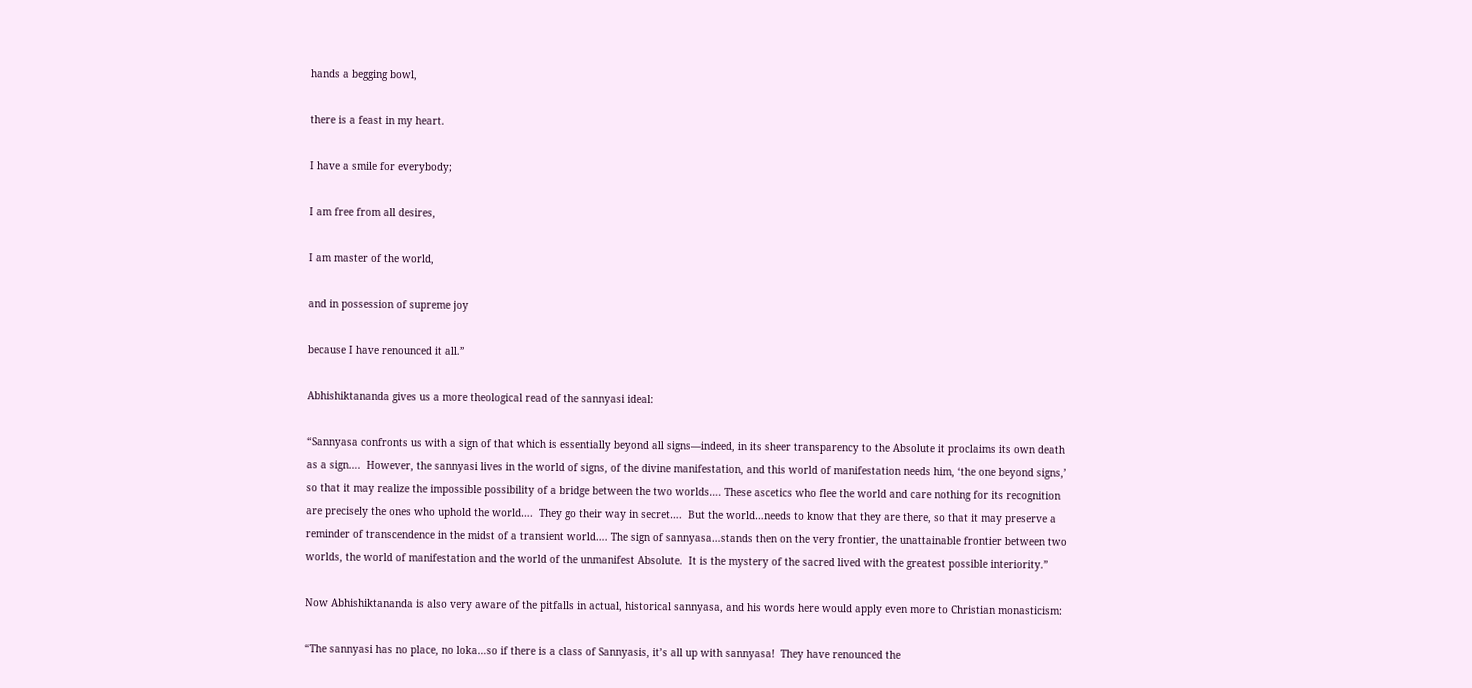hands a begging bowl,

there is a feast in my heart.

I have a smile for everybody;

I am free from all desires,

I am master of the world,

and in possession of supreme joy

because I have renounced it all.”

Abhishiktananda gives us a more theological read of the sannyasi ideal:

“Sannyasa confronts us with a sign of that which is essentially beyond all signs—indeed, in its sheer transparency to the Absolute it proclaims its own death as a sign….  However, the sannyasi lives in the world of signs, of the divine manifestation, and this world of manifestation needs him, ‘the one beyond signs,’ so that it may realize the impossible possibility of a bridge between the two worlds…. These ascetics who flee the world and care nothing for its recognition are precisely the ones who uphold the world….  They go their way in secret….  But the world…needs to know that they are there, so that it may preserve a reminder of transcendence in the midst of a transient world…. The sign of sannyasa…stands then on the very frontier, the unattainable frontier between two worlds, the world of manifestation and the world of the unmanifest Absolute.  It is the mystery of the sacred lived with the greatest possible interiority.”

Now Abhishiktananda is also very aware of the pitfalls in actual, historical sannyasa, and his words here would apply even more to Christian monasticism:

“The sannyasi has no place, no loka…so if there is a class of Sannyasis, it’s all up with sannyasa!  They have renounced the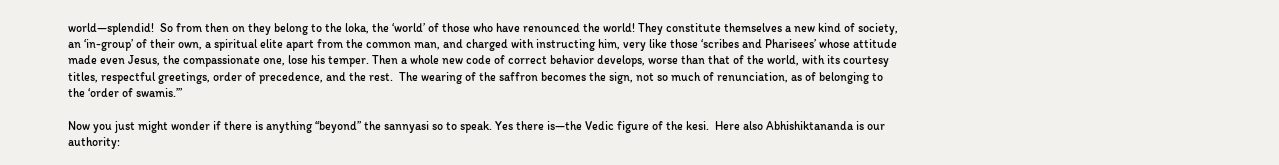world—splendid!  So from then on they belong to the loka, the ‘world’ of those who have renounced the world! They constitute themselves a new kind of society, an ‘in-group’ of their own, a spiritual elite apart from the common man, and charged with instructing him, very like those ‘scribes and Pharisees’ whose attitude made even Jesus, the compassionate one, lose his temper. Then a whole new code of correct behavior develops, worse than that of the world, with its courtesy titles, respectful greetings, order of precedence, and the rest.  The wearing of the saffron becomes the sign, not so much of renunciation, as of belonging to the ‘order of swamis.’”

Now you just might wonder if there is anything “beyond” the sannyasi so to speak. Yes there is—the Vedic figure of the kesi.  Here also Abhishiktananda is our authority: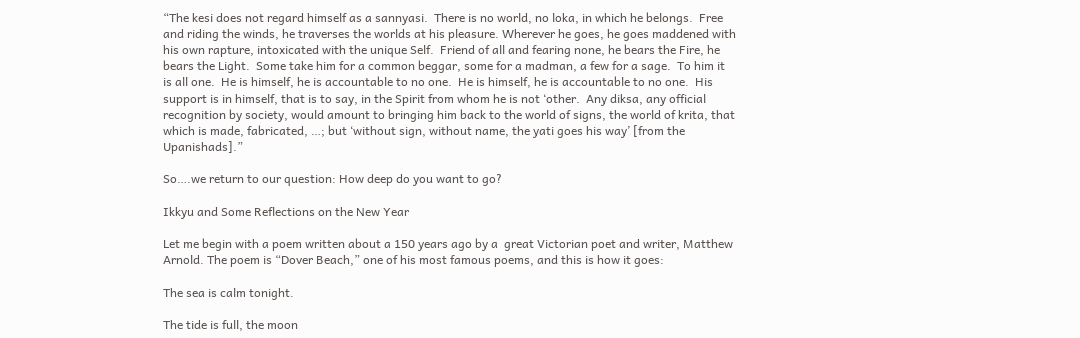“The kesi does not regard himself as a sannyasi.  There is no world, no loka, in which he belongs.  Free and riding the winds, he traverses the worlds at his pleasure. Wherever he goes, he goes maddened with his own rapture, intoxicated with the unique Self.  Friend of all and fearing none, he bears the Fire, he bears the Light.  Some take him for a common beggar, some for a madman, a few for a sage.  To him it is all one.  He is himself, he is accountable to no one.  He is himself, he is accountable to no one.  His support is in himself, that is to say, in the Spirit from whom he is not ‘other.  Any diksa, any official recognition by society, would amount to bringing him back to the world of signs, the world of krita, that which is made, fabricated, …; but ‘without sign, without name, the yati goes his way’ [from the Upanishads].”

So….we return to our question: How deep do you want to go?

Ikkyu and Some Reflections on the New Year

Let me begin with a poem written about a 150 years ago by a  great Victorian poet and writer, Matthew Arnold. The poem is “Dover Beach,” one of his most famous poems, and this is how it goes:

The sea is calm tonight.

The tide is full, the moon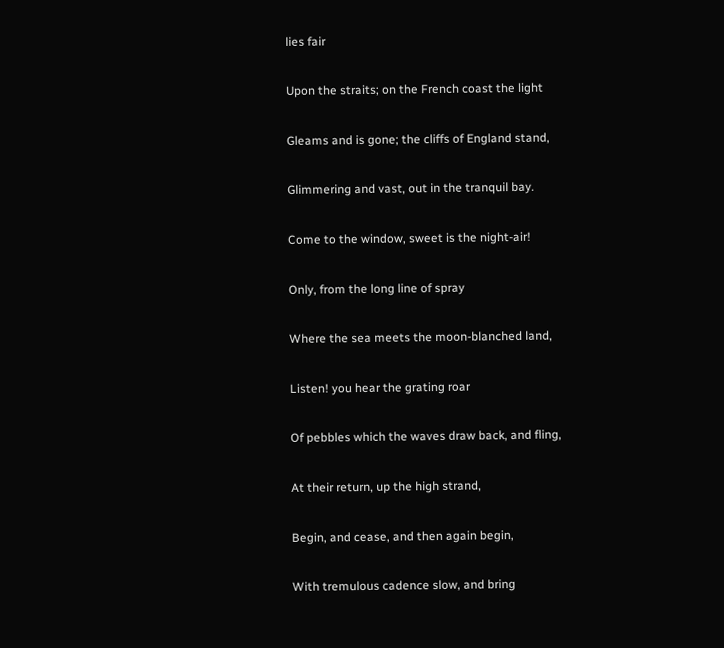lies fair

Upon the straits; on the French coast the light

Gleams and is gone; the cliffs of England stand,

Glimmering and vast, out in the tranquil bay.

Come to the window, sweet is the night-air!

Only, from the long line of spray

Where the sea meets the moon-blanched land,

Listen! you hear the grating roar

Of pebbles which the waves draw back, and fling,

At their return, up the high strand,

Begin, and cease, and then again begin,

With tremulous cadence slow, and bring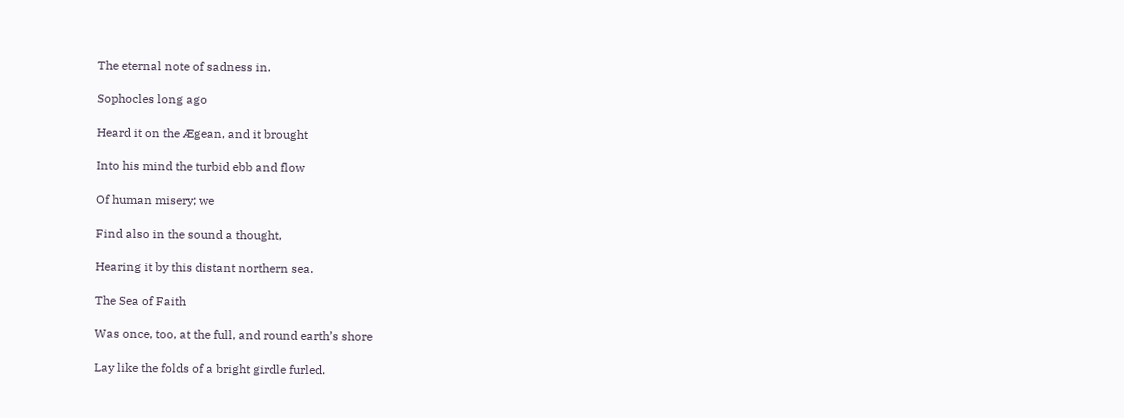The eternal note of sadness in.

Sophocles long ago

Heard it on the Ægean, and it brought

Into his mind the turbid ebb and flow

Of human misery; we

Find also in the sound a thought,

Hearing it by this distant northern sea.

The Sea of Faith

Was once, too, at the full, and round earth’s shore

Lay like the folds of a bright girdle furled.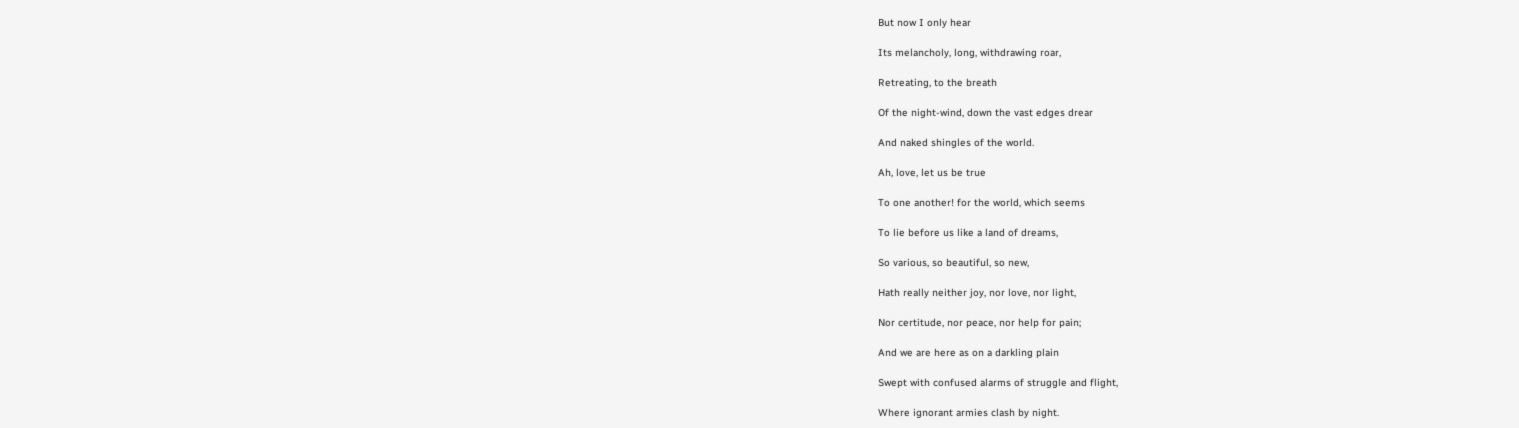But now I only hear

Its melancholy, long, withdrawing roar,

Retreating, to the breath

Of the night-wind, down the vast edges drear

And naked shingles of the world.

Ah, love, let us be true

To one another! for the world, which seems

To lie before us like a land of dreams,

So various, so beautiful, so new,

Hath really neither joy, nor love, nor light,

Nor certitude, nor peace, nor help for pain;

And we are here as on a darkling plain

Swept with confused alarms of struggle and flight,

Where ignorant armies clash by night.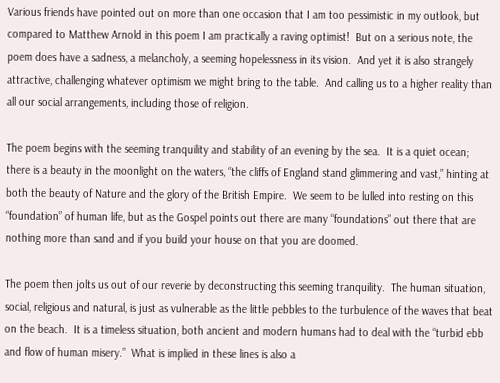Various friends have pointed out on more than one occasion that I am too pessimistic in my outlook, but compared to Matthew Arnold in this poem I am practically a raving optimist!  But on a serious note, the poem does have a sadness, a melancholy, a seeming hopelessness in its vision.  And yet it is also strangely attractive, challenging whatever optimism we might bring to the table.  And calling us to a higher reality than all our social arrangements, including those of religion.

The poem begins with the seeming tranquility and stability of an evening by the sea.  It is a quiet ocean; there is a beauty in the moonlight on the waters, “the cliffs of England stand glimmering and vast,” hinting at both the beauty of Nature and the glory of the British Empire.  We seem to be lulled into resting on this “foundation” of human life, but as the Gospel points out there are many “foundations” out there that are nothing more than sand and if you build your house on that you are doomed.

The poem then jolts us out of our reverie by deconstructing this seeming tranquility.  The human situation,  social, religious and natural, is just as vulnerable as the little pebbles to the turbulence of the waves that beat on the beach.  It is a timeless situation, both ancient and modern humans had to deal with the “turbid ebb and flow of human misery.”  What is implied in these lines is also a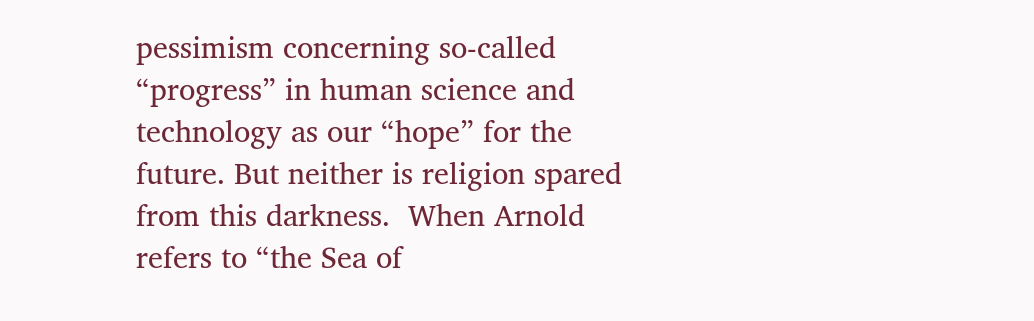pessimism concerning so-called “progress” in human science and technology as our “hope” for the future. But neither is religion spared from this darkness.  When Arnold refers to “the Sea of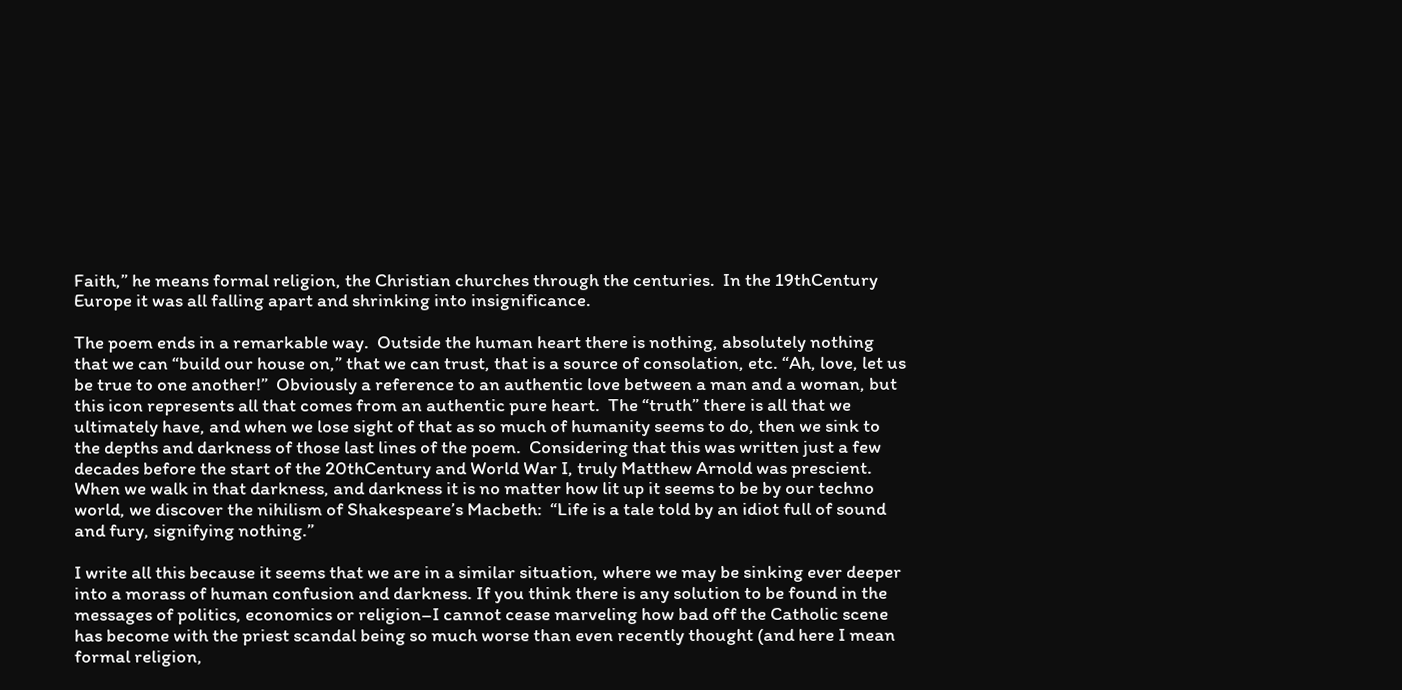Faith,” he means formal religion, the Christian churches through the centuries.  In the 19thCentury Europe it was all falling apart and shrinking into insignificance.

The poem ends in a remarkable way.  Outside the human heart there is nothing, absolutely nothing that we can “build our house on,” that we can trust, that is a source of consolation, etc. “Ah, love, let us be true to one another!”  Obviously a reference to an authentic love between a man and a woman, but this icon represents all that comes from an authentic pure heart.  The “truth” there is all that we ultimately have, and when we lose sight of that as so much of humanity seems to do, then we sink to the depths and darkness of those last lines of the poem.  Considering that this was written just a few decades before the start of the 20thCentury and World War I, truly Matthew Arnold was prescient.  When we walk in that darkness, and darkness it is no matter how lit up it seems to be by our techno world, we discover the nihilism of Shakespeare’s Macbeth:  “Life is a tale told by an idiot full of sound and fury, signifying nothing.”

I write all this because it seems that we are in a similar situation, where we may be sinking ever deeper into a morass of human confusion and darkness. If you think there is any solution to be found in the messages of politics, economics or religion–I cannot cease marveling how bad off the Catholic scene has become with the priest scandal being so much worse than even recently thought (and here I mean formal religion,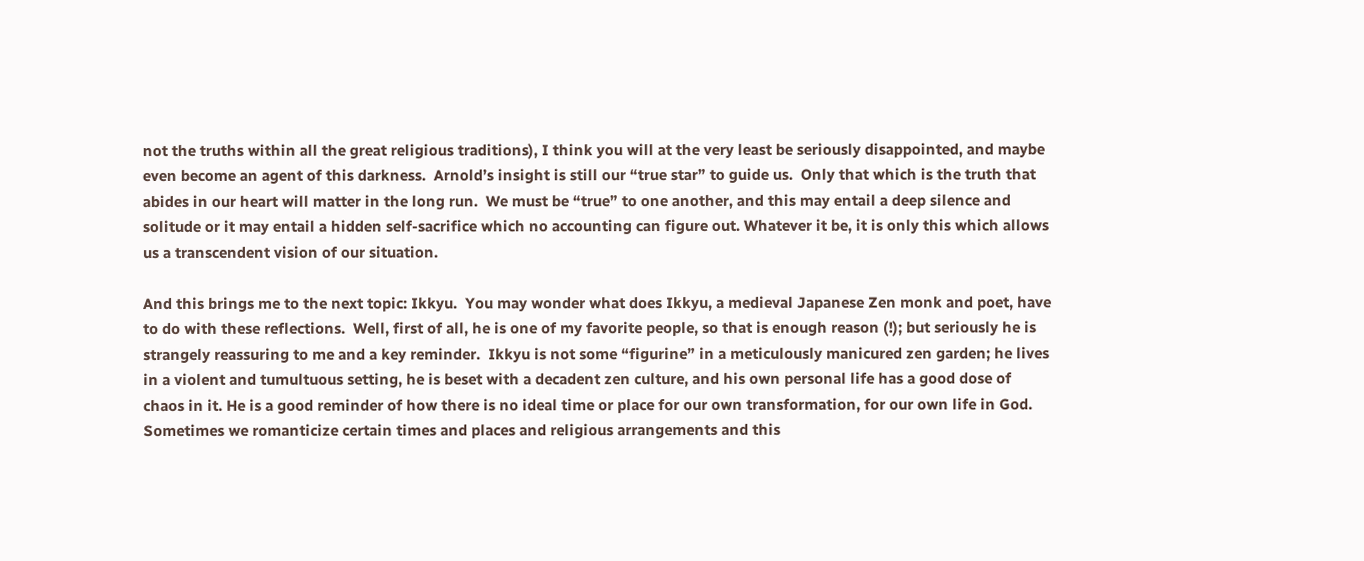not the truths within all the great religious traditions), I think you will at the very least be seriously disappointed, and maybe even become an agent of this darkness.  Arnold’s insight is still our “true star” to guide us.  Only that which is the truth that abides in our heart will matter in the long run.  We must be “true” to one another, and this may entail a deep silence and solitude or it may entail a hidden self-sacrifice which no accounting can figure out. Whatever it be, it is only this which allows us a transcendent vision of our situation.

And this brings me to the next topic: Ikkyu.  You may wonder what does Ikkyu, a medieval Japanese Zen monk and poet, have to do with these reflections.  Well, first of all, he is one of my favorite people, so that is enough reason (!); but seriously he is strangely reassuring to me and a key reminder.  Ikkyu is not some “figurine” in a meticulously manicured zen garden; he lives in a violent and tumultuous setting, he is beset with a decadent zen culture, and his own personal life has a good dose of chaos in it. He is a good reminder of how there is no ideal time or place for our own transformation, for our own life in God. Sometimes we romanticize certain times and places and religious arrangements and this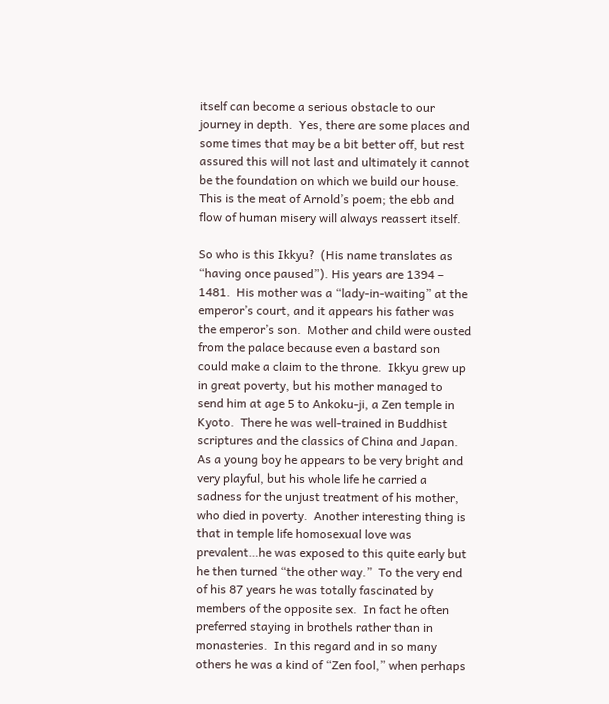itself can become a serious obstacle to our journey in depth.  Yes, there are some places and some times that may be a bit better off, but rest assured this will not last and ultimately it cannot be the foundation on which we build our house.  This is the meat of Arnold’s poem; the ebb and flow of human misery will always reassert itself.

So who is this Ikkyu?  (His name translates as “having once paused”). His years are 1394 – 1481.  His mother was a “lady-in-waiting” at the emperor’s court, and it appears his father was the emperor’s son.  Mother and child were ousted from the palace because even a bastard son could make a claim to the throne.  Ikkyu grew up in great poverty, but his mother managed to send him at age 5 to Ankoku-ji, a Zen temple in Kyoto.  There he was well-trained in Buddhist scriptures and the classics of China and Japan. As a young boy he appears to be very bright and very playful, but his whole life he carried a sadness for the unjust treatment of his mother, who died in poverty.  Another interesting thing is that in temple life homosexual love was prevalent…he was exposed to this quite early but he then turned “the other way.”  To the very end of his 87 years he was totally fascinated by members of the opposite sex.  In fact he often preferred staying in brothels rather than in monasteries.  In this regard and in so many others he was a kind of “Zen fool,” when perhaps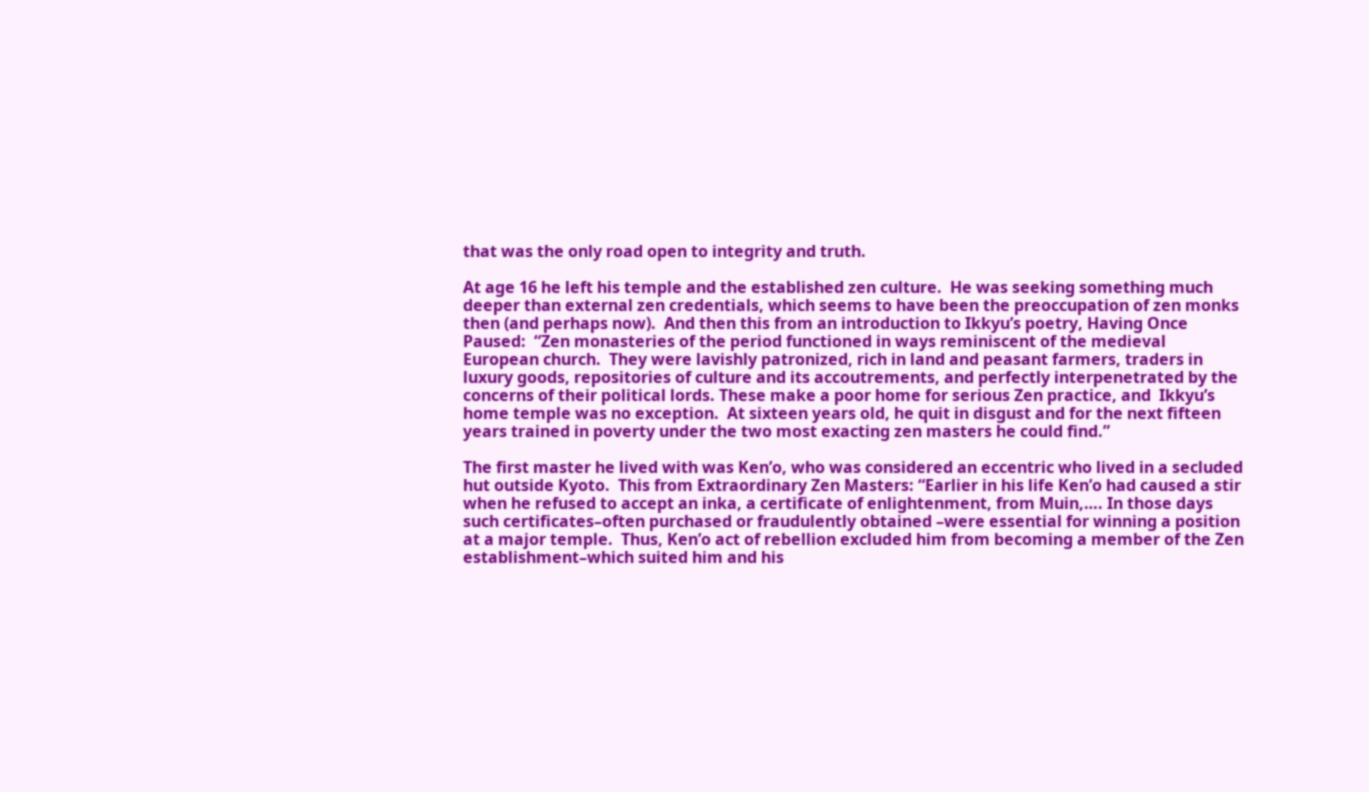that was the only road open to integrity and truth.

At age 16 he left his temple and the established zen culture.  He was seeking something much deeper than external zen credentials, which seems to have been the preoccupation of zen monks then (and perhaps now).  And then this from an introduction to Ikkyu’s poetry, Having Once Paused:  “Zen monasteries of the period functioned in ways reminiscent of the medieval European church.  They were lavishly patronized, rich in land and peasant farmers, traders in luxury goods, repositories of culture and its accoutrements, and perfectly interpenetrated by the concerns of their political lords. These make a poor home for serious Zen practice, and  Ikkyu’s home temple was no exception.  At sixteen years old, he quit in disgust and for the next fifteen years trained in poverty under the two most exacting zen masters he could find.”

The first master he lived with was Ken’o, who was considered an eccentric who lived in a secluded hut outside Kyoto.  This from Extraordinary Zen Masters: “Earlier in his life Ken’o had caused a stir when he refused to accept an inka, a certificate of enlightenment, from Muin,…. In those days such certificates–often purchased or fraudulently obtained –were essential for winning a position at a major temple.  Thus, Ken’o act of rebellion excluded him from becoming a member of the Zen establishment–which suited him and his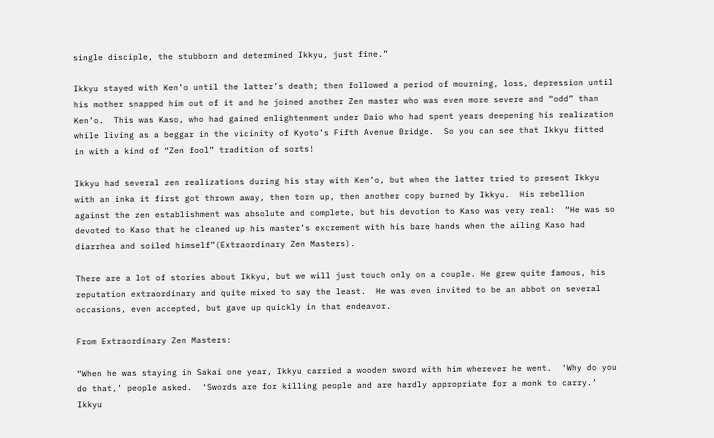single disciple, the stubborn and determined Ikkyu, just fine.”

Ikkyu stayed with Ken’o until the latter’s death; then followed a period of mourning, loss, depression until his mother snapped him out of it and he joined another Zen master who was even more severe and “odd” than Ken’o.  This was Kaso, who had gained enlightenment under Daio who had spent years deepening his realization while living as a beggar in the vicinity of Kyoto’s Fifth Avenue Bridge.  So you can see that Ikkyu fitted in with a kind of “Zen fool” tradition of sorts!

Ikkyu had several zen realizations during his stay with Ken’o, but when the latter tried to present Ikkyu with an inka it first got thrown away, then torn up, then another copy burned by Ikkyu.  His rebellion against the zen establishment was absolute and complete, but his devotion to Kaso was very real:  “He was so devoted to Kaso that he cleaned up his master’s excrement with his bare hands when the ailing Kaso had diarrhea and soiled himself”(Extraordinary Zen Masters).

There are a lot of stories about Ikkyu, but we will just touch only on a couple. He grew quite famous, his reputation extraordinary and quite mixed to say the least.  He was even invited to be an abbot on several occasions, even accepted, but gave up quickly in that endeavor.

From Extraordinary Zen Masters:

“When he was staying in Sakai one year, Ikkyu carried a wooden sword with him wherever he went.  ‘Why do you do that,’ people asked.  ‘Swords are for killing people and are hardly appropriate for a monk to carry.’  Ikkyu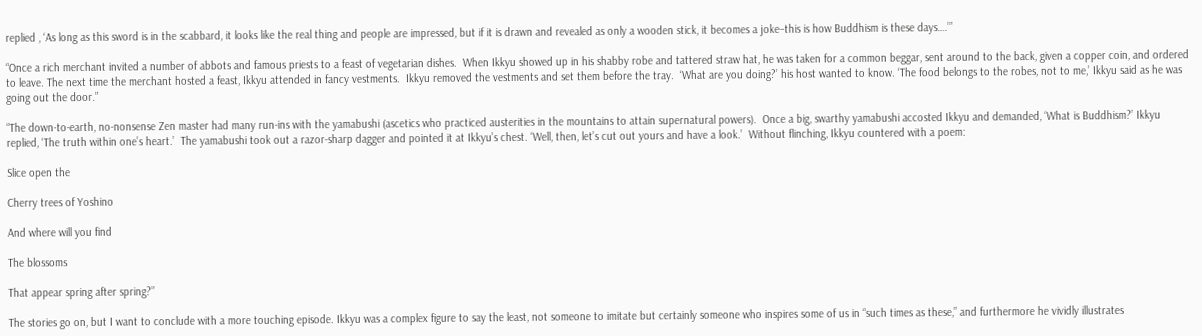replied , ‘As long as this sword is in the scabbard, it looks like the real thing and people are impressed, but if it is drawn and revealed as only a wooden stick, it becomes a joke–this is how Buddhism is these days….’”

“Once a rich merchant invited a number of abbots and famous priests to a feast of vegetarian dishes.  When Ikkyu showed up in his shabby robe and tattered straw hat, he was taken for a common beggar, sent around to the back, given a copper coin, and ordered to leave. The next time the merchant hosted a feast, Ikkyu attended in fancy vestments.  Ikkyu removed the vestments and set them before the tray.  ‘What are you doing?’ his host wanted to know. ‘The food belongs to the robes, not to me,’ Ikkyu said as he was going out the door.”

“The down-to-earth, no-nonsense Zen master had many run-ins with the yamabushi (ascetics who practiced austerities in the mountains to attain supernatural powers).  Once a big, swarthy yamabushi accosted Ikkyu and demanded, ‘What is Buddhism?’ Ikkyu replied, ‘The truth within one’s heart.’  The yamabushi took out a razor-sharp dagger and pointed it at Ikkyu’s chest. ‘Well, then, let’s cut out yours and have a look.’  Without flinching, Ikkyu countered with a poem:

Slice open the

Cherry trees of Yoshino

And where will you find

The blossoms

That appear spring after spring?”

The stories go on, but I want to conclude with a more touching episode. Ikkyu was a complex figure to say the least, not someone to imitate but certainly someone who inspires some of us in “such times as these,” and furthermore he vividly illustrates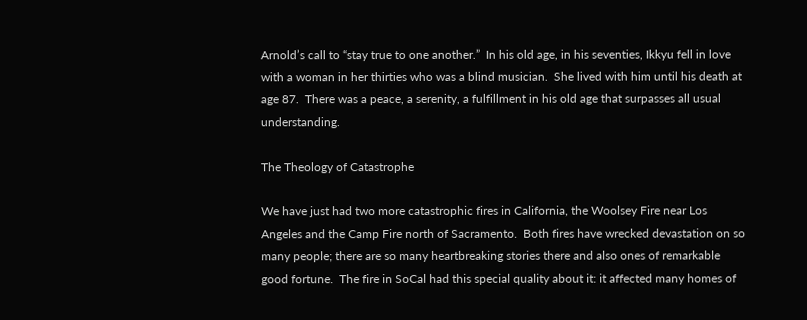Arnold’s call to “stay true to one another.”  In his old age, in his seventies, Ikkyu fell in love with a woman in her thirties who was a blind musician.  She lived with him until his death at age 87.  There was a peace, a serenity, a fulfillment in his old age that surpasses all usual understanding.

The Theology of Catastrophe

We have just had two more catastrophic fires in California, the Woolsey Fire near Los Angeles and the Camp Fire north of Sacramento.  Both fires have wrecked devastation on so many people; there are so many heartbreaking stories there and also ones of remarkable good fortune.  The fire in SoCal had this special quality about it: it affected many homes of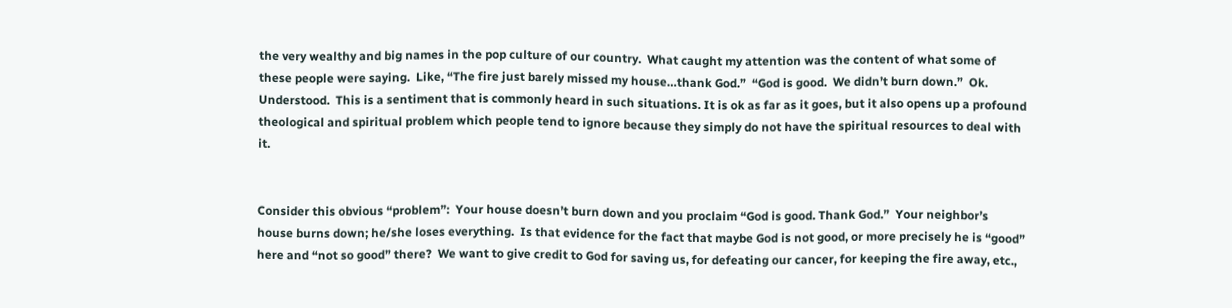the very wealthy and big names in the pop culture of our country.  What caught my attention was the content of what some of these people were saying.  Like, “The fire just barely missed my house…thank God.”  “God is good.  We didn’t burn down.”  Ok. Understood.  This is a sentiment that is commonly heard in such situations. It is ok as far as it goes, but it also opens up a profound theological and spiritual problem which people tend to ignore because they simply do not have the spiritual resources to deal with it.


Consider this obvious “problem”:  Your house doesn’t burn down and you proclaim “God is good. Thank God.”  Your neighbor’s house burns down; he/she loses everything.  Is that evidence for the fact that maybe God is not good, or more precisely he is “good” here and “not so good” there?  We want to give credit to God for saving us, for defeating our cancer, for keeping the fire away, etc.,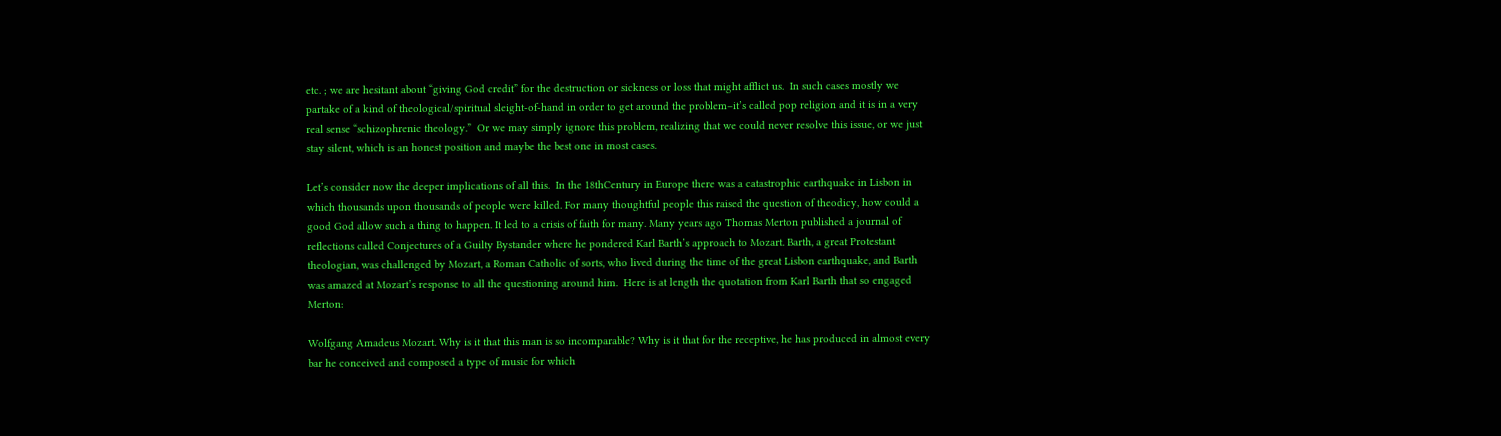etc. ; we are hesitant about “giving God credit” for the destruction or sickness or loss that might afflict us.  In such cases mostly we partake of a kind of theological/spiritual sleight-of-hand in order to get around the problem–it’s called pop religion and it is in a very real sense “schizophrenic theology.”  Or we may simply ignore this problem, realizing that we could never resolve this issue, or we just stay silent, which is an honest position and maybe the best one in most cases.

Let’s consider now the deeper implications of all this.  In the 18thCentury in Europe there was a catastrophic earthquake in Lisbon in which thousands upon thousands of people were killed. For many thoughtful people this raised the question of theodicy, how could a good God allow such a thing to happen. It led to a crisis of faith for many. Many years ago Thomas Merton published a journal of reflections called Conjectures of a Guilty Bystander where he pondered Karl Barth’s approach to Mozart. Barth, a great Protestant theologian, was challenged by Mozart, a Roman Catholic of sorts, who lived during the time of the great Lisbon earthquake, and Barth was amazed at Mozart’s response to all the questioning around him.  Here is at length the quotation from Karl Barth that so engaged Merton:

Wolfgang Amadeus Mozart. Why is it that this man is so incomparable? Why is it that for the receptive, he has produced in almost every bar he conceived and composed a type of music for which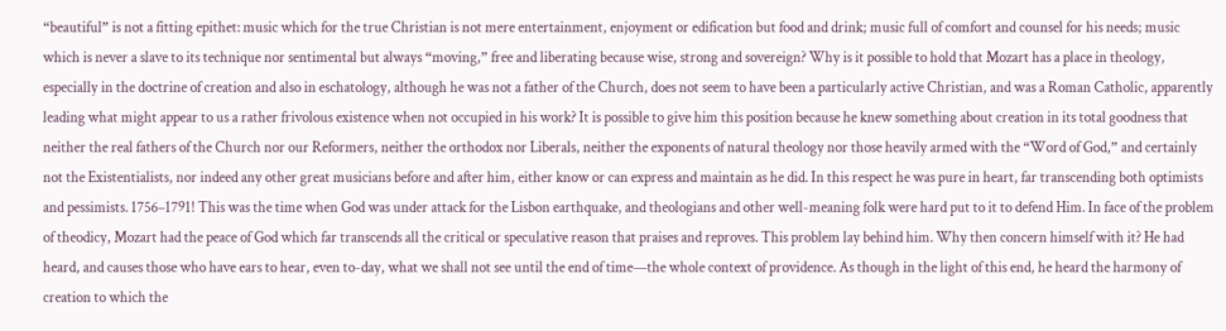“beautiful” is not a fitting epithet: music which for the true Christian is not mere entertainment, enjoyment or edification but food and drink; music full of comfort and counsel for his needs; music which is never a slave to its technique nor sentimental but always “moving,” free and liberating because wise, strong and sovereign? Why is it possible to hold that Mozart has a place in theology, especially in the doctrine of creation and also in eschatology, although he was not a father of the Church, does not seem to have been a particularly active Christian, and was a Roman Catholic, apparently leading what might appear to us a rather frivolous existence when not occupied in his work? It is possible to give him this position because he knew something about creation in its total goodness that neither the real fathers of the Church nor our Reformers, neither the orthodox nor Liberals, neither the exponents of natural theology nor those heavily armed with the “Word of God,” and certainly not the Existentialists, nor indeed any other great musicians before and after him, either know or can express and maintain as he did. In this respect he was pure in heart, far transcending both optimists and pessimists. 1756–1791! This was the time when God was under attack for the Lisbon earthquake, and theologians and other well-meaning folk were hard put to it to defend Him. In face of the problem of theodicy, Mozart had the peace of God which far transcends all the critical or speculative reason that praises and reproves. This problem lay behind him. Why then concern himself with it? He had heard, and causes those who have ears to hear, even to-day, what we shall not see until the end of time—the whole context of providence. As though in the light of this end, he heard the harmony of creation to which the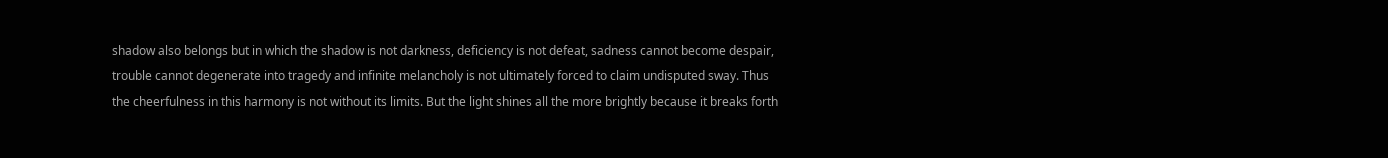shadow also belongs but in which the shadow is not darkness, deficiency is not defeat, sadness cannot become despair, trouble cannot degenerate into tragedy and infinite melancholy is not ultimately forced to claim undisputed sway. Thus the cheerfulness in this harmony is not without its limits. But the light shines all the more brightly because it breaks forth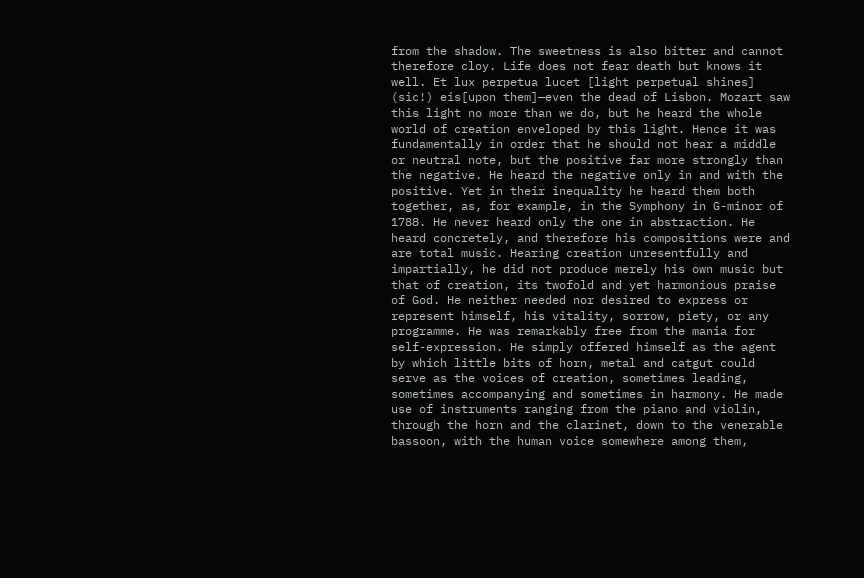from the shadow. The sweetness is also bitter and cannot therefore cloy. Life does not fear death but knows it well. Et lux perpetua lucet [light perpetual shines] (sic!) eis[upon them]—even the dead of Lisbon. Mozart saw this light no more than we do, but he heard the whole world of creation enveloped by this light. Hence it was fundamentally in order that he should not hear a middle or neutral note, but the positive far more strongly than the negative. He heard the negative only in and with the positive. Yet in their inequality he heard them both together, as, for example, in the Symphony in G-minor of 1788. He never heard only the one in abstraction. He heard concretely, and therefore his compositions were and are total music. Hearing creation unresentfully and impartially, he did not produce merely his own music but that of creation, its twofold and yet harmonious praise of God. He neither needed nor desired to express or represent himself, his vitality, sorrow, piety, or any programme. He was remarkably free from the mania for self-expression. He simply offered himself as the agent by which little bits of horn, metal and catgut could serve as the voices of creation, sometimes leading, sometimes accompanying and sometimes in harmony. He made use of instruments ranging from the piano and violin, through the horn and the clarinet, down to the venerable bassoon, with the human voice somewhere among them,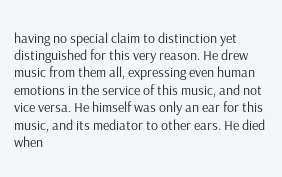having no special claim to distinction yet distinguished for this very reason. He drew music from them all, expressing even human emotions in the service of this music, and not vice versa. He himself was only an ear for this music, and its mediator to other ears. He died when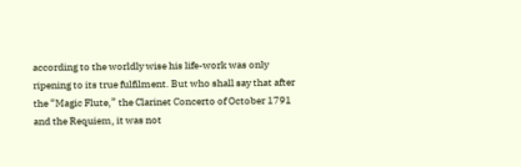according to the worldly wise his life-work was only ripening to its true fulfilment. But who shall say that after the “Magic Flute,” the Clarinet Concerto of October 1791 and the Requiem, it was not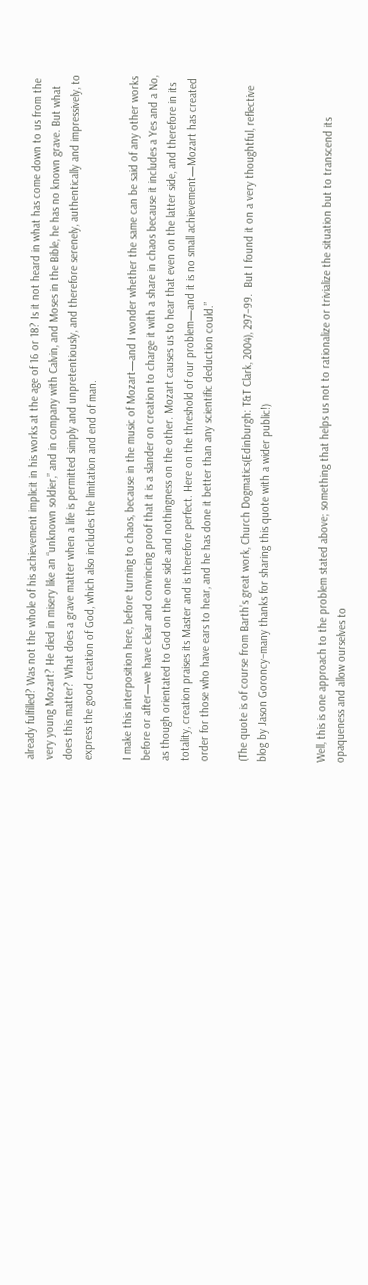already fulfilled? Was not the whole of his achievement implicit in his works at the age of 16 or 18? Is it not heard in what has come down to us from the very young Mozart? He died in misery like an “unknown soldier,” and in company with Calvin, and Moses in the Bible, he has no known grave. But what does this matter? What does a grave matter when a life is permitted simply and unpretentiously, and therefore serenely, authentically and impressively, to express the good creation of God, which also includes the limitation and end of man.

I make this interposition here, before turning to chaos, because in the music of Mozart—and I wonder whether the same can be said of any other works before or after—we have clear and convincing proof that it is a slander on creation to charge it with a share in chaos because it includes a Yes and a No, as though orientated to God on the one side and nothingness on the other. Mozart causes us to hear that even on the latter side, and therefore in its totality, creation praises its Master and is therefore perfect. Here on the threshold of our problem—and it is no small achievement—Mozart has created order for those who have ears to hear, and he has done it better than any scientific deduction could.”

(The quote is of course from Barth’s great work, Church Dogmatics(Edinburgh: T&T Clark, 2004), 297–99.  But I found it on a very thoughtful, reflective blog by Jason Goroncy–many thanks for sharing this quote with a wider public!)


Well, this is one approach to the problem stated above; something that helps us not to rationalize or trivialize the situation but to transcend its opaqueness and allow ourselves to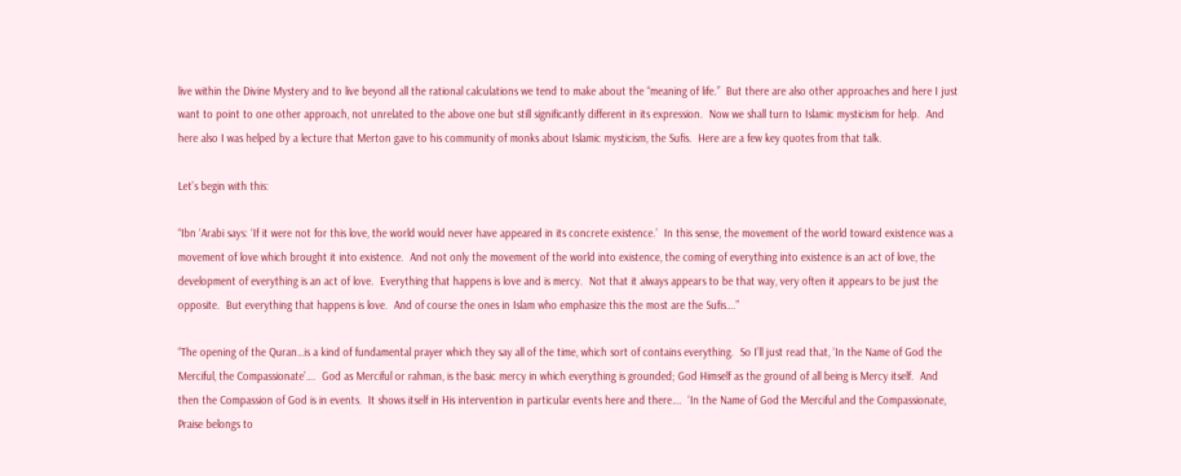live within the Divine Mystery and to live beyond all the rational calculations we tend to make about the “meaning of life.”  But there are also other approaches and here I just want to point to one other approach, not unrelated to the above one but still significantly different in its expression.  Now we shall turn to Islamic mysticism for help.  And here also I was helped by a lecture that Merton gave to his community of monks about Islamic mysticism, the Sufis.  Here are a few key quotes from that talk.

Let’s begin with this:

“Ibn ‘Arabi says: ‘If it were not for this love, the world would never have appeared in its concrete existence.’  In this sense, the movement of the world toward existence was a movement of love which brought it into existence.  And not only the movement of the world into existence, the coming of everything into existence is an act of love, the development of everything is an act of love.  Everything that happens is love and is mercy.  Not that it always appears to be that way, very often it appears to be just the opposite.  But everything that happens is love.  And of course the ones in Islam who emphasize this the most are the Sufis….”

“The opening of the Quran…is a kind of fundamental prayer which they say all of the time, which sort of contains everything.  So I’ll just read that, ‘In the Name of God the Merciful, the Compassionate’….  God as Merciful or rahman, is the basic mercy in which everything is grounded; God Himself as the ground of all being is Mercy itself.  And then the Compassion of God is in events.  It shows itself in His intervention in particular events here and there….  ‘In the Name of God the Merciful and the Compassionate, Praise belongs to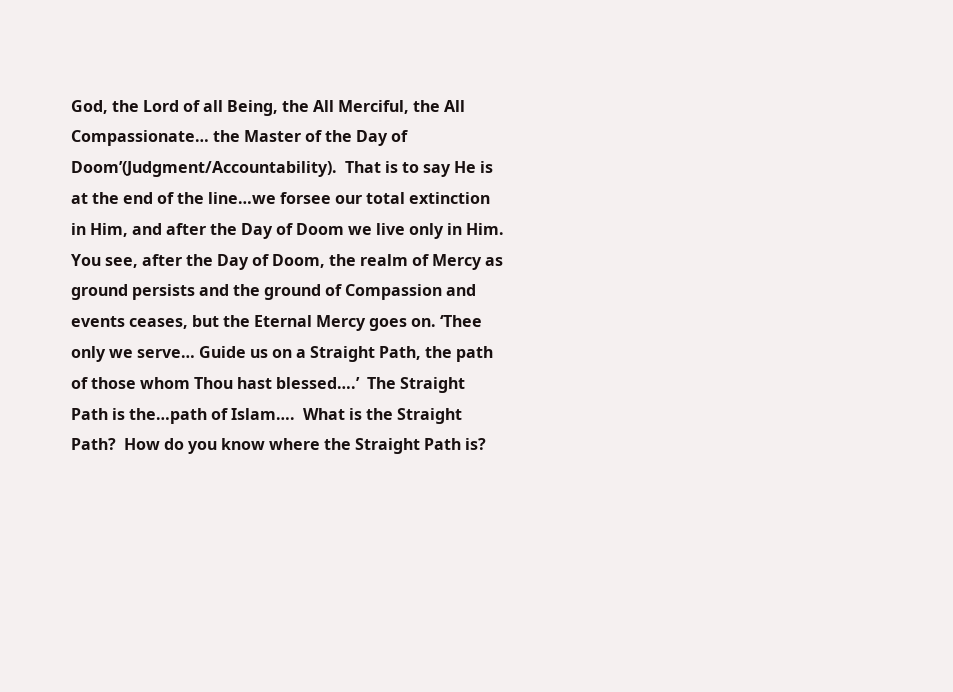God, the Lord of all Being, the All Merciful, the All Compassionate… the Master of the Day of Doom’(Judgment/Accountability).  That is to say He is at the end of the line…we forsee our total extinction in Him, and after the Day of Doom we live only in Him.  You see, after the Day of Doom, the realm of Mercy as ground persists and the ground of Compassion and events ceases, but the Eternal Mercy goes on. ‘Thee only we serve… Guide us on a Straight Path, the path of those whom Thou hast blessed….’  The Straight Path is the…path of Islam….  What is the Straight Path?  How do you know where the Straight Path is?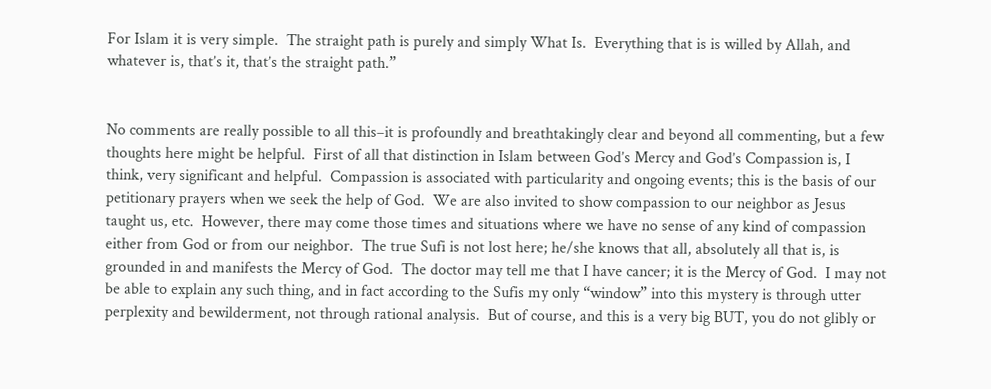For Islam it is very simple.  The straight path is purely and simply What Is.  Everything that is is willed by Allah, and whatever is, that’s it, that’s the straight path.”


No comments are really possible to all this–it is profoundly and breathtakingly clear and beyond all commenting, but a few thoughts here might be helpful.  First of all that distinction in Islam between God’s Mercy and God’s Compassion is, I think, very significant and helpful.  Compassion is associated with particularity and ongoing events; this is the basis of our petitionary prayers when we seek the help of God.  We are also invited to show compassion to our neighbor as Jesus taught us, etc.  However, there may come those times and situations where we have no sense of any kind of compassion either from God or from our neighbor.  The true Sufi is not lost here; he/she knows that all, absolutely all that is, is grounded in and manifests the Mercy of God.  The doctor may tell me that I have cancer; it is the Mercy of God.  I may not be able to explain any such thing, and in fact according to the Sufis my only “window” into this mystery is through utter perplexity and bewilderment, not through rational analysis.  But of course, and this is a very big BUT, you do not glibly or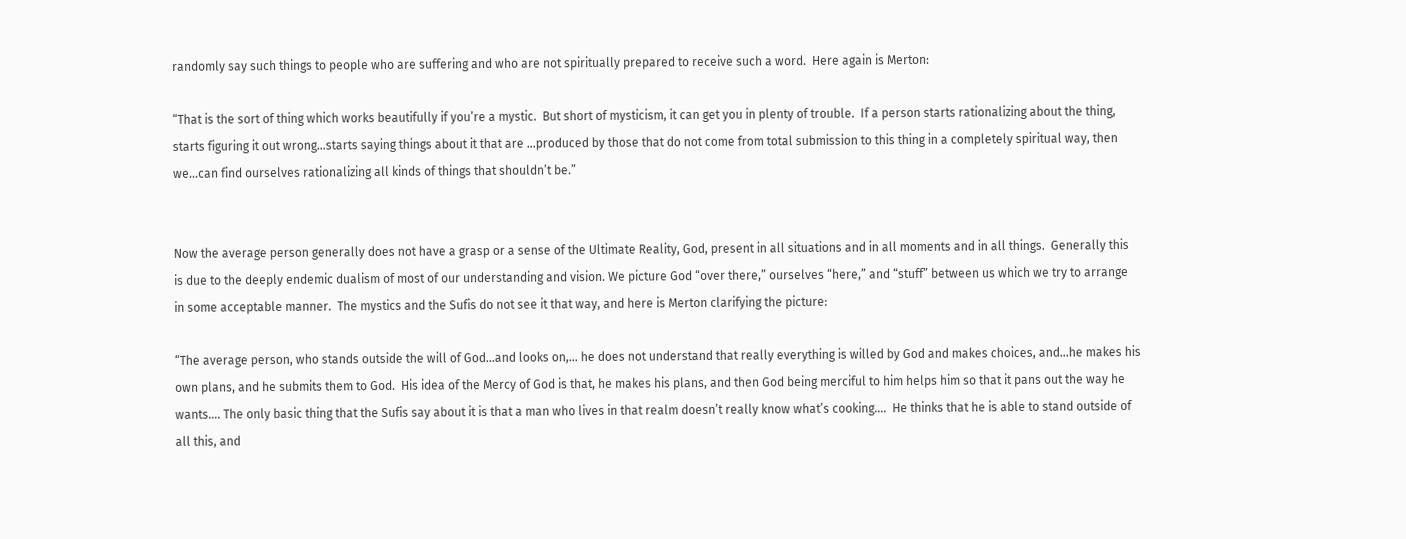randomly say such things to people who are suffering and who are not spiritually prepared to receive such a word.  Here again is Merton:

“That is the sort of thing which works beautifully if you’re a mystic.  But short of mysticism, it can get you in plenty of trouble.  If a person starts rationalizing about the thing, starts figuring it out wrong…starts saying things about it that are …produced by those that do not come from total submission to this thing in a completely spiritual way, then we…can find ourselves rationalizing all kinds of things that shouldn’t be.”


Now the average person generally does not have a grasp or a sense of the Ultimate Reality, God, present in all situations and in all moments and in all things.  Generally this is due to the deeply endemic dualism of most of our understanding and vision. We picture God “over there,” ourselves “here,” and “stuff” between us which we try to arrange in some acceptable manner.  The mystics and the Sufis do not see it that way, and here is Merton clarifying the picture:

“The average person, who stands outside the will of God…and looks on,… he does not understand that really everything is willed by God and makes choices, and…he makes his own plans, and he submits them to God.  His idea of the Mercy of God is that, he makes his plans, and then God being merciful to him helps him so that it pans out the way he wants…. The only basic thing that the Sufis say about it is that a man who lives in that realm doesn’t really know what’s cooking….  He thinks that he is able to stand outside of all this, and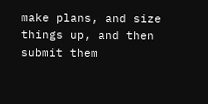make plans, and size things up, and then submit them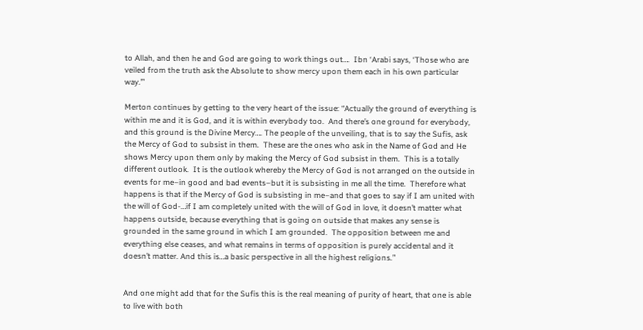to Allah, and then he and God are going to work things out….  Ibn ‘Arabi says, ‘Those who are veiled from the truth ask the Absolute to show mercy upon them each in his own particular way.’”

Merton continues by getting to the very heart of the issue: “Actually the ground of everything is within me and it is God, and it is within everybody too.  And there’s one ground for everybody, and this ground is the Divine Mercy…. The people of the unveiling, that is to say the Sufis, ask the Mercy of God to subsist in them.  These are the ones who ask in the Name of God and He shows Mercy upon them only by making the Mercy of God subsist in them.  This is a totally different outlook.  It is the outlook whereby the Mercy of God is not arranged on the outside in events for me–in good and bad events–but it is subsisting in me all the time.  Therefore what happens is that if the Mercy of God is subsisting in me–and that goes to say if I am united with the will of God-…if I am completely united with the will of God in love, it doesn’t matter what happens outside, because everything that is going on outside that makes any sense is grounded in the same ground in which I am grounded.  The opposition between me and everything else ceases, and what remains in terms of opposition is purely accidental and it doesn’t matter. And this is…a basic perspective in all the highest religions.”


And one might add that for the Sufis this is the real meaning of purity of heart, that one is able to live with both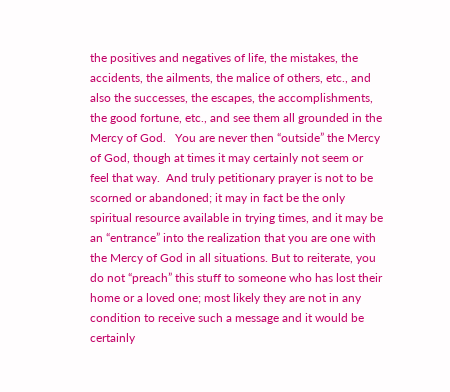the positives and negatives of life, the mistakes, the accidents, the ailments, the malice of others, etc., and also the successes, the escapes, the accomplishments, the good fortune, etc., and see them all grounded in the Mercy of God.   You are never then “outside” the Mercy of God, though at times it may certainly not seem or feel that way.  And truly petitionary prayer is not to be scorned or abandoned; it may in fact be the only spiritual resource available in trying times, and it may be an “entrance” into the realization that you are one with the Mercy of God in all situations. But to reiterate, you do not “preach” this stuff to someone who has lost their home or a loved one; most likely they are not in any condition to receive such a message and it would be certainly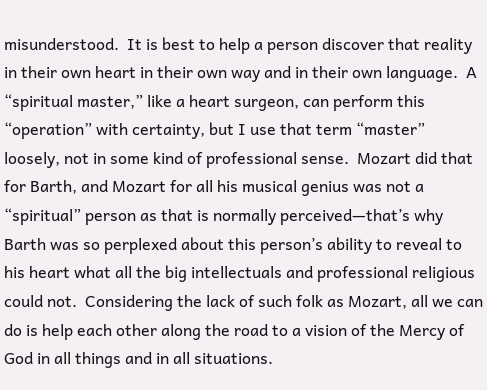misunderstood.  It is best to help a person discover that reality in their own heart in their own way and in their own language.  A “spiritual master,” like a heart surgeon, can perform this “operation” with certainty, but I use that term “master” loosely, not in some kind of professional sense.  Mozart did that for Barth, and Mozart for all his musical genius was not a “spiritual” person as that is normally perceived—that’s why Barth was so perplexed about this person’s ability to reveal to his heart what all the big intellectuals and professional religious could not.  Considering the lack of such folk as Mozart, all we can do is help each other along the road to a vision of the Mercy of God in all things and in all situations.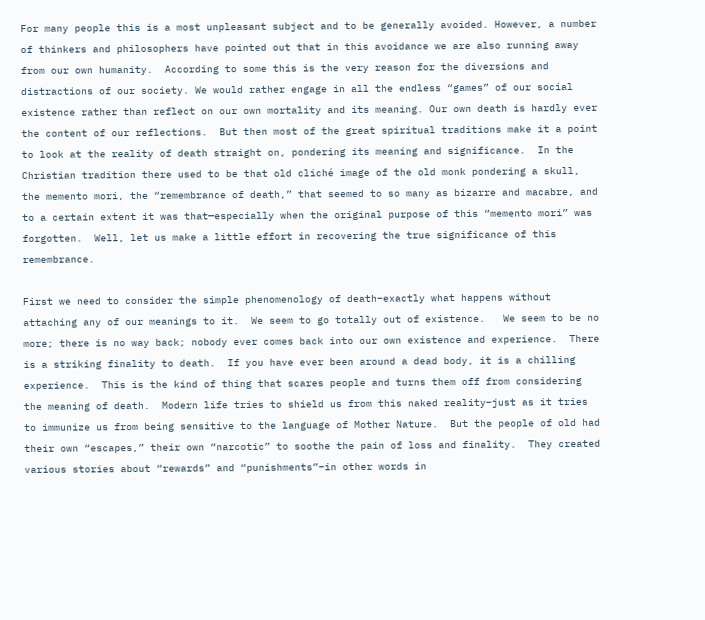For many people this is a most unpleasant subject and to be generally avoided. However, a number of thinkers and philosophers have pointed out that in this avoidance we are also running away from our own humanity.  According to some this is the very reason for the diversions and distractions of our society. We would rather engage in all the endless “games” of our social existence rather than reflect on our own mortality and its meaning. Our own death is hardly ever the content of our reflections.  But then most of the great spiritual traditions make it a point to look at the reality of death straight on, pondering its meaning and significance.  In the Christian tradition there used to be that old cliché image of the old monk pondering a skull, the memento mori, the “remembrance of death,” that seemed to so many as bizarre and macabre, and to a certain extent it was that—especially when the original purpose of this “memento mori” was forgotten.  Well, let us make a little effort in recovering the true significance of this remembrance.

First we need to consider the simple phenomenology of death–exactly what happens without attaching any of our meanings to it.  We seem to go totally out of existence.   We seem to be no more; there is no way back; nobody ever comes back into our own existence and experience.  There is a striking finality to death.  If you have ever been around a dead body, it is a chilling experience.  This is the kind of thing that scares people and turns them off from considering the meaning of death.  Modern life tries to shield us from this naked reality–just as it tries to immunize us from being sensitive to the language of Mother Nature.  But the people of old had their own “escapes,” their own “narcotic” to soothe the pain of loss and finality.  They created various stories about “rewards” and “punishments”–in other words in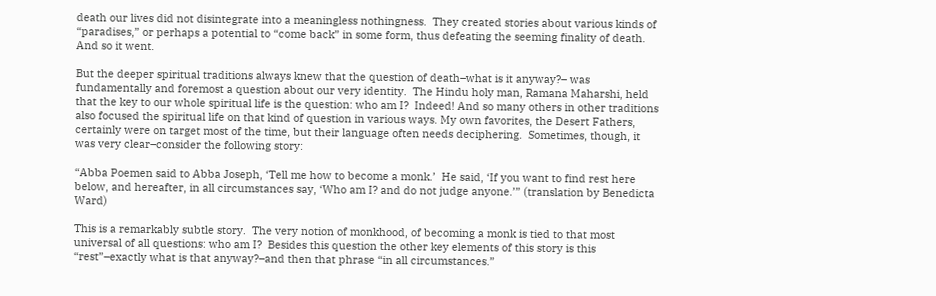death our lives did not disintegrate into a meaningless nothingness.  They created stories about various kinds of “paradises,” or perhaps a potential to “come back” in some form, thus defeating the seeming finality of death.  And so it went.

But the deeper spiritual traditions always knew that the question of death–what is it anyway?– was fundamentally and foremost a question about our very identity.  The Hindu holy man, Ramana Maharshi, held that the key to our whole spiritual life is the question: who am I?  Indeed! And so many others in other traditions also focused the spiritual life on that kind of question in various ways. My own favorites, the Desert Fathers, certainly were on target most of the time, but their language often needs deciphering.  Sometimes, though, it was very clear–consider the following story:

“Abba Poemen said to Abba Joseph, ‘Tell me how to become a monk.’  He said, ‘If you want to find rest here below, and hereafter, in all circumstances say, ‘Who am I? and do not judge anyone.’” (translation by Benedicta Ward)

This is a remarkably subtle story.  The very notion of monkhood, of becoming a monk is tied to that most universal of all questions: who am I?  Besides this question the other key elements of this story is this “rest”–exactly what is that anyway?–and then that phrase “in all circumstances.”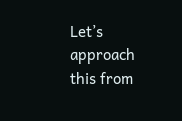Let’s approach this from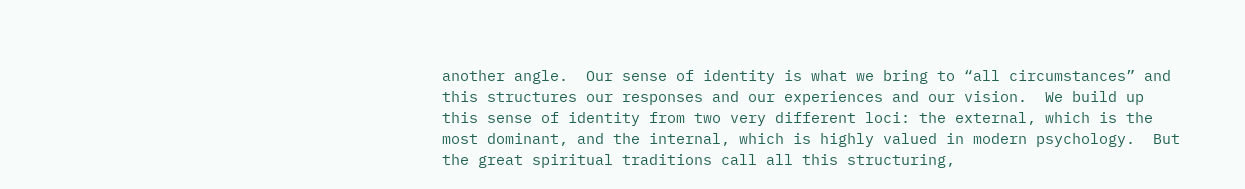another angle.  Our sense of identity is what we bring to “all circumstances” and this structures our responses and our experiences and our vision.  We build up this sense of identity from two very different loci: the external, which is the most dominant, and the internal, which is highly valued in modern psychology.  But the great spiritual traditions call all this structuring,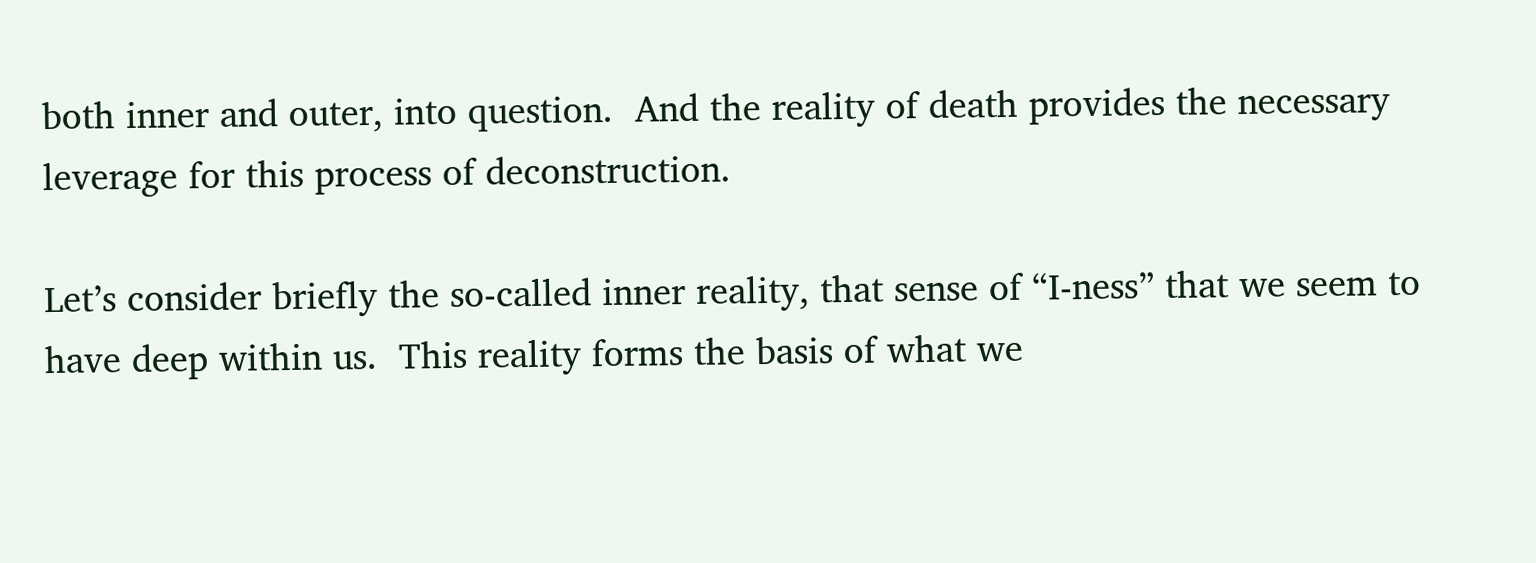both inner and outer, into question.  And the reality of death provides the necessary leverage for this process of deconstruction.

Let’s consider briefly the so-called inner reality, that sense of “I-ness” that we seem to have deep within us.  This reality forms the basis of what we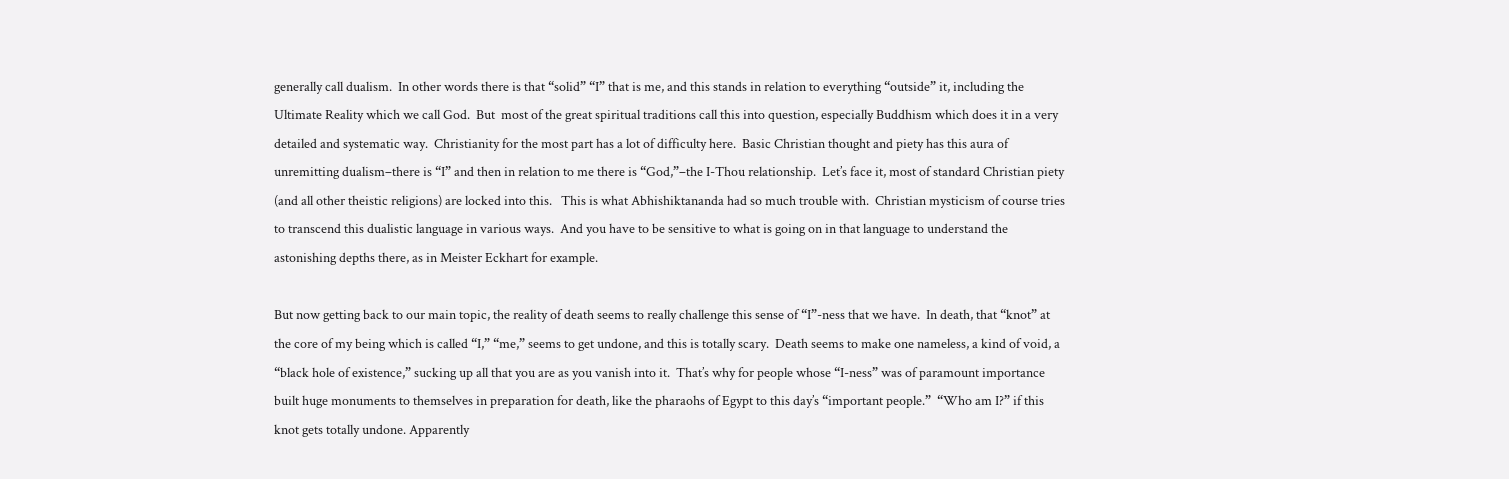generally call dualism.  In other words there is that “solid” “I” that is me, and this stands in relation to everything “outside” it, including the Ultimate Reality which we call God.  But  most of the great spiritual traditions call this into question, especially Buddhism which does it in a very detailed and systematic way.  Christianity for the most part has a lot of difficulty here.  Basic Christian thought and piety has this aura of unremitting dualism–there is “I” and then in relation to me there is “God,”–the I-Thou relationship.  Let’s face it, most of standard Christian piety (and all other theistic religions) are locked into this.   This is what Abhishiktananda had so much trouble with.  Christian mysticism of course tries to transcend this dualistic language in various ways.  And you have to be sensitive to what is going on in that language to understand the astonishing depths there, as in Meister Eckhart for example.

But now getting back to our main topic, the reality of death seems to really challenge this sense of “I”-ness that we have.  In death, that “knot” at the core of my being which is called “I,” “me,” seems to get undone, and this is totally scary.  Death seems to make one nameless, a kind of void, a “black hole of existence,” sucking up all that you are as you vanish into it.  That’s why for people whose “I-ness” was of paramount importance built huge monuments to themselves in preparation for death, like the pharaohs of Egypt to this day’s “important people.”  “Who am I?” if this knot gets totally undone. Apparently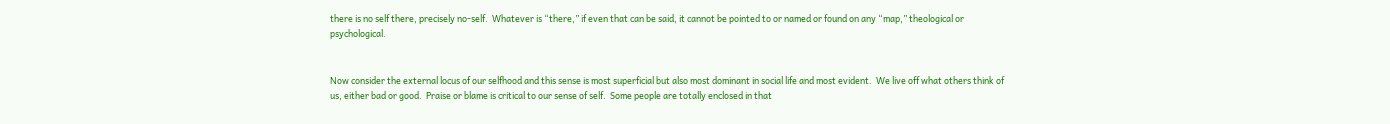there is no self there, precisely no-self.  Whatever is “there,” if even that can be said, it cannot be pointed to or named or found on any “map,” theological or psychological.


Now consider the external locus of our selfhood and this sense is most superficial but also most dominant in social life and most evident.  We live off what others think of us, either bad or good.  Praise or blame is critical to our sense of self.  Some people are totally enclosed in that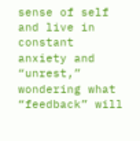sense of self and live in constant anxiety and “unrest,” wondering what “feedback” will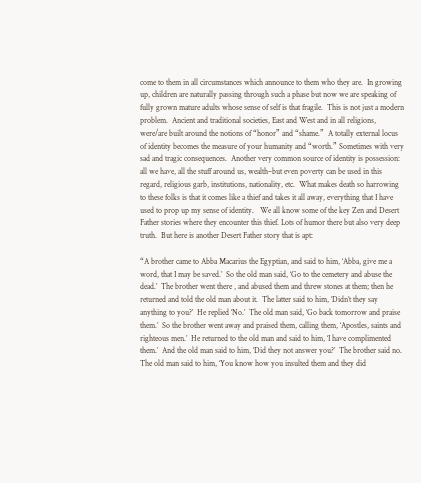come to them in all circumstances which announce to them who they are.  In growing up, children are naturally passing through such a phase but now we are speaking of fully grown mature adults whose sense of self is that fragile.  This is not just a modern problem.  Ancient and traditional societies, East and West and in all religions,  were/are built around the notions of “honor” and “shame.”  A totally external locus of identity becomes the measure of your humanity and “worth.” Sometimes with very sad and tragic consequences.  Another very common source of identity is possession: all we have, all the stuff around us, wealth–but even poverty can be used in this regard, religious garb, institutions, nationality, etc.  What makes death so harrowing to these folks is that it comes like a thief and takes it all away, everything that I have used to prop up my sense of identity.   We all know some of the key Zen and Desert Father stories where they encounter this thief. Lots of humor there but also very deep truth.  But here is another Desert Father story that is apt:

“A brother came to Abba Macarius the Egyptian, and said to him, ‘Abba, give me a word, that I may be saved.’  So the old man said, ‘Go to the cemetery and abuse the dead.’  The brother went there , and abused them and threw stones at them; then he returned and told the old man about it.  The latter said to him, ‘Didn’t they say anything to you?’  He replied ‘No.’  The old man said, ‘Go back tomorrow and praise them.’  So the brother went away and praised them, calling them, ‘Apostles, saints and righteous men.’  He returned to the old man and said to him, ‘I have complimented them.’  And the old man said to him, ‘Did they not answer you?’  The brother said no.  The old man said to him, ‘You know how you insulted them and they did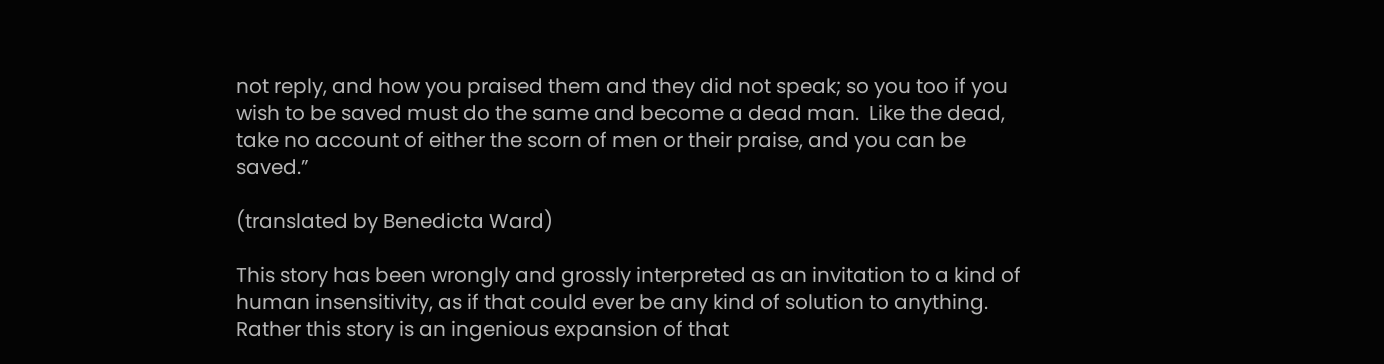not reply, and how you praised them and they did not speak; so you too if you wish to be saved must do the same and become a dead man.  Like the dead, take no account of either the scorn of men or their praise, and you can be saved.”

(translated by Benedicta Ward)

This story has been wrongly and grossly interpreted as an invitation to a kind of human insensitivity, as if that could ever be any kind of solution to anything.  Rather this story is an ingenious expansion of that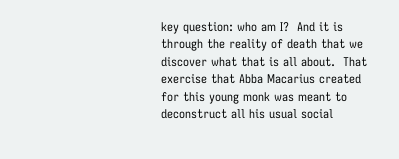key question: who am I?  And it is through the reality of death that we discover what that is all about.  That exercise that Abba Macarius created for this young monk was meant to deconstruct all his usual social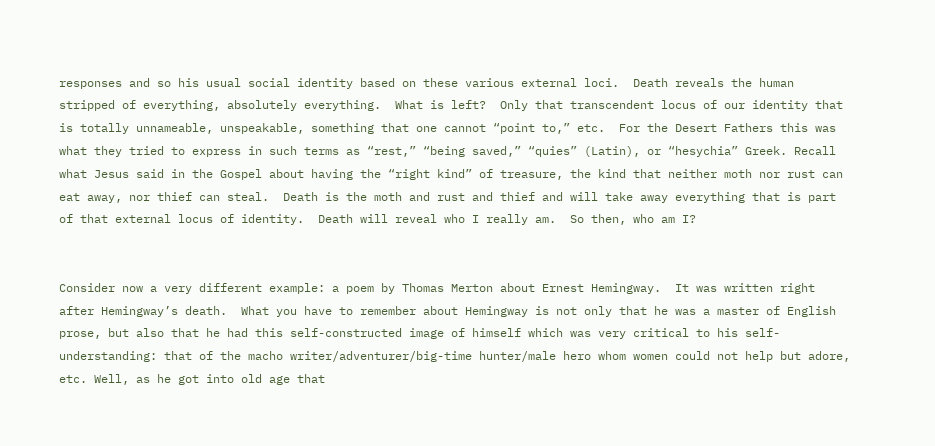responses and so his usual social identity based on these various external loci.  Death reveals the human stripped of everything, absolutely everything.  What is left?  Only that transcendent locus of our identity that is totally unnameable, unspeakable, something that one cannot “point to,” etc.  For the Desert Fathers this was what they tried to express in such terms as “rest,” “being saved,” “quies” (Latin), or “hesychia” Greek. Recall what Jesus said in the Gospel about having the “right kind” of treasure, the kind that neither moth nor rust can eat away, nor thief can steal.  Death is the moth and rust and thief and will take away everything that is part of that external locus of identity.  Death will reveal who I really am.  So then, who am I?


Consider now a very different example: a poem by Thomas Merton about Ernest Hemingway.  It was written right after Hemingway’s death.  What you have to remember about Hemingway is not only that he was a master of English prose, but also that he had this self-constructed image of himself which was very critical to his self-understanding: that of the macho writer/adventurer/big-time hunter/male hero whom women could not help but adore, etc. Well, as he got into old age that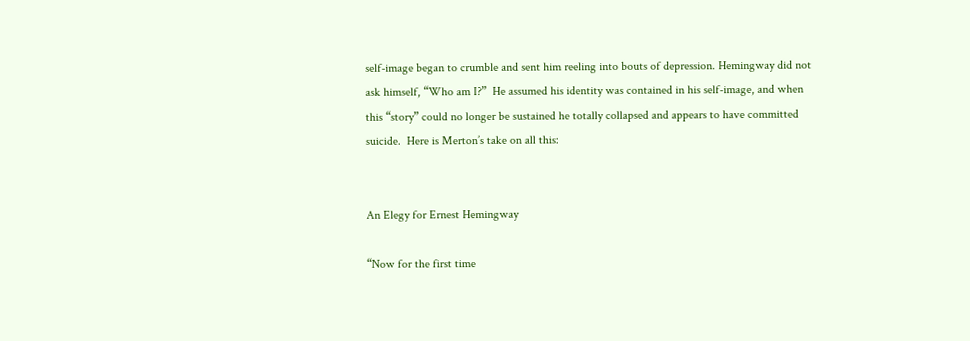self-image began to crumble and sent him reeling into bouts of depression. Hemingway did not ask himself, “Who am I?”  He assumed his identity was contained in his self-image, and when this “story” could no longer be sustained he totally collapsed and appears to have committed suicide.  Here is Merton’s take on all this:


An Elegy for Ernest Hemingway

“Now for the first time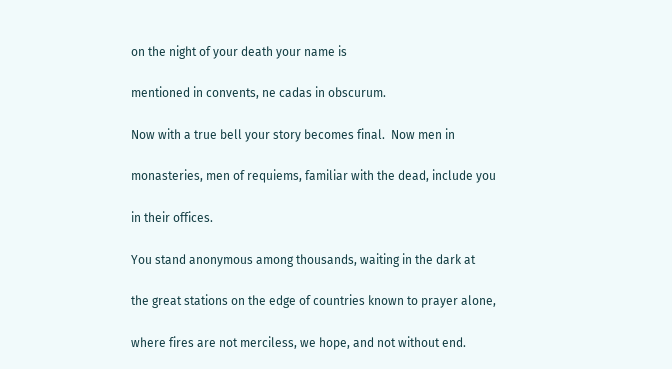on the night of your death your name is

mentioned in convents, ne cadas in obscurum.

Now with a true bell your story becomes final.  Now men in

monasteries, men of requiems, familiar with the dead, include you

in their offices.

You stand anonymous among thousands, waiting in the dark at

the great stations on the edge of countries known to prayer alone,

where fires are not merciless, we hope, and not without end.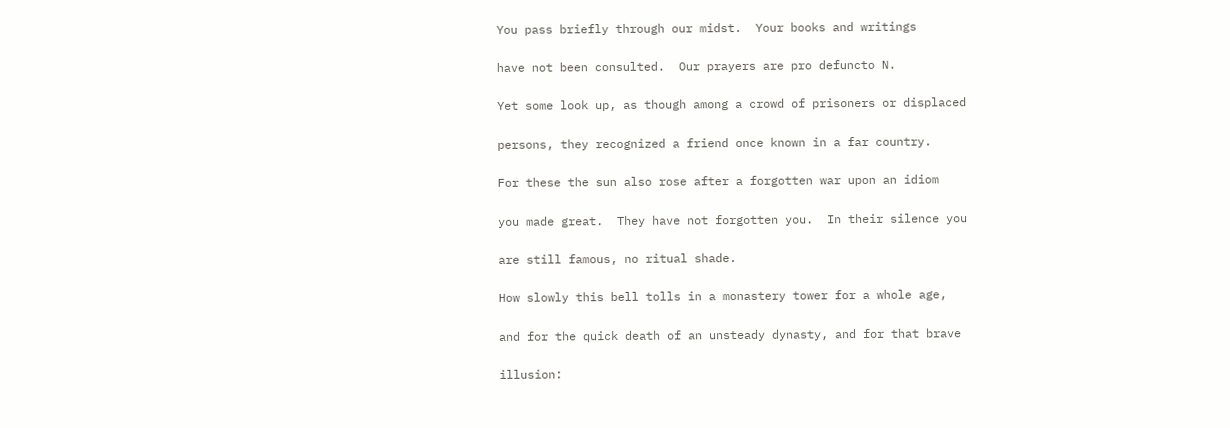You pass briefly through our midst.  Your books and writings

have not been consulted.  Our prayers are pro defuncto N.

Yet some look up, as though among a crowd of prisoners or displaced

persons, they recognized a friend once known in a far country.

For these the sun also rose after a forgotten war upon an idiom

you made great.  They have not forgotten you.  In their silence you

are still famous, no ritual shade.

How slowly this bell tolls in a monastery tower for a whole age,

and for the quick death of an unsteady dynasty, and for that brave

illusion: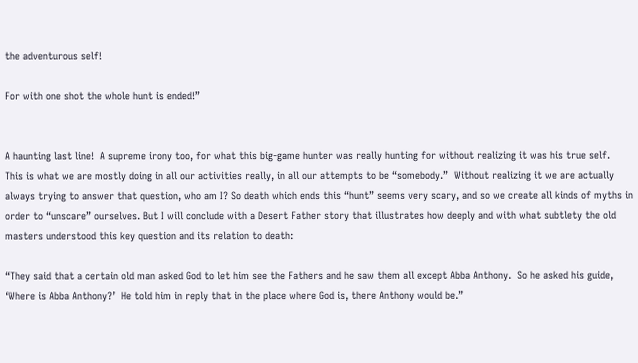the adventurous self!

For with one shot the whole hunt is ended!”


A haunting last line!  A supreme irony too, for what this big-game hunter was really hunting for without realizing it was his true self.  This is what we are mostly doing in all our activities really, in all our attempts to be “somebody.”  Without realizing it we are actually always trying to answer that question, who am I? So death which ends this “hunt” seems very scary, and so we create all kinds of myths in order to “unscare” ourselves. But I will conclude with a Desert Father story that illustrates how deeply and with what subtlety the old masters understood this key question and its relation to death:

“They said that a certain old man asked God to let him see the Fathers and he saw them all except Abba Anthony.  So he asked his guide, ‘Where is Abba Anthony?’  He told him in reply that in the place where God is, there Anthony would be.”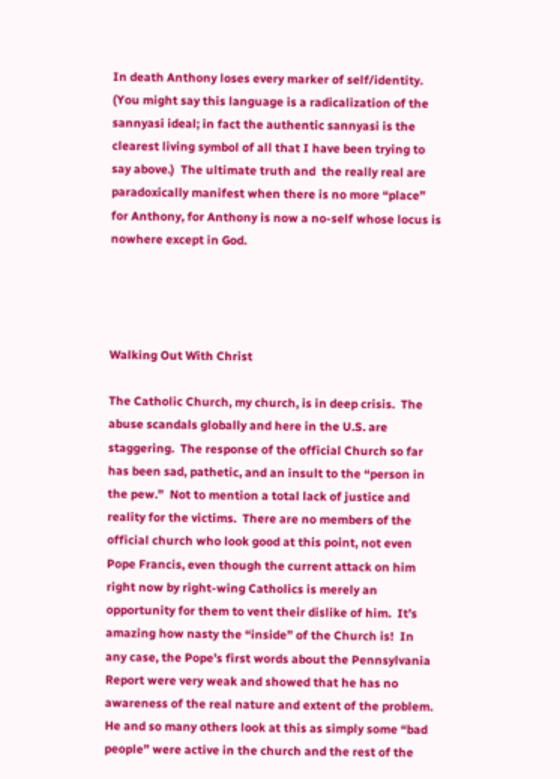In death Anthony loses every marker of self/identity.  (You might say this language is a radicalization of the sannyasi ideal; in fact the authentic sannyasi is the clearest living symbol of all that I have been trying to say above.)  The ultimate truth and  the really real are paradoxically manifest when there is no more “place” for Anthony, for Anthony is now a no-self whose locus is nowhere except in God.




Walking Out With Christ

The Catholic Church, my church, is in deep crisis.  The abuse scandals globally and here in the U.S. are staggering.  The response of the official Church so far has been sad, pathetic, and an insult to the “person in the pew.”  Not to mention a total lack of justice and reality for the victims.  There are no members of the official church who look good at this point, not even Pope Francis, even though the current attack on him right now by right-wing Catholics is merely an opportunity for them to vent their dislike of him.  It’s amazing how nasty the “inside” of the Church is!  In any case, the Pope’s first words about the Pennsylvania Report were very weak and showed that he has no awareness of the real nature and extent of the problem. He and so many others look at this as simply some “bad people” were active in the church and the rest of the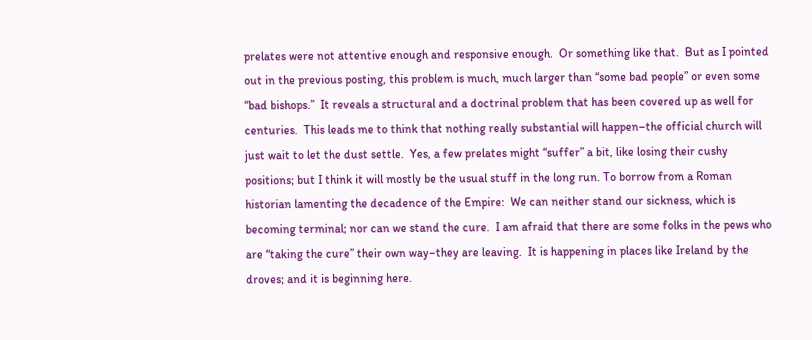prelates were not attentive enough and responsive enough.  Or something like that.  But as I pointed out in the previous posting, this problem is much, much larger than “some bad people” or even some “bad bishops.”  It reveals a structural and a doctrinal problem that has been covered up as well for centuries.  This leads me to think that nothing really substantial will happen–the official church will just wait to let the dust settle.  Yes, a few prelates might “suffer” a bit, like losing their cushy positions; but I think it will mostly be the usual stuff in the long run. To borrow from a Roman historian lamenting the decadence of the Empire:  We can neither stand our sickness, which is becoming terminal; nor can we stand the cure.  I am afraid that there are some folks in the pews who are “taking the cure” their own way–they are leaving.  It is happening in places like Ireland by the droves; and it is beginning here.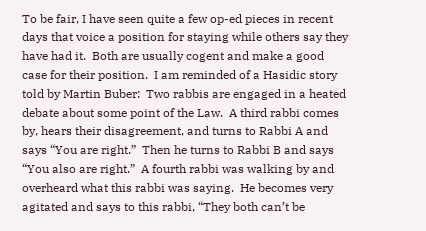To be fair, I have seen quite a few op-ed pieces in recent days that voice a position for staying while others say they have had it.  Both are usually cogent and make a good case for their position.  I am reminded of a Hasidic story told by Martin Buber:  Two rabbis are engaged in a heated debate about some point of the Law.  A third rabbi comes by, hears their disagreement, and turns to Rabbi A and says “You are right.”  Then he turns to Rabbi B and says “You also are right.”  A fourth rabbi was walking by and overheard what this rabbi was saying.  He becomes very agitated and says to this rabbi, “They both can’t be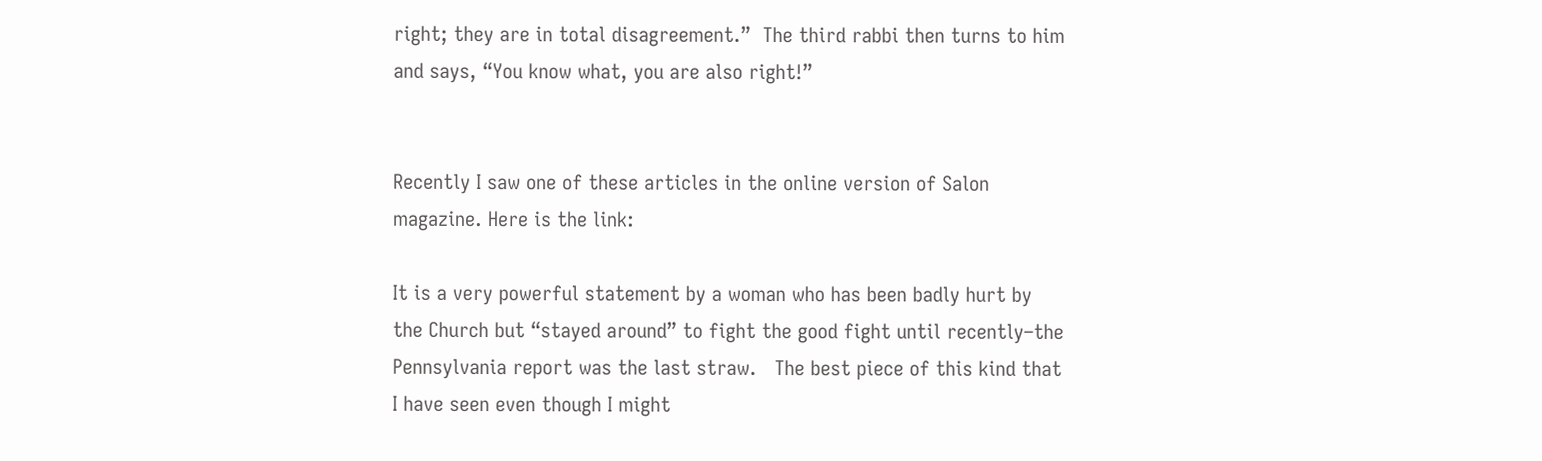right; they are in total disagreement.”  The third rabbi then turns to him and says, “You know what, you are also right!”


Recently I saw one of these articles in the online version of Salon magazine. Here is the link:

It is a very powerful statement by a woman who has been badly hurt by the Church but “stayed around” to fight the good fight until recently–the Pennsylvania report was the last straw.   The best piece of this kind that I have seen even though I might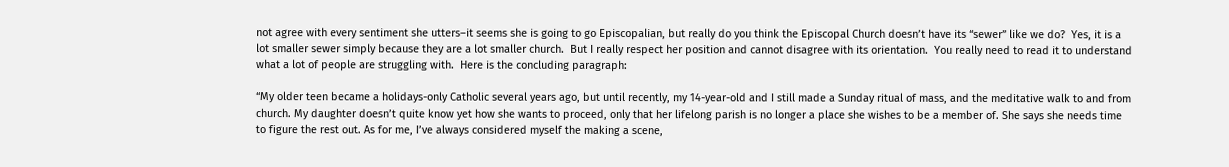not agree with every sentiment she utters–it seems she is going to go Episcopalian, but really do you think the Episcopal Church doesn’t have its “sewer” like we do?  Yes, it is a lot smaller sewer simply because they are a lot smaller church.  But I really respect her position and cannot disagree with its orientation.  You really need to read it to understand what a lot of people are struggling with.  Here is the concluding paragraph:

“My older teen became a holidays-only Catholic several years ago, but until recently, my 14-year-old and I still made a Sunday ritual of mass, and the meditative walk to and from church. My daughter doesn’t quite know yet how she wants to proceed, only that her lifelong parish is no longer a place she wishes to be a member of. She says she needs time to figure the rest out. As for me, I’ve always considered myself the making a scene,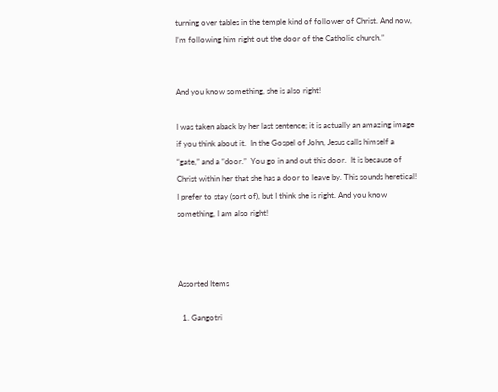turning over tables in the temple kind of follower of Christ. And now, I’m following him right out the door of the Catholic church.”


And you know something, she is also right!

I was taken aback by her last sentence; it is actually an amazing image if you think about it.  In the Gospel of John, Jesus calls himself a “gate,” and a “door.”  You go in and out this door.  It is because of Christ within her that she has a door to leave by. This sounds heretical!  I prefer to stay (sort of), but I think she is right. And you know something, I am also right!



Assorted Items

  1. Gangotri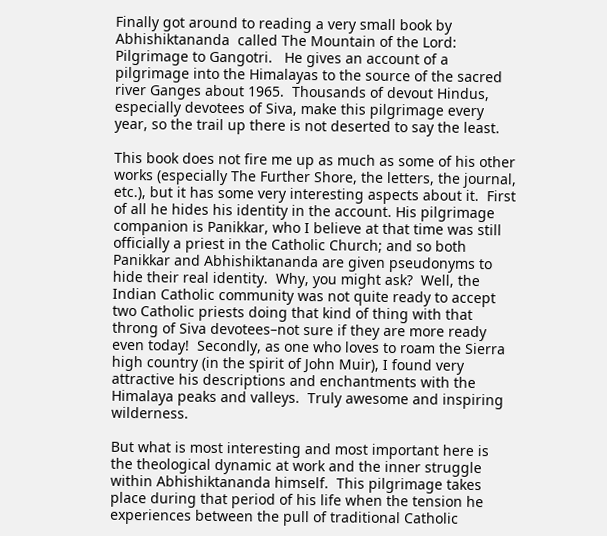Finally got around to reading a very small book by Abhishiktananda  called The Mountain of the Lord: Pilgrimage to Gangotri.   He gives an account of a pilgrimage into the Himalayas to the source of the sacred river Ganges about 1965.  Thousands of devout Hindus, especially devotees of Siva, make this pilgrimage every year, so the trail up there is not deserted to say the least.

This book does not fire me up as much as some of his other works (especially The Further Shore, the letters, the journal, etc.), but it has some very interesting aspects about it.  First of all he hides his identity in the account. His pilgrimage companion is Panikkar, who I believe at that time was still officially a priest in the Catholic Church; and so both Panikkar and Abhishiktananda are given pseudonyms to hide their real identity.  Why, you might ask?  Well, the Indian Catholic community was not quite ready to accept two Catholic priests doing that kind of thing with that throng of Siva devotees–not sure if they are more ready even today!  Secondly, as one who loves to roam the Sierra high country (in the spirit of John Muir), I found very attractive his descriptions and enchantments with the Himalaya peaks and valleys.  Truly awesome and inspiring wilderness.

But what is most interesting and most important here is the theological dynamic at work and the inner struggle within Abhishiktananda himself.  This pilgrimage takes place during that period of his life when the tension he experiences between the pull of traditional Catholic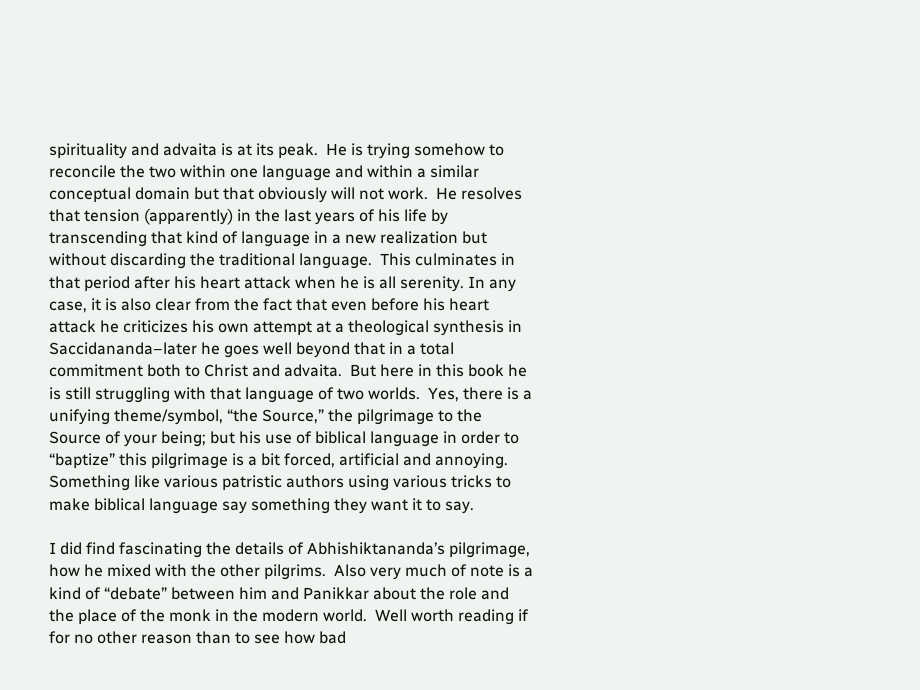spirituality and advaita is at its peak.  He is trying somehow to reconcile the two within one language and within a similar conceptual domain but that obviously will not work.  He resolves that tension (apparently) in the last years of his life by transcending that kind of language in a new realization but without discarding the traditional language.  This culminates in that period after his heart attack when he is all serenity. In any case, it is also clear from the fact that even before his heart attack he criticizes his own attempt at a theological synthesis in Saccidananda–later he goes well beyond that in a total commitment both to Christ and advaita.  But here in this book he is still struggling with that language of two worlds.  Yes, there is a unifying theme/symbol, “the Source,” the pilgrimage to the Source of your being; but his use of biblical language in order to “baptize” this pilgrimage is a bit forced, artificial and annoying.  Something like various patristic authors using various tricks to make biblical language say something they want it to say.

I did find fascinating the details of Abhishiktananda’s pilgrimage, how he mixed with the other pilgrims.  Also very much of note is a kind of “debate” between him and Panikkar about the role and the place of the monk in the modern world.  Well worth reading if for no other reason than to see how bad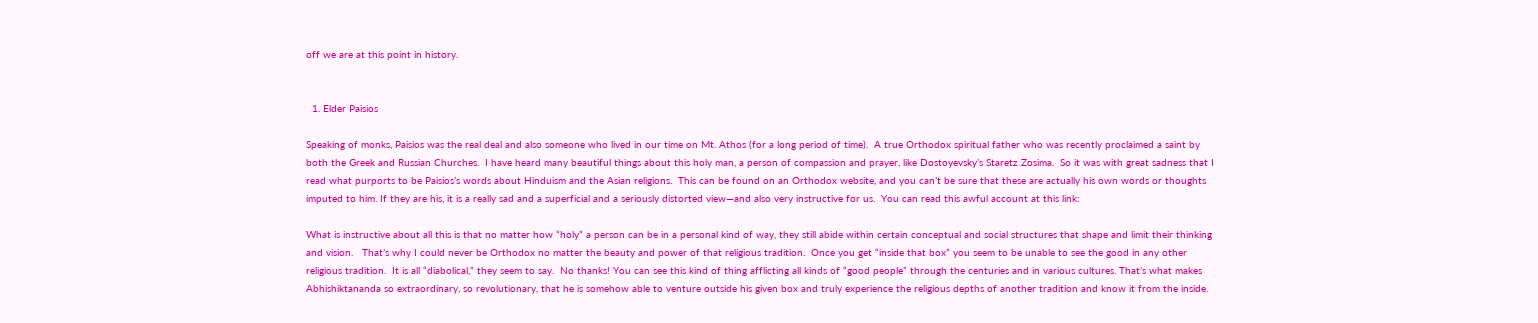off we are at this point in history.


  1. Elder Paisios

Speaking of monks, Paisios was the real deal and also someone who lived in our time on Mt. Athos (for a long period of time).  A true Orthodox spiritual father who was recently proclaimed a saint by both the Greek and Russian Churches.  I have heard many beautiful things about this holy man, a person of compassion and prayer, like Dostoyevsky’s Staretz Zosima.  So it was with great sadness that I read what purports to be Paisios’s words about Hinduism and the Asian religions.  This can be found on an Orthodox website, and you can’t be sure that these are actually his own words or thoughts imputed to him. If they are his, it is a really sad and a superficial and a seriously distorted view—and also very instructive for us.  You can read this awful account at this link:

What is instructive about all this is that no matter how “holy” a person can be in a personal kind of way, they still abide within certain conceptual and social structures that shape and limit their thinking and vision.   That’s why I could never be Orthodox no matter the beauty and power of that religious tradition.  Once you get “inside that box” you seem to be unable to see the good in any other religious tradition.  It is all “diabolical,” they seem to say.  No thanks! You can see this kind of thing afflicting all kinds of “good people” through the centuries and in various cultures. That’s what makes Abhishiktananda so extraordinary, so revolutionary, that he is somehow able to venture outside his given box and truly experience the religious depths of another tradition and know it from the inside.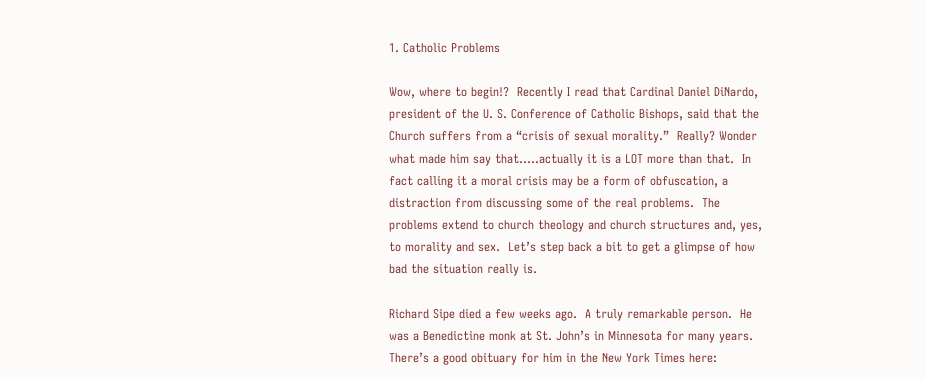1. Catholic Problems

Wow, where to begin!?  Recently I read that Cardinal Daniel DiNardo, president of the U. S. Conference of Catholic Bishops, said that the Church suffers from a “crisis of sexual morality.”  Really? Wonder what made him say that…..actually it is a LOT more than that.  In fact calling it a moral crisis may be a form of obfuscation, a distraction from discussing some of the real problems.  The problems extend to church theology and church structures and, yes, to morality and sex.  Let’s step back a bit to get a glimpse of how bad the situation really is.

Richard Sipe died a few weeks ago.  A truly remarkable person.  He was a Benedictine monk at St. John’s in Minnesota for many years. There’s a good obituary for him in the New York Times here: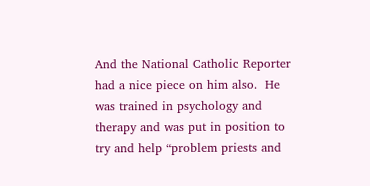And the National Catholic Reporter had a nice piece on him also.  He was trained in psychology and therapy and was put in position to try and help “problem priests and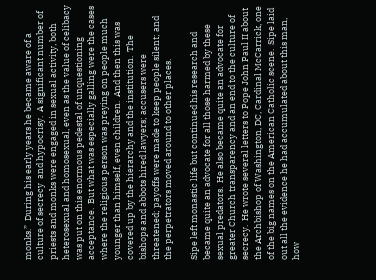monks.”  During his early years he became aware of a culture of secrecy  and hypocrisy.  A significant number of priests and monks were engaged in sexual activity, both heterosexual and homosexual, even as the value of celibacy was put on this enormous pedestal of unquestioning acceptance.  But what was especially galling were the cases where the religious person was preying on people much younger than himself, even children.  And then this was covered up by the hierarchy and the institution.  The bishops and abbots hired lawyers; accusers were threatened; payoffs were made to keep people silent; and the perpetrators moved around to other places.

Sipe left monastic life but continued his research and became quite an advocate for all those harmed by these sexual predators.  He also became quite an advocate for greater Church transparency and an end to the culture of secrecy.  He wrote several letters to Pope John Paul II about the Archbishop of Washington, DC, Cardinal McCarrick, one of the big names on the American Catholic scene.  Sipe laid out all the evidence he had accumulated about this man, how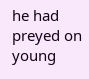he had preyed on young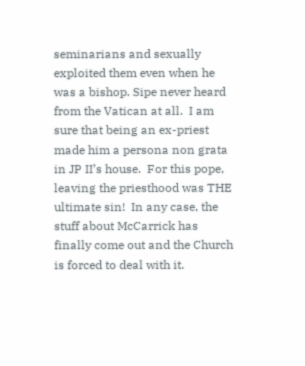seminarians and sexually exploited them even when he was a bishop. Sipe never heard from the Vatican at all.  I am sure that being an ex-priest made him a persona non grata in JP II’s house.  For this pope, leaving the priesthood was THE ultimate sin!  In any case, the stuff about McCarrick has finally come out and the Church is forced to deal with it.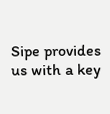Sipe provides us with a key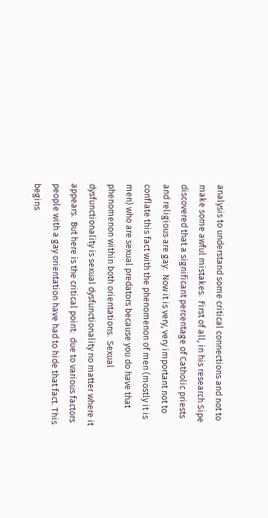analysis to understand some critical connections and not to make some awful mistakes.  First of all, in his research Sipe discovered that a significant percentage of Catholic priests and religious are gay.  Now it is very, very important not to conflate this fact with the phenomenon of men (mostly it is men) who are sexual predators because you do have that phenomenon within both orientations.  Sexual dysfunctionality is sexual dysfunctionality no matter where it appears.  But here is the critical point:  due to various factors people with a gay orientation have had to hide that fact. This begins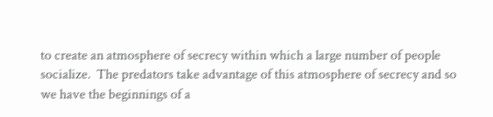to create an atmosphere of secrecy within which a large number of people socialize.  The predators take advantage of this atmosphere of secrecy and so we have the beginnings of a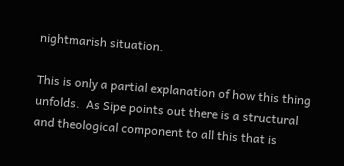nightmarish situation.

This is only a partial explanation of how this thing unfolds.  As Sipe points out there is a structural and theological component to all this that is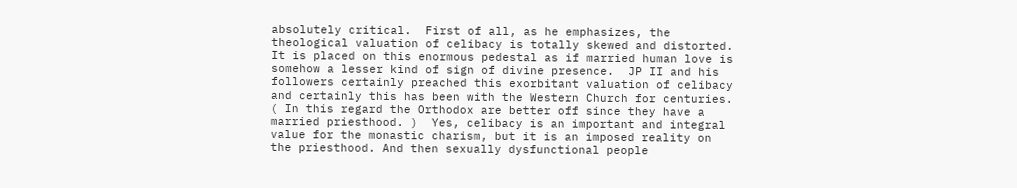absolutely critical.  First of all, as he emphasizes, the theological valuation of celibacy is totally skewed and distorted.  It is placed on this enormous pedestal as if married human love is somehow a lesser kind of sign of divine presence.  JP II and his followers certainly preached this exorbitant valuation of celibacy and certainly this has been with the Western Church for centuries. ( In this regard the Orthodox are better off since they have a married priesthood. )  Yes, celibacy is an important and integral value for the monastic charism, but it is an imposed reality on the priesthood. And then sexually dysfunctional people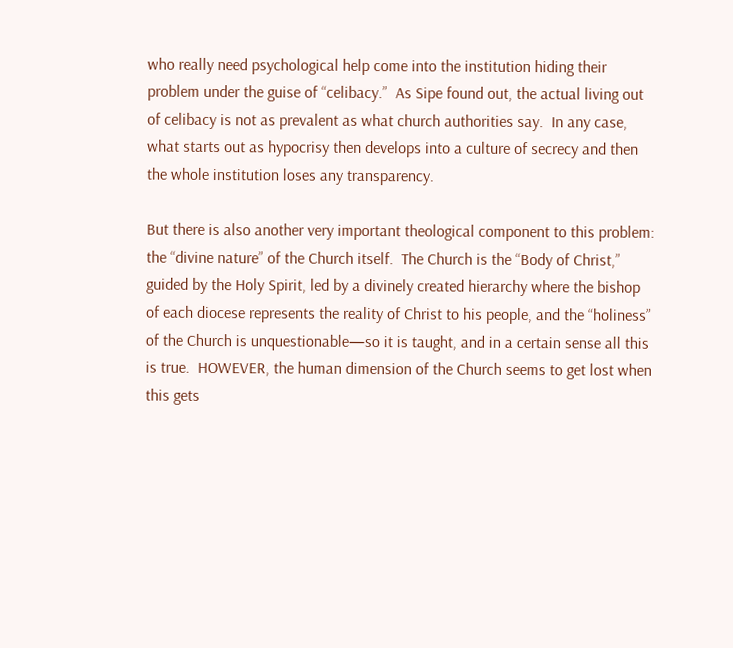who really need psychological help come into the institution hiding their problem under the guise of “celibacy.”  As Sipe found out, the actual living out of celibacy is not as prevalent as what church authorities say.  In any case, what starts out as hypocrisy then develops into a culture of secrecy and then the whole institution loses any transparency.

But there is also another very important theological component to this problem: the “divine nature” of the Church itself.  The Church is the “Body of Christ,” guided by the Holy Spirit, led by a divinely created hierarchy where the bishop of each diocese represents the reality of Christ to his people, and the “holiness” of the Church is unquestionable—so it is taught, and in a certain sense all this is true.  HOWEVER, the human dimension of the Church seems to get lost when this gets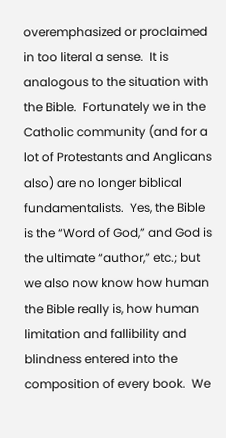overemphasized or proclaimed in too literal a sense.  It is analogous to the situation with the Bible.  Fortunately we in the Catholic community (and for a lot of Protestants and Anglicans also) are no longer biblical fundamentalists.  Yes, the Bible is the “Word of God,” and God is the ultimate “author,” etc.; but we also now know how human the Bible really is, how human limitation and fallibility and blindness entered into the composition of every book.  We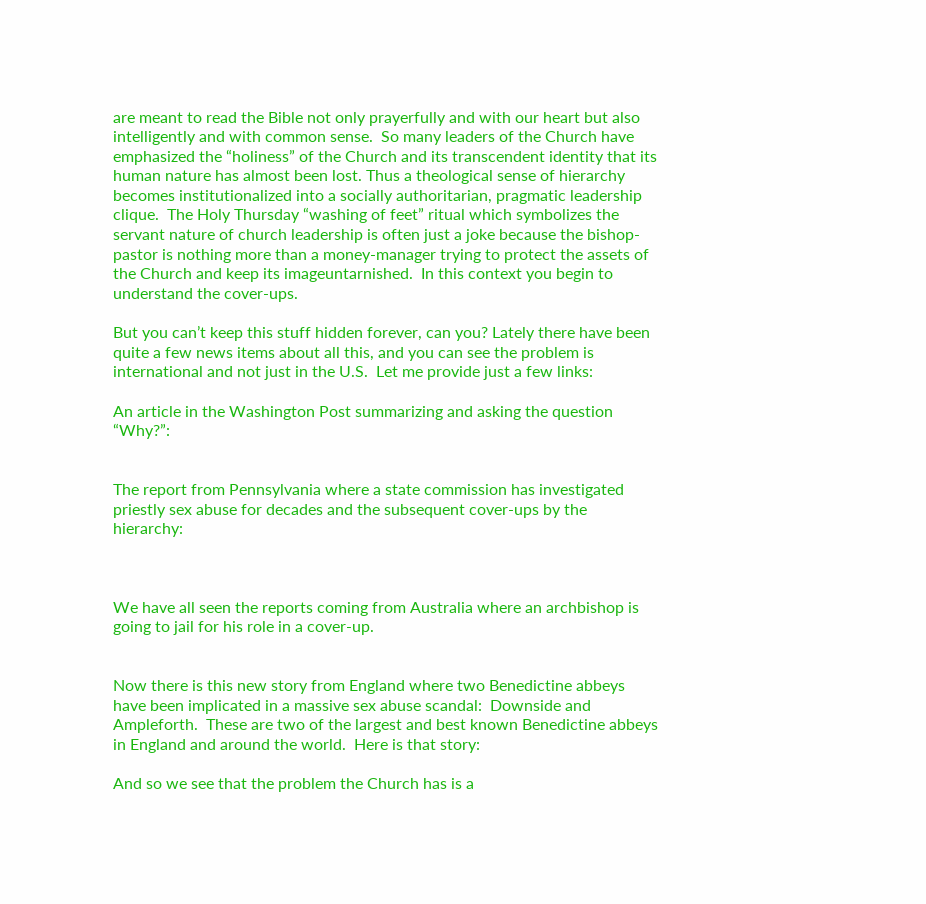are meant to read the Bible not only prayerfully and with our heart but also intelligently and with common sense.  So many leaders of the Church have emphasized the “holiness” of the Church and its transcendent identity that its human nature has almost been lost. Thus a theological sense of hierarchy becomes institutionalized into a socially authoritarian, pragmatic leadership clique.  The Holy Thursday “washing of feet” ritual which symbolizes the servant nature of church leadership is often just a joke because the bishop-pastor is nothing more than a money-manager trying to protect the assets of the Church and keep its imageuntarnished.  In this context you begin to understand the cover-ups.

But you can’t keep this stuff hidden forever, can you? Lately there have been quite a few news items about all this, and you can see the problem is international and not just in the U.S.  Let me provide just a few links:

An article in the Washington Post summarizing and asking the question “Why?”:


The report from Pennsylvania where a state commission has investigated priestly sex abuse for decades and the subsequent cover-ups by the hierarchy:



We have all seen the reports coming from Australia where an archbishop is going to jail for his role in a cover-up.


Now there is this new story from England where two Benedictine abbeys have been implicated in a massive sex abuse scandal:  Downside and Ampleforth.  These are two of the largest and best known Benedictine abbeys in England and around the world.  Here is that story:

And so we see that the problem the Church has is a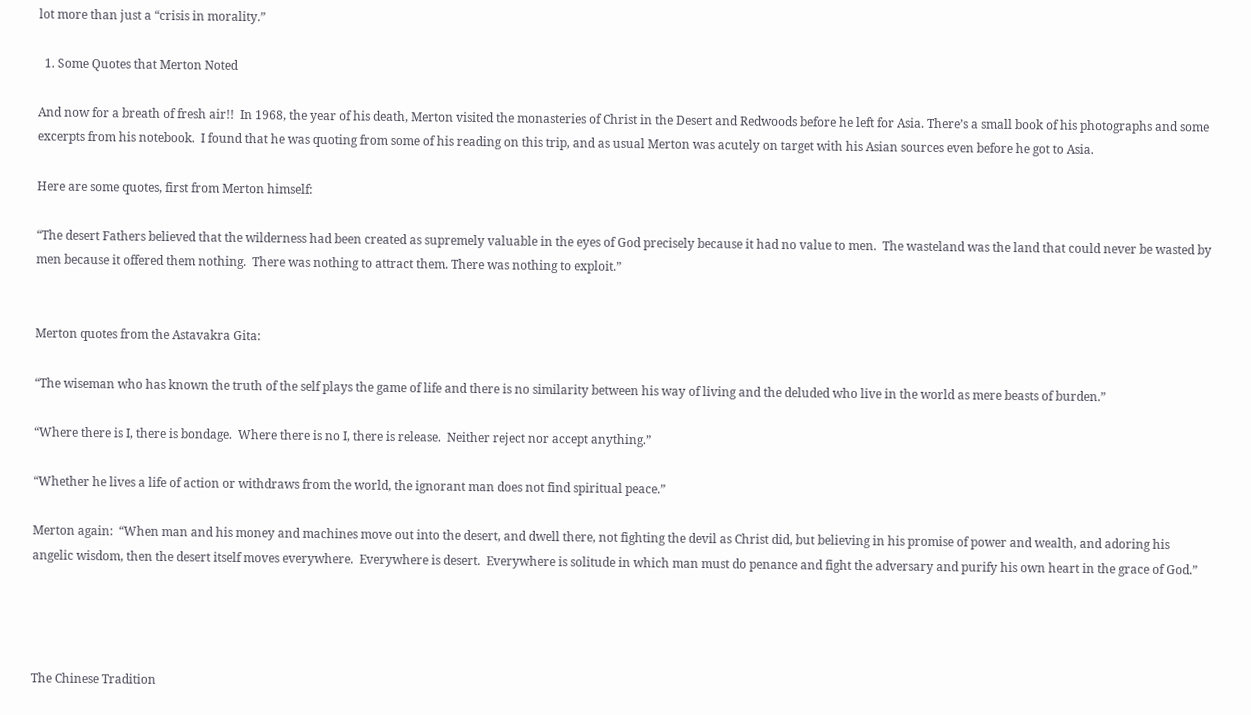lot more than just a “crisis in morality.”

  1. Some Quotes that Merton Noted

And now for a breath of fresh air!!  In 1968, the year of his death, Merton visited the monasteries of Christ in the Desert and Redwoods before he left for Asia. There’s a small book of his photographs and some excerpts from his notebook.  I found that he was quoting from some of his reading on this trip, and as usual Merton was acutely on target with his Asian sources even before he got to Asia.

Here are some quotes, first from Merton himself:

“The desert Fathers believed that the wilderness had been created as supremely valuable in the eyes of God precisely because it had no value to men.  The wasteland was the land that could never be wasted by men because it offered them nothing.  There was nothing to attract them. There was nothing to exploit.”


Merton quotes from the Astavakra Gita:

“The wiseman who has known the truth of the self plays the game of life and there is no similarity between his way of living and the deluded who live in the world as mere beasts of burden.”

“Where there is I, there is bondage.  Where there is no I, there is release.  Neither reject nor accept anything.”

“Whether he lives a life of action or withdraws from the world, the ignorant man does not find spiritual peace.”

Merton again:  “When man and his money and machines move out into the desert, and dwell there, not fighting the devil as Christ did, but believing in his promise of power and wealth, and adoring his angelic wisdom, then the desert itself moves everywhere.  Everywhere is desert.  Everywhere is solitude in which man must do penance and fight the adversary and purify his own heart in the grace of God.”




The Chinese Tradition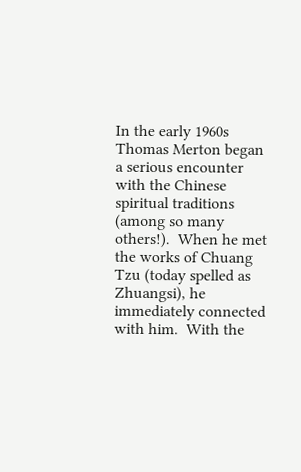In the early 1960s Thomas Merton began a serious encounter with the Chinese spiritual traditions (among so many others!).  When he met the works of Chuang Tzu (today spelled as Zhuangsi), he immediately connected with him.  With the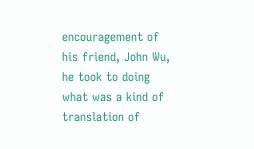encouragement of his friend, John Wu, he took to doing what was a kind of translation of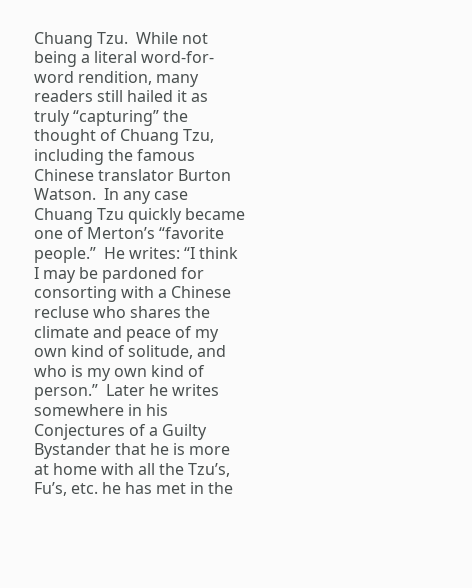Chuang Tzu.  While not being a literal word-for-word rendition, many readers still hailed it as truly “capturing” the thought of Chuang Tzu, including the famous Chinese translator Burton Watson.  In any case Chuang Tzu quickly became one of Merton’s “favorite people.”  He writes: “I think I may be pardoned for consorting with a Chinese recluse who shares the climate and peace of my own kind of solitude, and who is my own kind of person.”  Later he writes somewhere in his Conjectures of a Guilty Bystander that he is more at home with all the Tzu’s, Fu’s, etc. he has met in the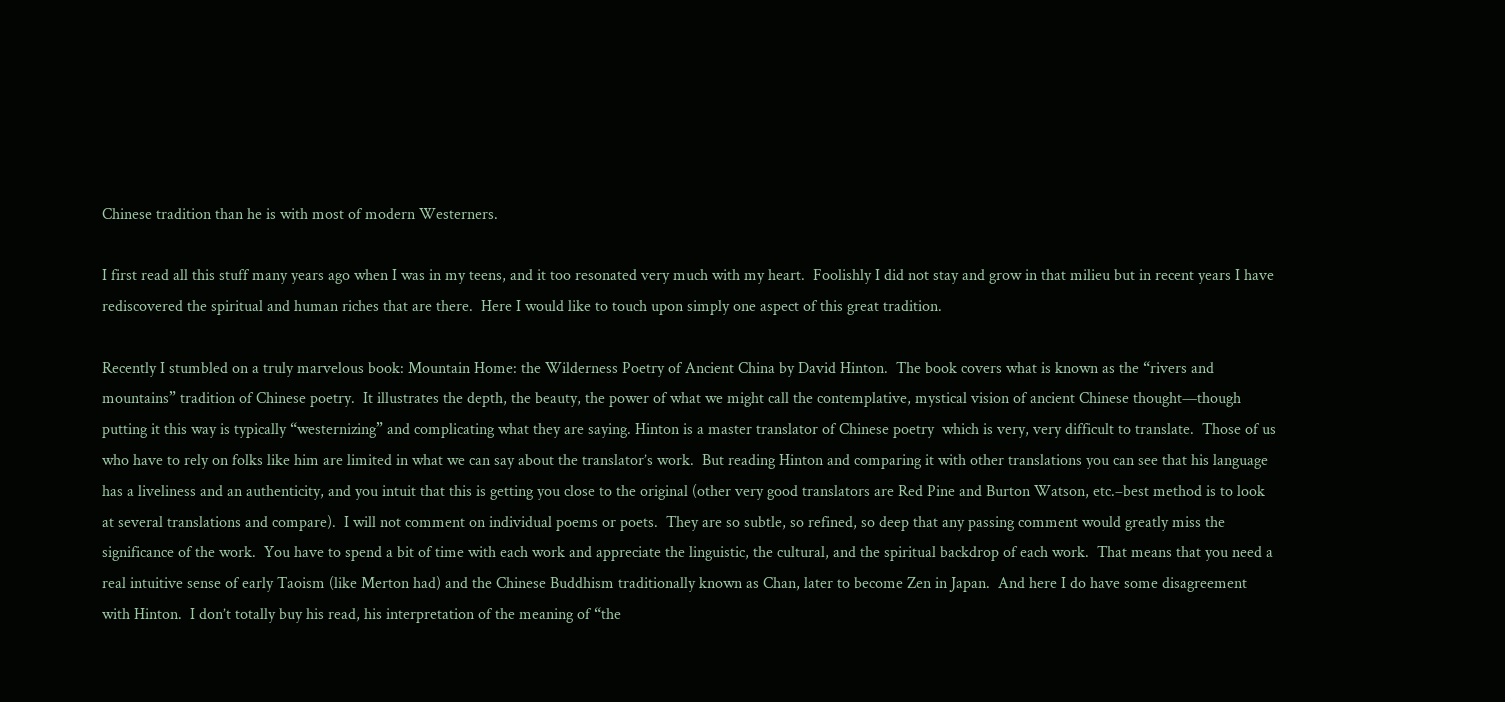Chinese tradition than he is with most of modern Westerners.

I first read all this stuff many years ago when I was in my teens, and it too resonated very much with my heart.  Foolishly I did not stay and grow in that milieu but in recent years I have rediscovered the spiritual and human riches that are there.  Here I would like to touch upon simply one aspect of this great tradition.

Recently I stumbled on a truly marvelous book: Mountain Home: the Wilderness Poetry of Ancient China by David Hinton.  The book covers what is known as the “rivers and mountains” tradition of Chinese poetry.  It illustrates the depth, the beauty, the power of what we might call the contemplative, mystical vision of ancient Chinese thought—though putting it this way is typically “westernizing” and complicating what they are saying. Hinton is a master translator of Chinese poetry  which is very, very difficult to translate.  Those of us who have to rely on folks like him are limited in what we can say about the translator’s work.  But reading Hinton and comparing it with other translations you can see that his language has a liveliness and an authenticity, and you intuit that this is getting you close to the original (other very good translators are Red Pine and Burton Watson, etc.–best method is to look at several translations and compare).  I will not comment on individual poems or poets.  They are so subtle, so refined, so deep that any passing comment would greatly miss the significance of the work.  You have to spend a bit of time with each work and appreciate the linguistic, the cultural, and the spiritual backdrop of each work.  That means that you need a real intuitive sense of early Taoism (like Merton had) and the Chinese Buddhism traditionally known as Chan, later to become Zen in Japan.  And here I do have some disagreement with Hinton.  I don’t totally buy his read, his interpretation of the meaning of “the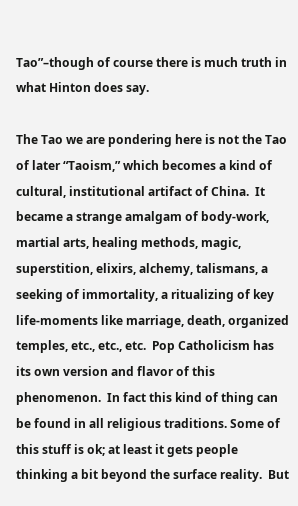Tao”–though of course there is much truth in what Hinton does say.

The Tao we are pondering here is not the Tao of later “Taoism,” which becomes a kind of cultural, institutional artifact of China.  It  became a strange amalgam of body-work, martial arts, healing methods, magic, superstition, elixirs, alchemy, talismans, a seeking of immortality, a ritualizing of key life-moments like marriage, death, organized temples, etc., etc., etc.  Pop Catholicism has its own version and flavor of this phenomenon.  In fact this kind of thing can be found in all religious traditions. Some of this stuff is ok; at least it gets people thinking a bit beyond the surface reality.  But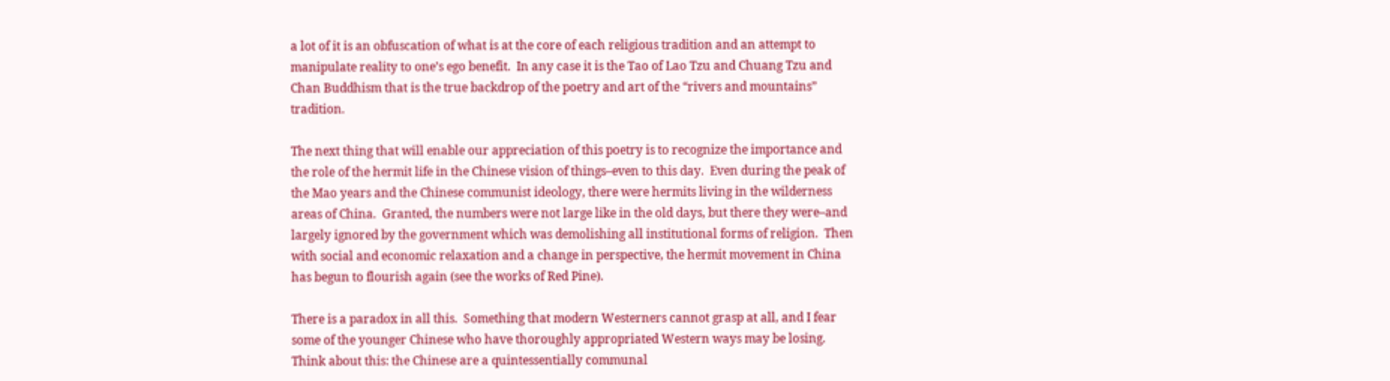a lot of it is an obfuscation of what is at the core of each religious tradition and an attempt to manipulate reality to one’s ego benefit.  In any case it is the Tao of Lao Tzu and Chuang Tzu and Chan Buddhism that is the true backdrop of the poetry and art of the “rivers and mountains” tradition.

The next thing that will enable our appreciation of this poetry is to recognize the importance and the role of the hermit life in the Chinese vision of things–even to this day.  Even during the peak of the Mao years and the Chinese communist ideology, there were hermits living in the wilderness areas of China.  Granted, the numbers were not large like in the old days, but there they were–and largely ignored by the government which was demolishing all institutional forms of religion.  Then with social and economic relaxation and a change in perspective, the hermit movement in China has begun to flourish again (see the works of Red Pine).

There is a paradox in all this.  Something that modern Westerners cannot grasp at all, and I fear some of the younger Chinese who have thoroughly appropriated Western ways may be losing.  Think about this: the Chinese are a quintessentially communal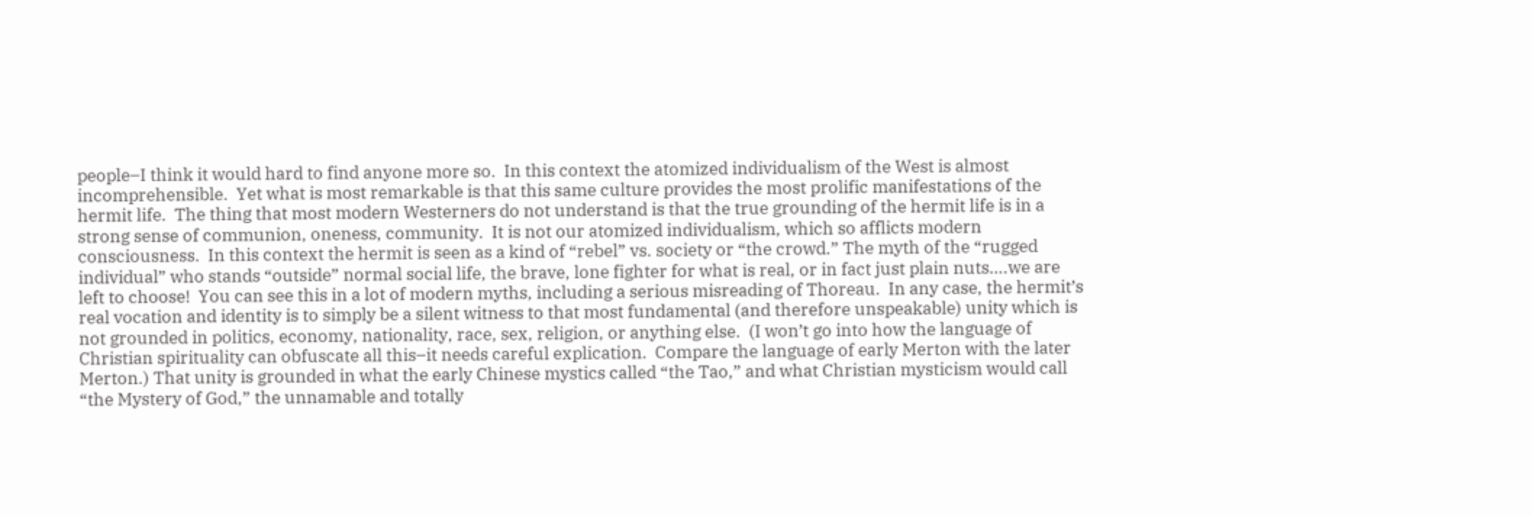people–I think it would hard to find anyone more so.  In this context the atomized individualism of the West is almost incomprehensible.  Yet what is most remarkable is that this same culture provides the most prolific manifestations of the hermit life.  The thing that most modern Westerners do not understand is that the true grounding of the hermit life is in a strong sense of communion, oneness, community.  It is not our atomized individualism, which so afflicts modern consciousness.  In this context the hermit is seen as a kind of “rebel” vs. society or “the crowd.” The myth of the “rugged individual” who stands “outside” normal social life, the brave, lone fighter for what is real, or in fact just plain nuts….we are left to choose!  You can see this in a lot of modern myths, including a serious misreading of Thoreau.  In any case, the hermit’s real vocation and identity is to simply be a silent witness to that most fundamental (and therefore unspeakable) unity which is not grounded in politics, economy, nationality, race, sex, religion, or anything else.  (I won’t go into how the language of Christian spirituality can obfuscate all this–it needs careful explication.  Compare the language of early Merton with the later Merton.) That unity is grounded in what the early Chinese mystics called “the Tao,” and what Christian mysticism would call “the Mystery of God,” the unnamable and totally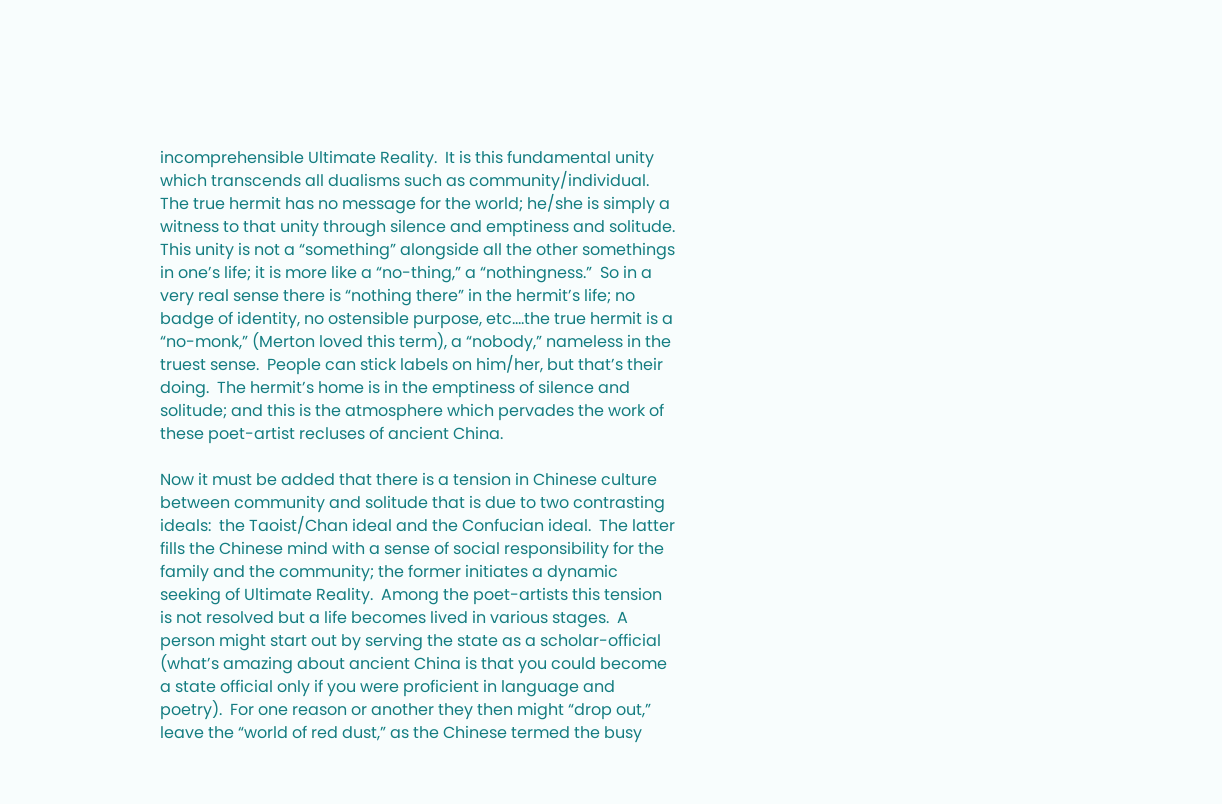incomprehensible Ultimate Reality.  It is this fundamental unity which transcends all dualisms such as community/individual. The true hermit has no message for the world; he/she is simply a witness to that unity through silence and emptiness and solitude.  This unity is not a “something” alongside all the other somethings in one’s life; it is more like a “no-thing,” a “nothingness.”  So in a very real sense there is “nothing there” in the hermit’s life; no badge of identity, no ostensible purpose, etc….the true hermit is a “no-monk,” (Merton loved this term), a “nobody,” nameless in the truest sense.  People can stick labels on him/her, but that’s their doing.  The hermit’s home is in the emptiness of silence and solitude; and this is the atmosphere which pervades the work of these poet-artist recluses of ancient China.

Now it must be added that there is a tension in Chinese culture between community and solitude that is due to two contrasting ideals:  the Taoist/Chan ideal and the Confucian ideal.  The latter fills the Chinese mind with a sense of social responsibility for the family and the community; the former initiates a dynamic seeking of Ultimate Reality.  Among the poet-artists this tension is not resolved but a life becomes lived in various stages.  A person might start out by serving the state as a scholar-official (what’s amazing about ancient China is that you could become a state official only if you were proficient in language and poetry).  For one reason or another they then might “drop out,” leave the “world of red dust,” as the Chinese termed the busy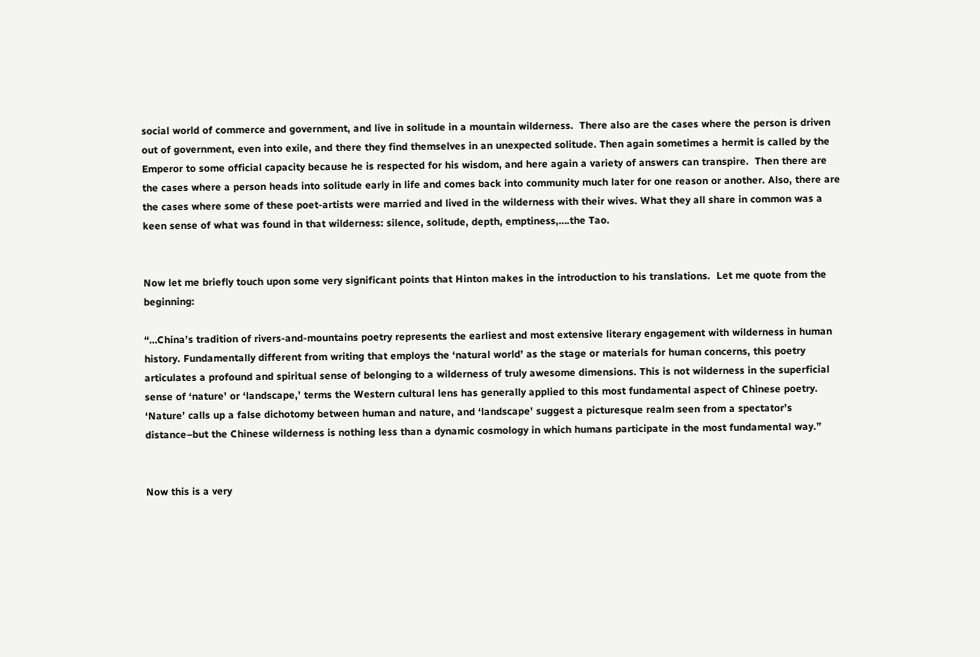social world of commerce and government, and live in solitude in a mountain wilderness.  There also are the cases where the person is driven out of government, even into exile, and there they find themselves in an unexpected solitude. Then again sometimes a hermit is called by the Emperor to some official capacity because he is respected for his wisdom, and here again a variety of answers can transpire.  Then there are the cases where a person heads into solitude early in life and comes back into community much later for one reason or another. Also, there are the cases where some of these poet-artists were married and lived in the wilderness with their wives. What they all share in common was a keen sense of what was found in that wilderness: silence, solitude, depth, emptiness,….the Tao.


Now let me briefly touch upon some very significant points that Hinton makes in the introduction to his translations.  Let me quote from the beginning:

“…China’s tradition of rivers-and-mountains poetry represents the earliest and most extensive literary engagement with wilderness in human history. Fundamentally different from writing that employs the ‘natural world’ as the stage or materials for human concerns, this poetry articulates a profound and spiritual sense of belonging to a wilderness of truly awesome dimensions. This is not wilderness in the superficial sense of ‘nature’ or ‘landscape,’ terms the Western cultural lens has generally applied to this most fundamental aspect of Chinese poetry.   ‘Nature’ calls up a false dichotomy between human and nature, and ‘landscape’ suggest a picturesque realm seen from a spectator’s distance–but the Chinese wilderness is nothing less than a dynamic cosmology in which humans participate in the most fundamental way.”


Now this is a very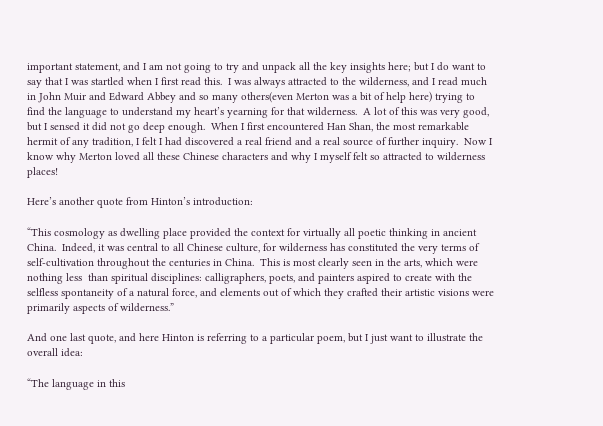important statement, and I am not going to try and unpack all the key insights here; but I do want to say that I was startled when I first read this.  I was always attracted to the wilderness, and I read much in John Muir and Edward Abbey and so many others(even Merton was a bit of help here) trying to find the language to understand my heart’s yearning for that wilderness.  A lot of this was very good, but I sensed it did not go deep enough.  When I first encountered Han Shan, the most remarkable hermit of any tradition, I felt I had discovered a real friend and a real source of further inquiry.  Now I know why Merton loved all these Chinese characters and why I myself felt so attracted to wilderness places!

Here’s another quote from Hinton’s introduction:

“This cosmology as dwelling place provided the context for virtually all poetic thinking in ancient China.  Indeed, it was central to all Chinese culture, for wilderness has constituted the very terms of self-cultivation throughout the centuries in China.  This is most clearly seen in the arts, which were nothing less  than spiritual disciplines: calligraphers, poets, and painters aspired to create with the selfless spontaneity of a natural force, and elements out of which they crafted their artistic visions were primarily aspects of wilderness.”

And one last quote, and here Hinton is referring to a particular poem, but I just want to illustrate the overall idea:

“The language in this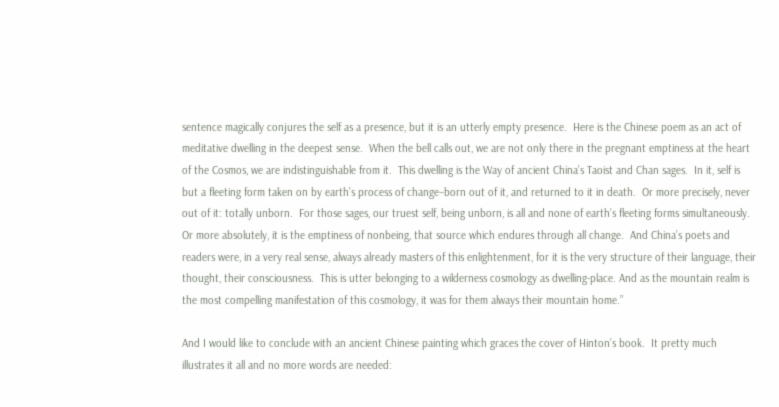sentence magically conjures the self as a presence, but it is an utterly empty presence.  Here is the Chinese poem as an act of meditative dwelling in the deepest sense.  When the bell calls out, we are not only there in the pregnant emptiness at the heart of the Cosmos, we are indistinguishable from it.  This dwelling is the Way of ancient China’s Taoist and Chan sages.  In it, self is but a fleeting form taken on by earth’s process of change–born out of it, and returned to it in death.  Or more precisely, never out of it: totally unborn.  For those sages, our truest self, being unborn, is all and none of earth’s fleeting forms simultaneously.  Or more absolutely, it is the emptiness of nonbeing, that source which endures through all change.  And China’s poets and readers were, in a very real sense, always already masters of this enlightenment, for it is the very structure of their language, their thought, their consciousness.  This is utter belonging to a wilderness cosmology as dwelling-place. And as the mountain realm is the most compelling manifestation of this cosmology, it was for them always their mountain home.”

And I would like to conclude with an ancient Chinese painting which graces the cover of Hinton’s book.  It pretty much illustrates it all and no more words are needed: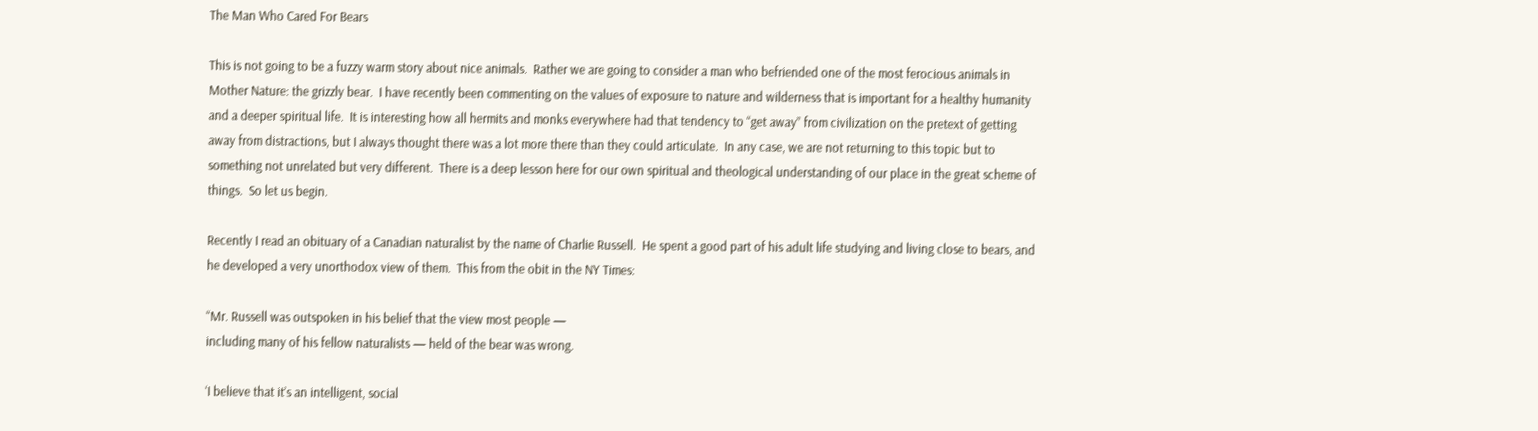The Man Who Cared For Bears

This is not going to be a fuzzy warm story about nice animals.  Rather we are going to consider a man who befriended one of the most ferocious animals in Mother Nature: the grizzly bear.  I have recently been commenting on the values of exposure to nature and wilderness that is important for a healthy humanity and a deeper spiritual life.  It is interesting how all hermits and monks everywhere had that tendency to “get away” from civilization on the pretext of getting away from distractions, but I always thought there was a lot more there than they could articulate.  In any case, we are not returning to this topic but to something not unrelated but very different.  There is a deep lesson here for our own spiritual and theological understanding of our place in the great scheme of things.  So let us begin.

Recently I read an obituary of a Canadian naturalist by the name of Charlie Russell.  He spent a good part of his adult life studying and living close to bears, and he developed a very unorthodox view of them.  This from the obit in the NY Times:

“Mr. Russell was outspoken in his belief that the view most people —
including many of his fellow naturalists — held of the bear was wrong.

‘I believe that it’s an intelligent, social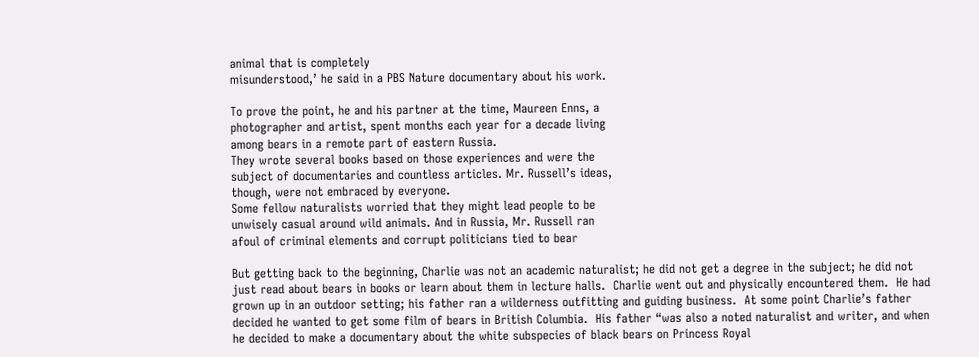animal that is completely
misunderstood,’ he said in a PBS Nature documentary about his work.

To prove the point, he and his partner at the time, Maureen Enns, a
photographer and artist, spent months each year for a decade living
among bears in a remote part of eastern Russia.
They wrote several books based on those experiences and were the
subject of documentaries and countless articles. Mr. Russell’s ideas,
though, were not embraced by everyone.
Some fellow naturalists worried that they might lead people to be
unwisely casual around wild animals. And in Russia, Mr. Russell ran
afoul of criminal elements and corrupt politicians tied to bear

But getting back to the beginning, Charlie was not an academic naturalist; he did not get a degree in the subject; he did not just read about bears in books or learn about them in lecture halls.  Charlie went out and physically encountered them.  He had grown up in an outdoor setting; his father ran a wilderness outfitting and guiding business.  At some point Charlie’s father decided he wanted to get some film of bears in British Columbia.  His father “was also a noted naturalist and writer, and when he decided to make a documentary about the white subspecies of black bears on Princess Royal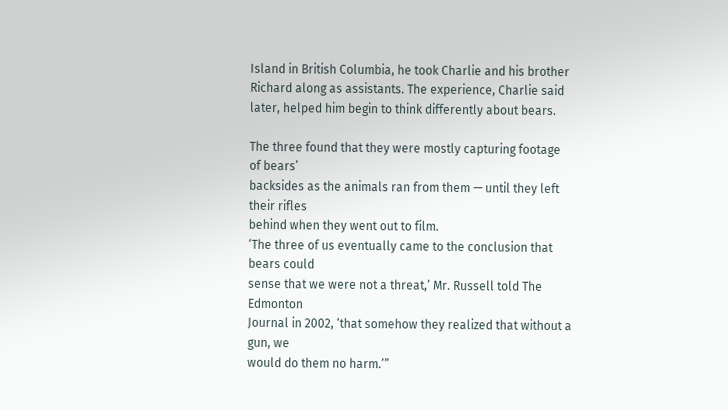Island in British Columbia, he took Charlie and his brother Richard along as assistants. The experience, Charlie said later, helped him begin to think differently about bears.

The three found that they were mostly capturing footage of bears’
backsides as the animals ran from them — until they left their rifles
behind when they went out to film.
‘The three of us eventually came to the conclusion that bears could
sense that we were not a threat,’ Mr. Russell told The Edmonton
Journal in 2002, ‘that somehow they realized that without a gun, we
would do them no harm.’”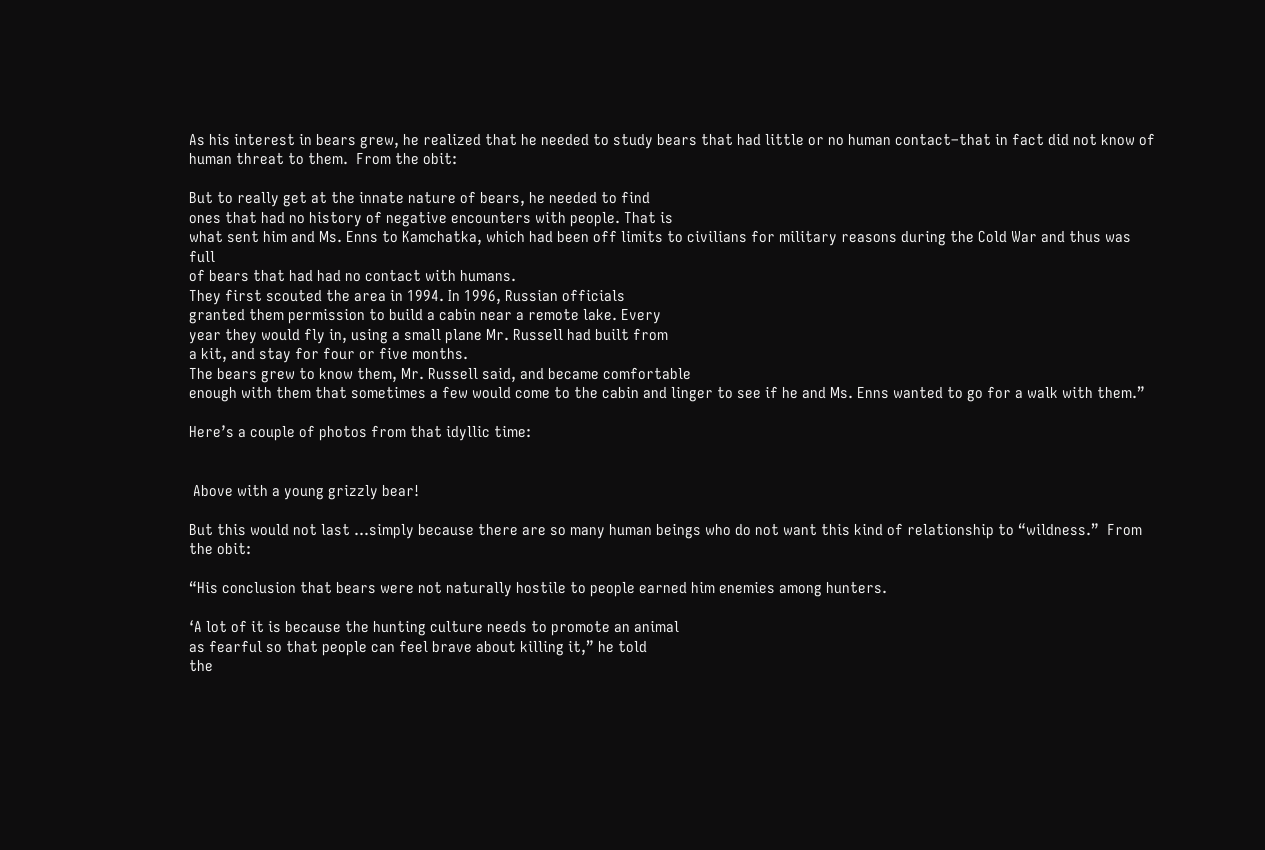As his interest in bears grew, he realized that he needed to study bears that had little or no human contact–that in fact did not know of human threat to them.  From the obit:

But to really get at the innate nature of bears, he needed to find
ones that had no history of negative encounters with people. That is
what sent him and Ms. Enns to Kamchatka, which had been off limits to civilians for military reasons during the Cold War and thus was full
of bears that had had no contact with humans.
They first scouted the area in 1994. In 1996, Russian officials
granted them permission to build a cabin near a remote lake. Every
year they would fly in, using a small plane Mr. Russell had built from
a kit, and stay for four or five months.
The bears grew to know them, Mr. Russell said, and became comfortable
enough with them that sometimes a few would come to the cabin and linger to see if he and Ms. Enns wanted to go for a walk with them.”

Here’s a couple of photos from that idyllic time:


 Above with a young grizzly bear!

But this would not last …simply because there are so many human beings who do not want this kind of relationship to “wildness.”  From the obit:

“His conclusion that bears were not naturally hostile to people earned him enemies among hunters.

‘A lot of it is because the hunting culture needs to promote an animal
as fearful so that people can feel brave about killing it,” he told
the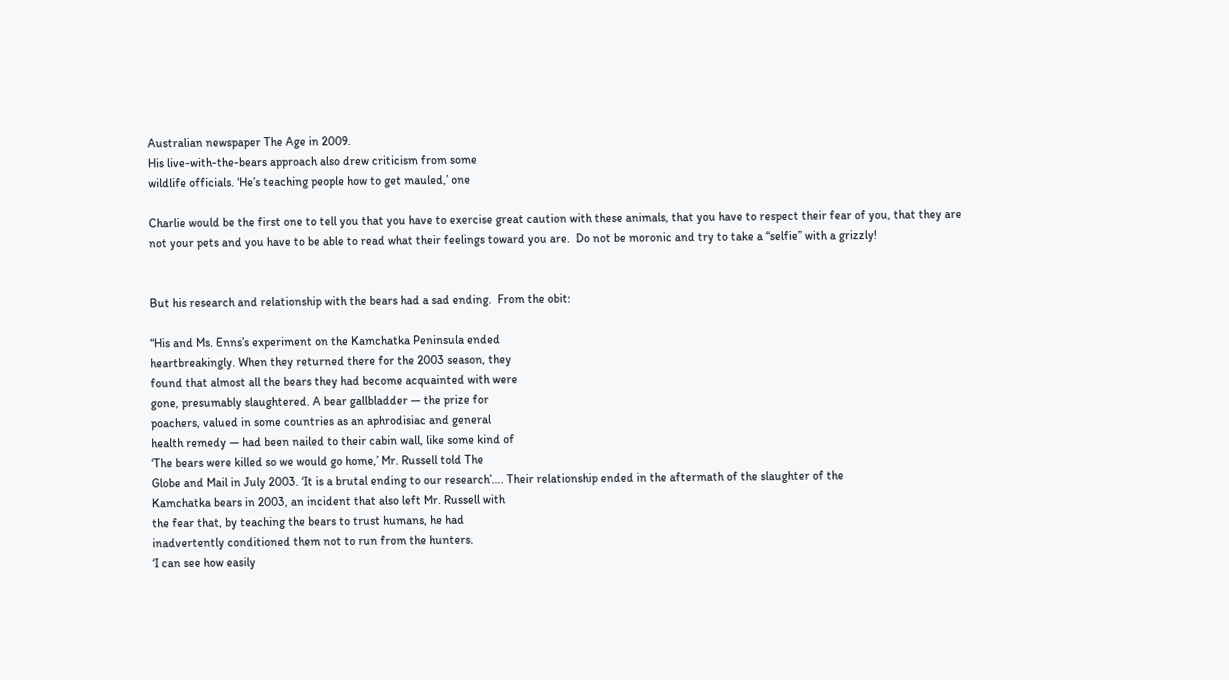Australian newspaper The Age in 2009.
His live-with-the-bears approach also drew criticism from some
wildlife officials. ‘He’s teaching people how to get mauled,’ one

Charlie would be the first one to tell you that you have to exercise great caution with these animals, that you have to respect their fear of you, that they are not your pets and you have to be able to read what their feelings toward you are.  Do not be moronic and try to take a “selfie” with a grizzly!


But his research and relationship with the bears had a sad ending.  From the obit:

“His and Ms. Enns’s experiment on the Kamchatka Peninsula ended
heartbreakingly. When they returned there for the 2003 season, they
found that almost all the bears they had become acquainted with were
gone, presumably slaughtered. A bear gallbladder — the prize for
poachers, valued in some countries as an aphrodisiac and general
health remedy — had been nailed to their cabin wall, like some kind of
‘The bears were killed so we would go home,’ Mr. Russell told The
Globe and Mail in July 2003. ‘It is a brutal ending to our research’…. Their relationship ended in the aftermath of the slaughter of the
Kamchatka bears in 2003, an incident that also left Mr. Russell with
the fear that, by teaching the bears to trust humans, he had
inadvertently conditioned them not to run from the hunters.
‘I can see how easily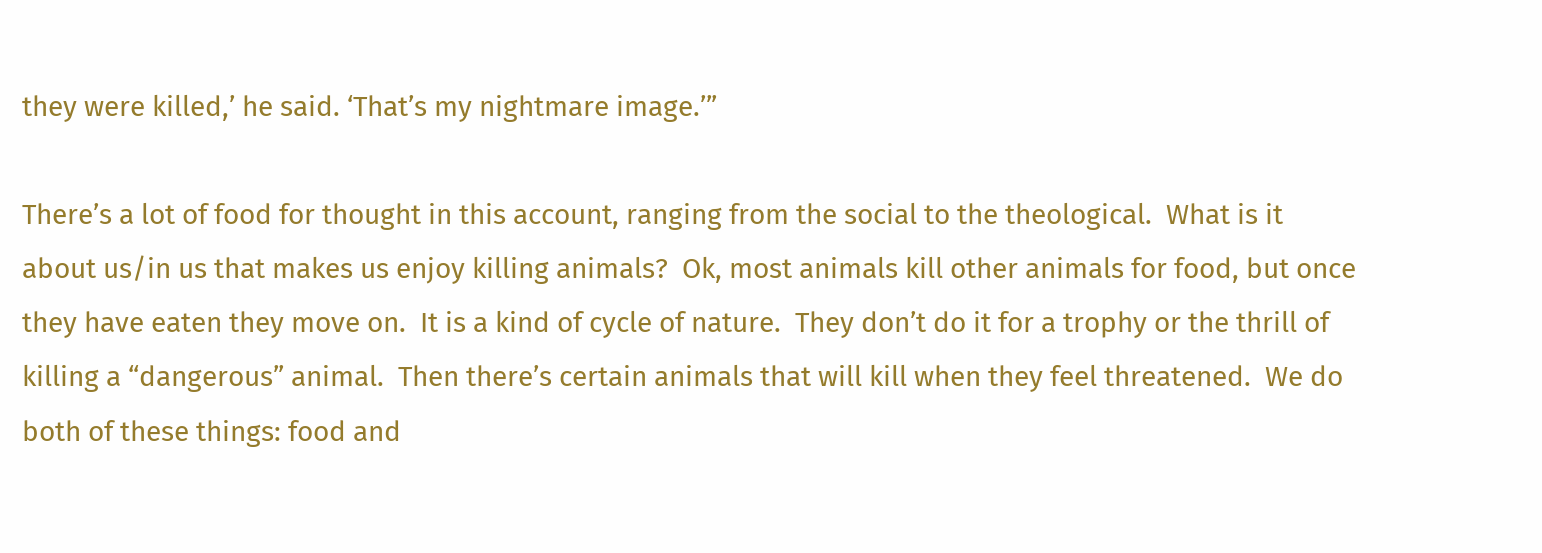they were killed,’ he said. ‘That’s my nightmare image.’”

There’s a lot of food for thought in this account, ranging from the social to the theological.  What is it about us/in us that makes us enjoy killing animals?  Ok, most animals kill other animals for food, but once they have eaten they move on.  It is a kind of cycle of nature.  They don’t do it for a trophy or the thrill of killing a “dangerous” animal.  Then there’s certain animals that will kill when they feel threatened.  We do both of these things: food and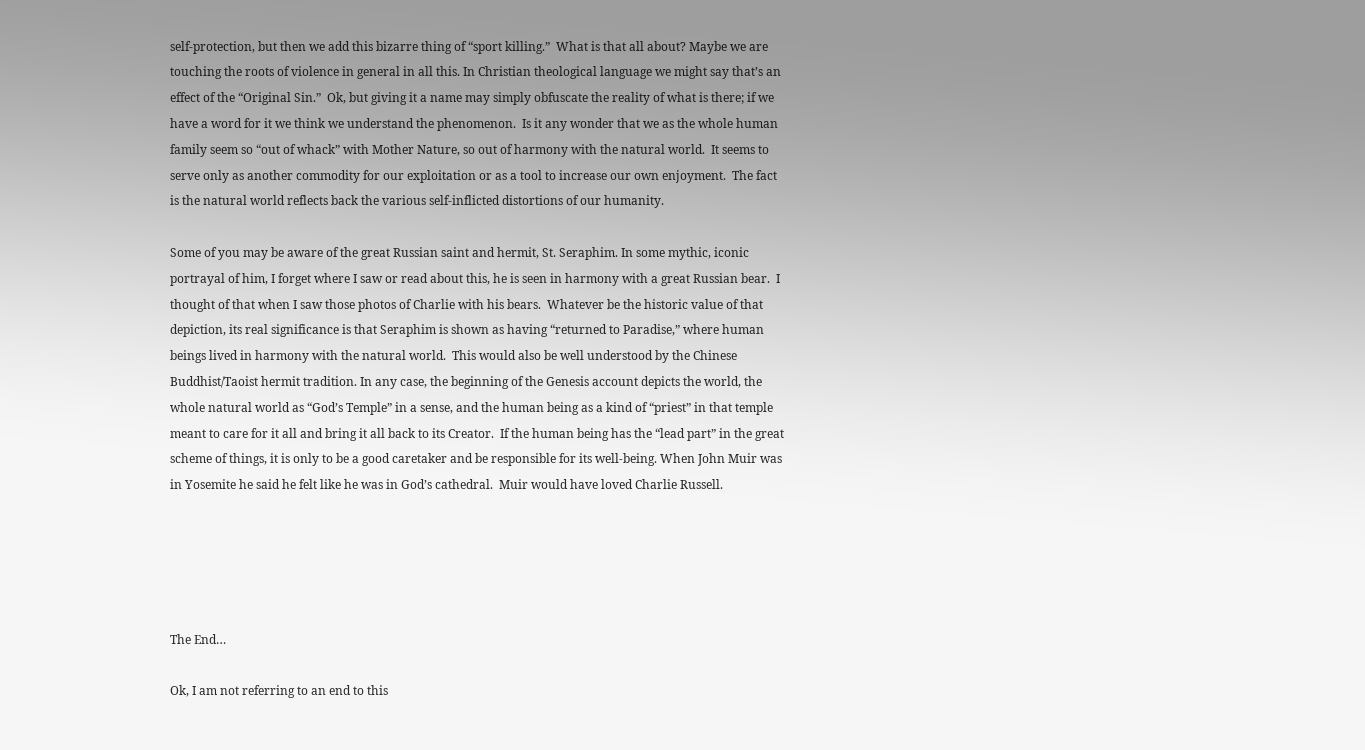self-protection, but then we add this bizarre thing of “sport killing.”  What is that all about? Maybe we are touching the roots of violence in general in all this. In Christian theological language we might say that’s an effect of the “Original Sin.”  Ok, but giving it a name may simply obfuscate the reality of what is there; if we have a word for it we think we understand the phenomenon.  Is it any wonder that we as the whole human family seem so “out of whack” with Mother Nature, so out of harmony with the natural world.  It seems to serve only as another commodity for our exploitation or as a tool to increase our own enjoyment.  The fact is the natural world reflects back the various self-inflicted distortions of our humanity.

Some of you may be aware of the great Russian saint and hermit, St. Seraphim. In some mythic, iconic portrayal of him, I forget where I saw or read about this, he is seen in harmony with a great Russian bear.  I thought of that when I saw those photos of Charlie with his bears.  Whatever be the historic value of that depiction, its real significance is that Seraphim is shown as having “returned to Paradise,” where human beings lived in harmony with the natural world.  This would also be well understood by the Chinese Buddhist/Taoist hermit tradition. In any case, the beginning of the Genesis account depicts the world, the whole natural world as “God’s Temple” in a sense, and the human being as a kind of “priest” in that temple meant to care for it all and bring it all back to its Creator.  If the human being has the “lead part” in the great scheme of things, it is only to be a good caretaker and be responsible for its well-being. When John Muir was in Yosemite he said he felt like he was in God’s cathedral.  Muir would have loved Charlie Russell.





The End…

Ok, I am not referring to an end to this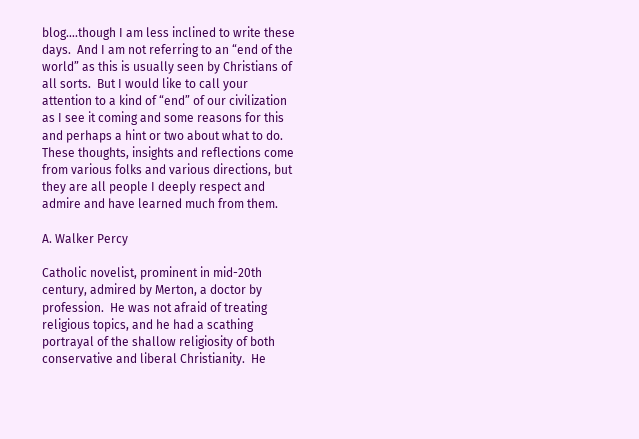blog….though I am less inclined to write these days.  And I am not referring to an “end of the world” as this is usually seen by Christians of all sorts.  But I would like to call your attention to a kind of “end” of our civilization as I see it coming and some reasons for this and perhaps a hint or two about what to do.  These thoughts, insights and reflections come from various folks and various directions, but they are all people I deeply respect and admire and have learned much from them.

A. Walker Percy

Catholic novelist, prominent in mid-20th century, admired by Merton, a doctor by profession.  He was not afraid of treating religious topics, and he had a scathing portrayal of the shallow religiosity of both conservative and liberal Christianity.  He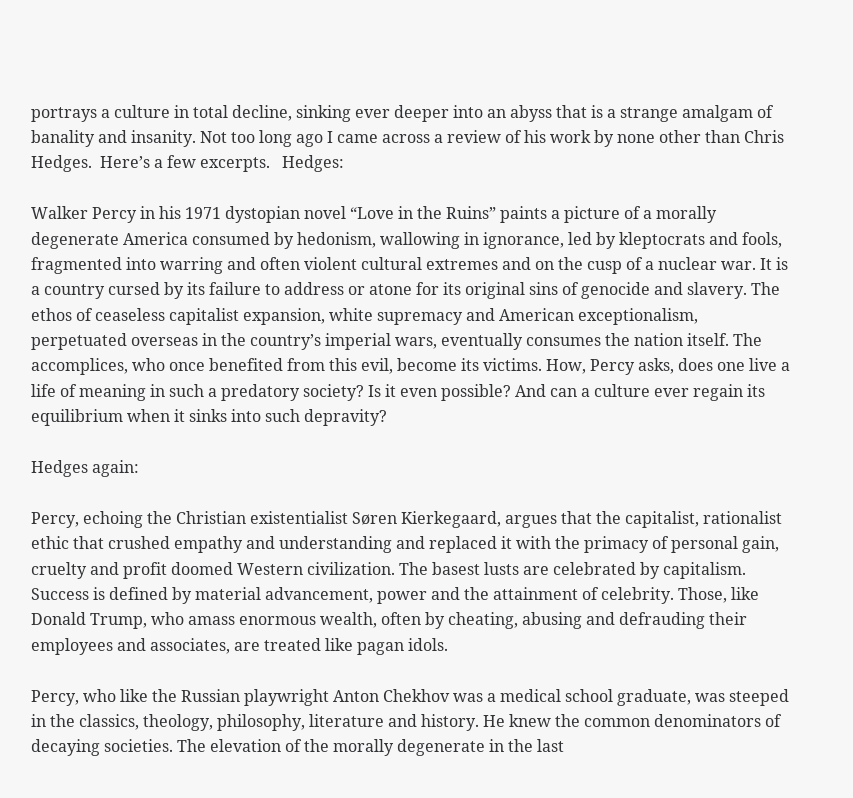portrays a culture in total decline, sinking ever deeper into an abyss that is a strange amalgam of banality and insanity. Not too long ago I came across a review of his work by none other than Chris Hedges.  Here’s a few excerpts.   Hedges:

Walker Percy in his 1971 dystopian novel “Love in the Ruins” paints a picture of a morally degenerate America consumed by hedonism, wallowing in ignorance, led by kleptocrats and fools, fragmented into warring and often violent cultural extremes and on the cusp of a nuclear war. It is a country cursed by its failure to address or atone for its original sins of genocide and slavery. The ethos of ceaseless capitalist expansion, white supremacy and American exceptionalism, perpetuated overseas in the country’s imperial wars, eventually consumes the nation itself. The accomplices, who once benefited from this evil, become its victims. How, Percy asks, does one live a life of meaning in such a predatory society? Is it even possible? And can a culture ever regain its equilibrium when it sinks into such depravity?

Hedges again:

Percy, echoing the Christian existentialist Søren Kierkegaard, argues that the capitalist, rationalist ethic that crushed empathy and understanding and replaced it with the primacy of personal gain, cruelty and profit doomed Western civilization. The basest lusts are celebrated by capitalism. Success is defined by material advancement, power and the attainment of celebrity. Those, like Donald Trump, who amass enormous wealth, often by cheating, abusing and defrauding their employees and associates, are treated like pagan idols.

Percy, who like the Russian playwright Anton Chekhov was a medical school graduate, was steeped in the classics, theology, philosophy, literature and history. He knew the common denominators of decaying societies. The elevation of the morally degenerate in the last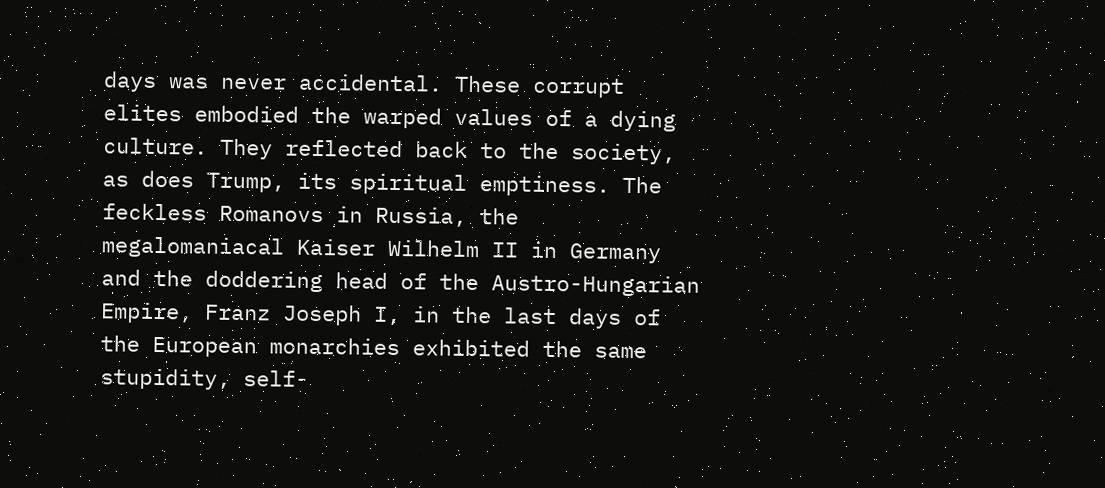days was never accidental. These corrupt elites embodied the warped values of a dying culture. They reflected back to the society, as does Trump, its spiritual emptiness. The feckless Romanovs in Russia, the megalomaniacal Kaiser Wilhelm II in Germany and the doddering head of the Austro-Hungarian Empire, Franz Joseph I, in the last days of the European monarchies exhibited the same stupidity, self-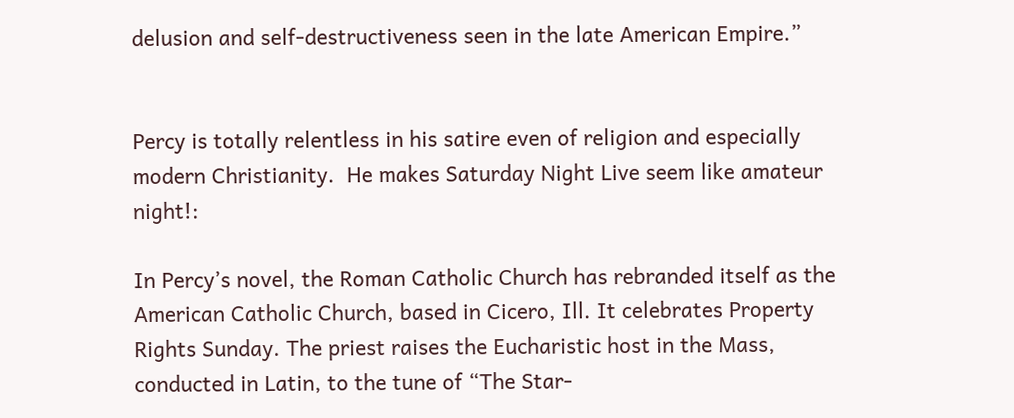delusion and self-destructiveness seen in the late American Empire.”


Percy is totally relentless in his satire even of religion and especially modern Christianity.  He makes Saturday Night Live seem like amateur night!:

In Percy’s novel, the Roman Catholic Church has rebranded itself as the American Catholic Church, based in Cicero, Ill. It celebrates Property Rights Sunday. The priest raises the Eucharistic host in the Mass, conducted in Latin, to the tune of “The Star-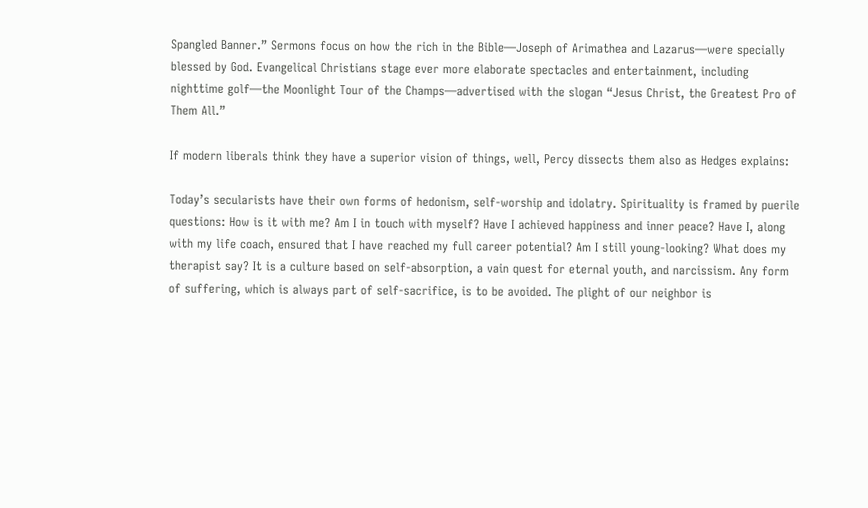Spangled Banner.” Sermons focus on how the rich in the Bible—Joseph of Arimathea and Lazarus—were specially blessed by God. Evangelical Christians stage ever more elaborate spectacles and entertainment, including nighttime golf—the Moonlight Tour of the Champs—advertised with the slogan “Jesus Christ, the Greatest Pro of Them All.”

If modern liberals think they have a superior vision of things, well, Percy dissects them also as Hedges explains:

Today’s secularists have their own forms of hedonism, self-worship and idolatry. Spirituality is framed by puerile questions: How is it with me? Am I in touch with myself? Have I achieved happiness and inner peace? Have I, along with my life coach, ensured that I have reached my full career potential? Am I still young-looking? What does my therapist say? It is a culture based on self-absorption, a vain quest for eternal youth, and narcissism. Any form of suffering, which is always part of self-sacrifice, is to be avoided. The plight of our neighbor is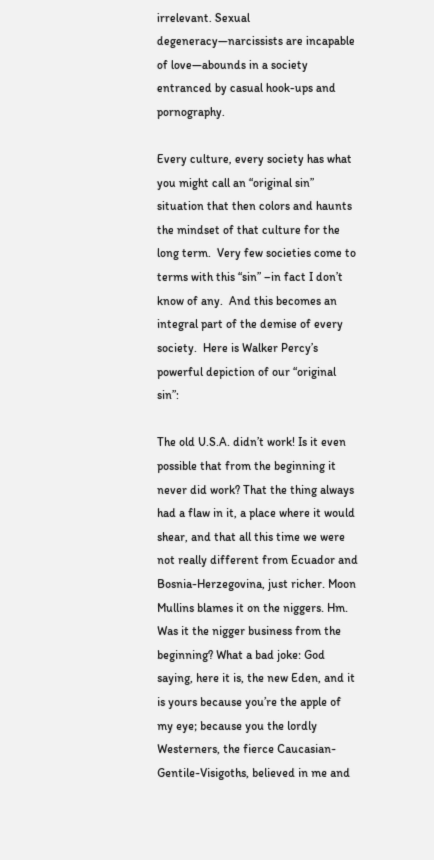irrelevant. Sexual degeneracy—narcissists are incapable of love—abounds in a society entranced by casual hook-ups and pornography.

Every culture, every society has what you might call an “original sin” situation that then colors and haunts the mindset of that culture for the long term.  Very few societies come to terms with this “sin” –in fact I don’t know of any.  And this becomes an integral part of the demise of every society.  Here is Walker Percy’s powerful depiction of our “original sin”:

The old U.S.A. didn’t work! Is it even possible that from the beginning it never did work? That the thing always had a flaw in it, a place where it would shear, and that all this time we were not really different from Ecuador and Bosnia-Herzegovina, just richer. Moon Mullins blames it on the niggers. Hm. Was it the nigger business from the beginning? What a bad joke: God saying, here it is, the new Eden, and it is yours because you’re the apple of my eye; because you the lordly Westerners, the fierce Caucasian-Gentile-Visigoths, believed in me and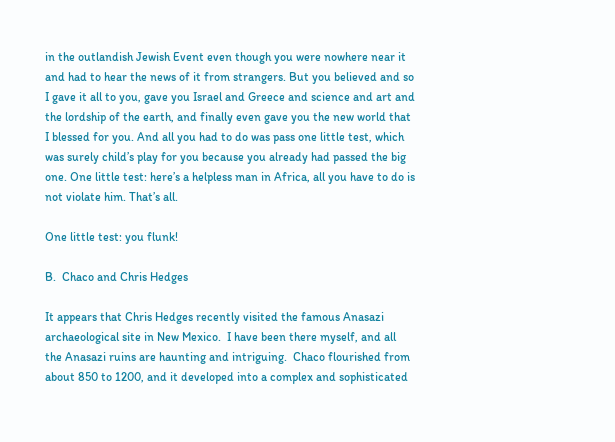in the outlandish Jewish Event even though you were nowhere near it and had to hear the news of it from strangers. But you believed and so I gave it all to you, gave you Israel and Greece and science and art and the lordship of the earth, and finally even gave you the new world that I blessed for you. And all you had to do was pass one little test, which was surely child’s play for you because you already had passed the big one. One little test: here’s a helpless man in Africa, all you have to do is not violate him. That’s all.

One little test: you flunk!

B.  Chaco and Chris Hedges

It appears that Chris Hedges recently visited the famous Anasazi archaeological site in New Mexico.  I have been there myself, and all the Anasazi ruins are haunting and intriguing.  Chaco flourished from about 850 to 1200, and it developed into a complex and sophisticated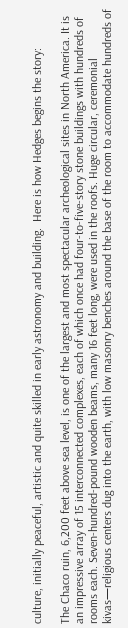culture, initially peaceful, artistic and quite skilled in early astronomy and building.  Here is how Hedges begins the story:

The Chaco ruin, 6,200 feet above sea level, is one of the largest and most spectacular archeological sites in North America. It is an impressive array of 15 interconnected complexes, each of which once had four-to-five-story stone buildings with hundreds of rooms each. Seven-hundred-pound wooden beams, many 16 feet long, were used in the roofs. Huge circular, ceremonial kivas—religious centers dug into the earth, with low masonry benches around the base of the room to accommodate hundreds of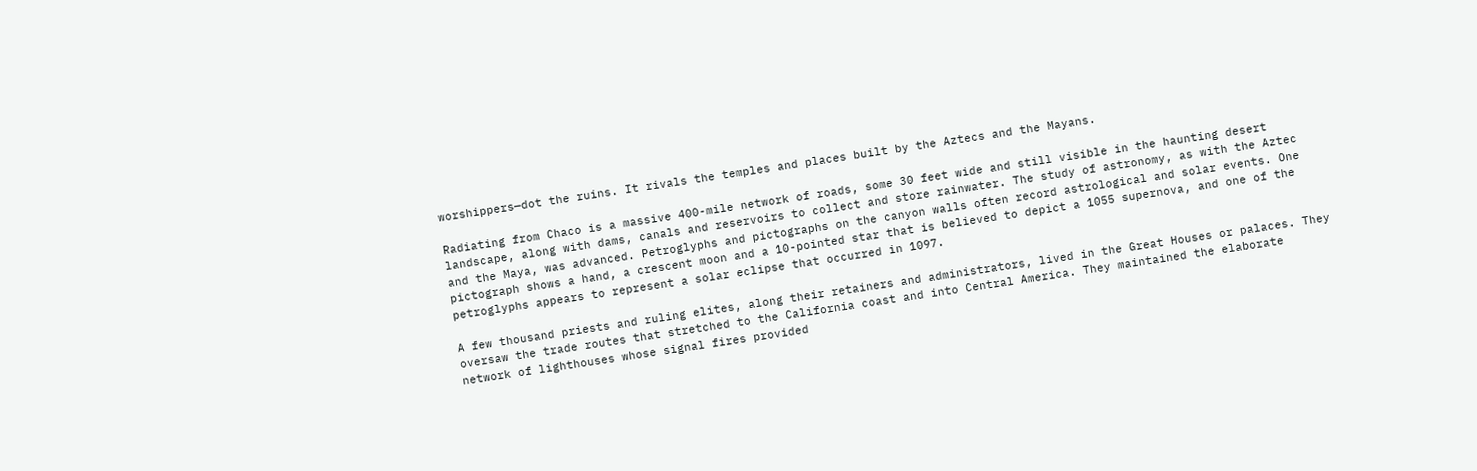worshippers—dot the ruins. It rivals the temples and places built by the Aztecs and the Mayans.

Radiating from Chaco is a massive 400-mile network of roads, some 30 feet wide and still visible in the haunting desert landscape, along with dams, canals and reservoirs to collect and store rainwater. The study of astronomy, as with the Aztec and the Maya, was advanced. Petroglyphs and pictographs on the canyon walls often record astrological and solar events. One pictograph shows a hand, a crescent moon and a 10-pointed star that is believed to depict a 1055 supernova, and one of the petroglyphs appears to represent a solar eclipse that occurred in 1097.

A few thousand priests and ruling elites, along their retainers and administrators, lived in the Great Houses or palaces. They oversaw the trade routes that stretched to the California coast and into Central America. They maintained the elaborate network of lighthouses whose signal fires provided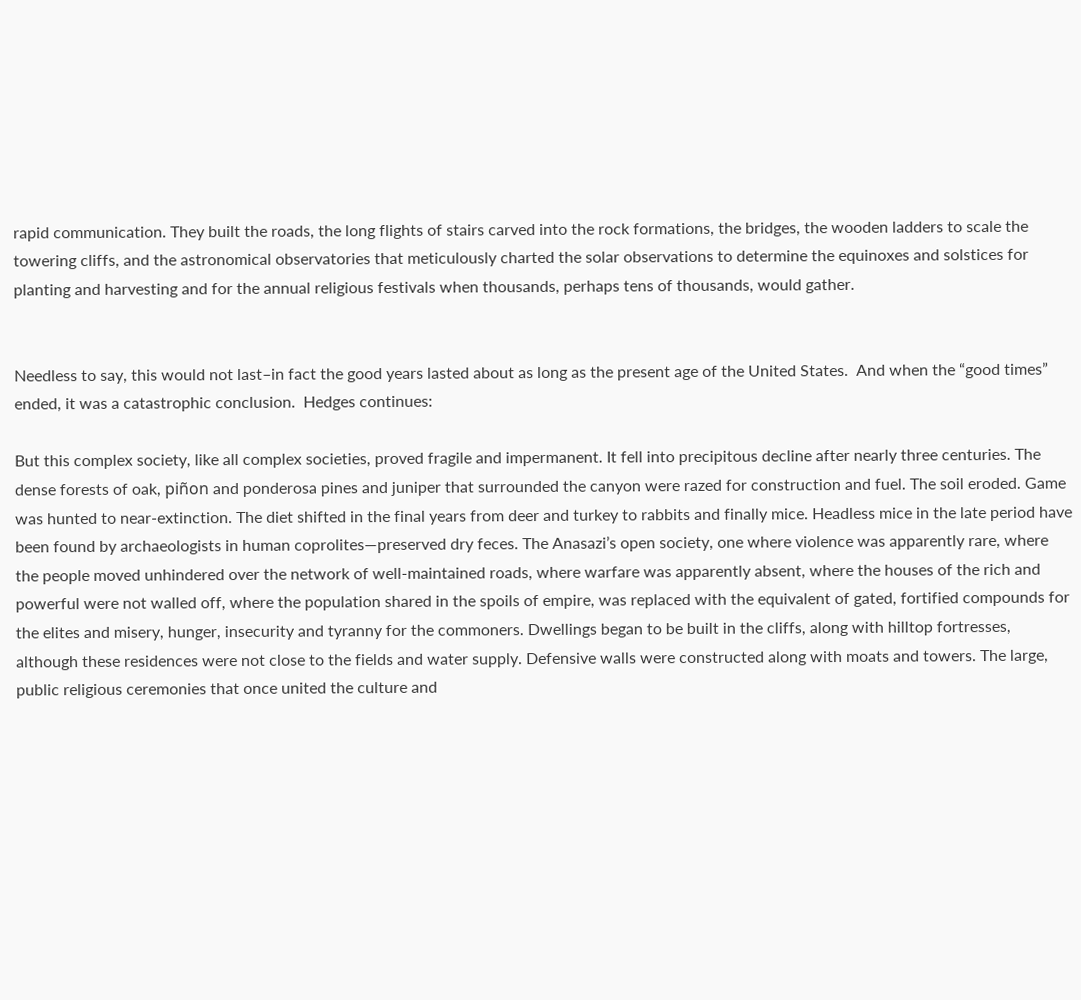rapid communication. They built the roads, the long flights of stairs carved into the rock formations, the bridges, the wooden ladders to scale the towering cliffs, and the astronomical observatories that meticulously charted the solar observations to determine the equinoxes and solstices for planting and harvesting and for the annual religious festivals when thousands, perhaps tens of thousands, would gather.


Needless to say, this would not last–in fact the good years lasted about as long as the present age of the United States.  And when the “good times” ended, it was a catastrophic conclusion.  Hedges continues:

But this complex society, like all complex societies, proved fragile and impermanent. It fell into precipitous decline after nearly three centuries. The dense forests of oak, piñon and ponderosa pines and juniper that surrounded the canyon were razed for construction and fuel. The soil eroded. Game was hunted to near-extinction. The diet shifted in the final years from deer and turkey to rabbits and finally mice. Headless mice in the late period have been found by archaeologists in human coprolites—preserved dry feces. The Anasazi’s open society, one where violence was apparently rare, where the people moved unhindered over the network of well-maintained roads, where warfare was apparently absent, where the houses of the rich and powerful were not walled off, where the population shared in the spoils of empire, was replaced with the equivalent of gated, fortified compounds for the elites and misery, hunger, insecurity and tyranny for the commoners. Dwellings began to be built in the cliffs, along with hilltop fortresses, although these residences were not close to the fields and water supply. Defensive walls were constructed along with moats and towers. The large, public religious ceremonies that once united the culture and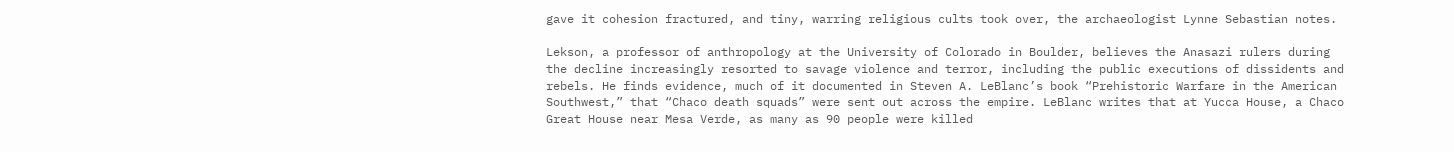gave it cohesion fractured, and tiny, warring religious cults took over, the archaeologist Lynne Sebastian notes.

Lekson, a professor of anthropology at the University of Colorado in Boulder, believes the Anasazi rulers during the decline increasingly resorted to savage violence and terror, including the public executions of dissidents and rebels. He finds evidence, much of it documented in Steven A. LeBlanc’s book “Prehistoric Warfare in the American Southwest,” that “Chaco death squads” were sent out across the empire. LeBlanc writes that at Yucca House, a Chaco Great House near Mesa Verde, as many as 90 people were killed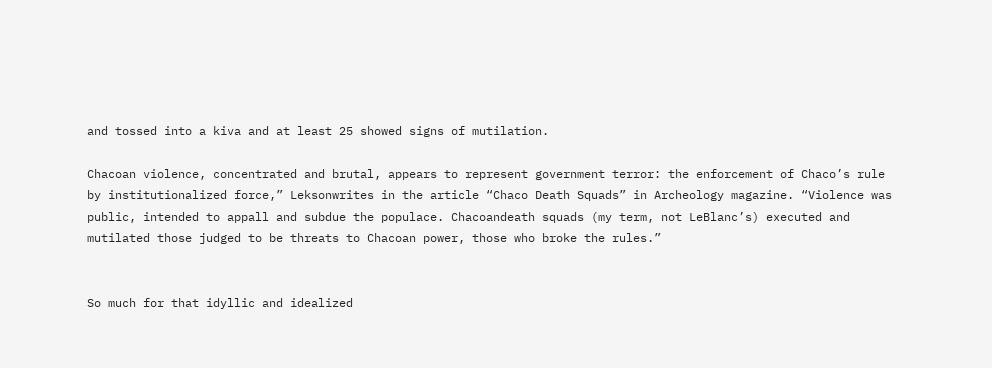and tossed into a kiva and at least 25 showed signs of mutilation.

Chacoan violence, concentrated and brutal, appears to represent government terror: the enforcement of Chaco’s rule by institutionalized force,” Leksonwrites in the article “Chaco Death Squads” in Archeology magazine. “Violence was public, intended to appall and subdue the populace. Chacoandeath squads (my term, not LeBlanc’s) executed and mutilated those judged to be threats to Chacoan power, those who broke the rules.”


So much for that idyllic and idealized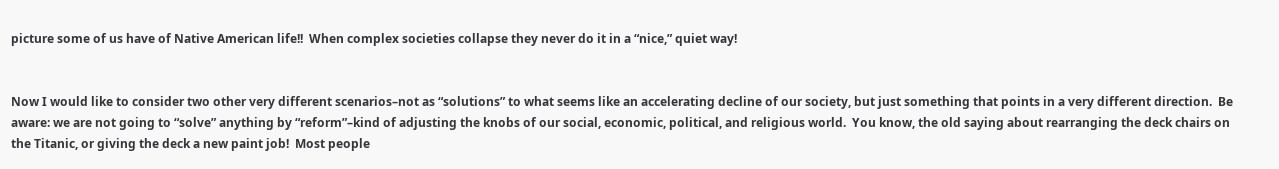picture some of us have of Native American life!!  When complex societies collapse they never do it in a “nice,” quiet way!


Now I would like to consider two other very different scenarios–not as “solutions” to what seems like an accelerating decline of our society, but just something that points in a very different direction.  Be aware: we are not going to “solve” anything by “reform”–kind of adjusting the knobs of our social, economic, political, and religious world.  You know, the old saying about rearranging the deck chairs on the Titanic, or giving the deck a new paint job!  Most people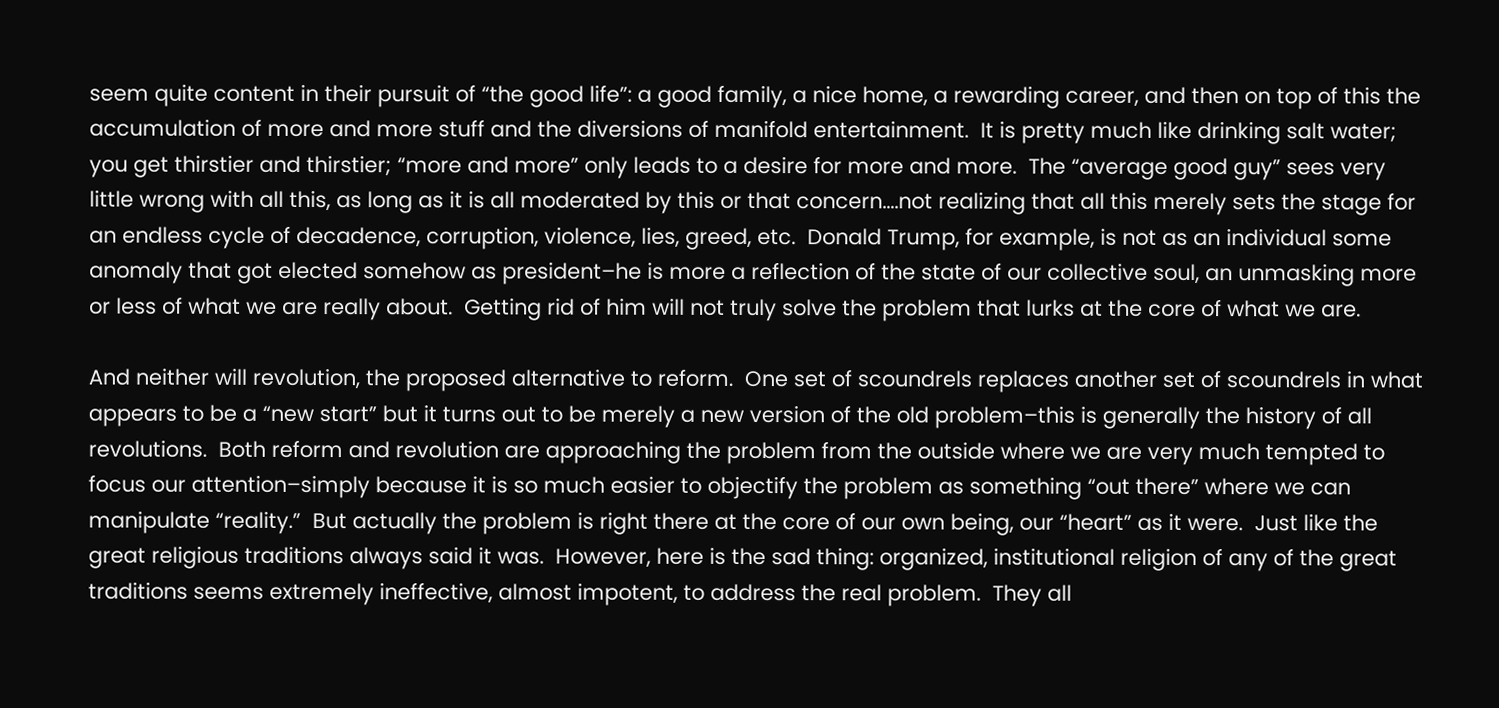seem quite content in their pursuit of “the good life”: a good family, a nice home, a rewarding career, and then on top of this the accumulation of more and more stuff and the diversions of manifold entertainment.  It is pretty much like drinking salt water; you get thirstier and thirstier; “more and more” only leads to a desire for more and more.  The “average good guy” sees very little wrong with all this, as long as it is all moderated by this or that concern….not realizing that all this merely sets the stage for an endless cycle of decadence, corruption, violence, lies, greed, etc.  Donald Trump, for example, is not as an individual some anomaly that got elected somehow as president–he is more a reflection of the state of our collective soul, an unmasking more or less of what we are really about.  Getting rid of him will not truly solve the problem that lurks at the core of what we are.

And neither will revolution, the proposed alternative to reform.  One set of scoundrels replaces another set of scoundrels in what appears to be a “new start” but it turns out to be merely a new version of the old problem–this is generally the history of all revolutions.  Both reform and revolution are approaching the problem from the outside where we are very much tempted to focus our attention–simply because it is so much easier to objectify the problem as something “out there” where we can manipulate “reality.”  But actually the problem is right there at the core of our own being, our “heart” as it were.  Just like the great religious traditions always said it was.  However, here is the sad thing: organized, institutional religion of any of the great traditions seems extremely ineffective, almost impotent, to address the real problem.  They all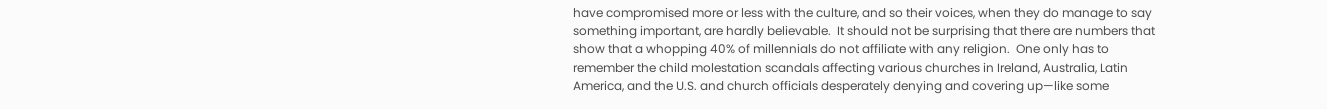have compromised more or less with the culture, and so their voices, when they do manage to say something important, are hardly believable.  It should not be surprising that there are numbers that show that a whopping 40% of millennials do not affiliate with any religion.  One only has to remember the child molestation scandals affecting various churches in Ireland, Australia, Latin America, and the U.S. and church officials desperately denying and covering up—like some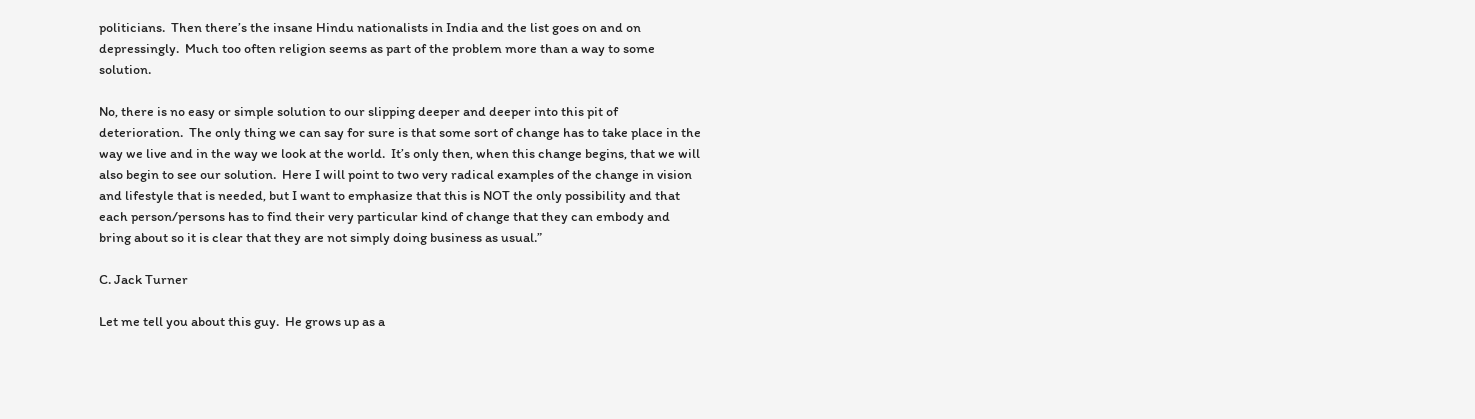politicians.  Then there’s the insane Hindu nationalists in India and the list goes on and on depressingly.  Much too often religion seems as part of the problem more than a way to some solution.

No, there is no easy or simple solution to our slipping deeper and deeper into this pit of deterioration.  The only thing we can say for sure is that some sort of change has to take place in the way we live and in the way we look at the world.  It’s only then, when this change begins, that we will also begin to see our solution.  Here I will point to two very radical examples of the change in vision and lifestyle that is needed, but I want to emphasize that this is NOT the only possibility and that each person/persons has to find their very particular kind of change that they can embody and bring about so it is clear that they are not simply doing business as usual.”

C. Jack Turner

Let me tell you about this guy.  He grows up as a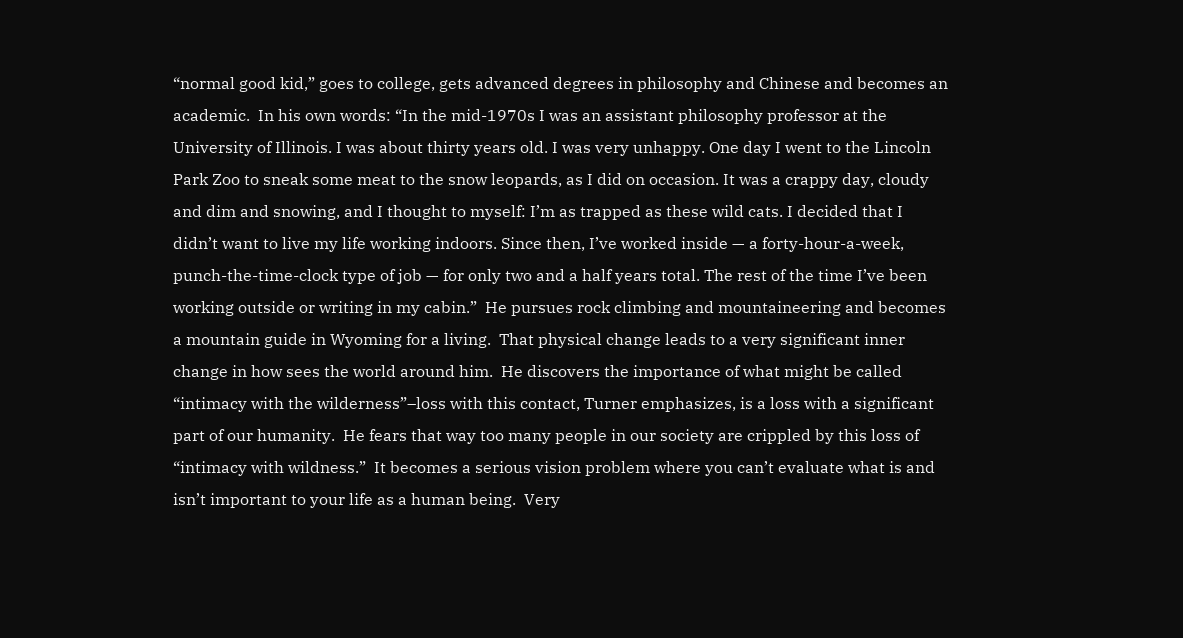“normal good kid,” goes to college, gets advanced degrees in philosophy and Chinese and becomes an academic.  In his own words: “In the mid-1970s I was an assistant philosophy professor at the University of Illinois. I was about thirty years old. I was very unhappy. One day I went to the Lincoln Park Zoo to sneak some meat to the snow leopards, as I did on occasion. It was a crappy day, cloudy and dim and snowing, and I thought to myself: I’m as trapped as these wild cats. I decided that I didn’t want to live my life working indoors. Since then, I’ve worked inside — a forty-hour-a-week, punch-the-time-clock type of job — for only two and a half years total. The rest of the time I’ve been working outside or writing in my cabin.”  He pursues rock climbing and mountaineering and becomes a mountain guide in Wyoming for a living.  That physical change leads to a very significant inner change in how sees the world around him.  He discovers the importance of what might be called “intimacy with the wilderness”–loss with this contact, Turner emphasizes, is a loss with a significant part of our humanity.  He fears that way too many people in our society are crippled by this loss of “intimacy with wildness.”  It becomes a serious vision problem where you can’t evaluate what is and isn’t important to your life as a human being.  Very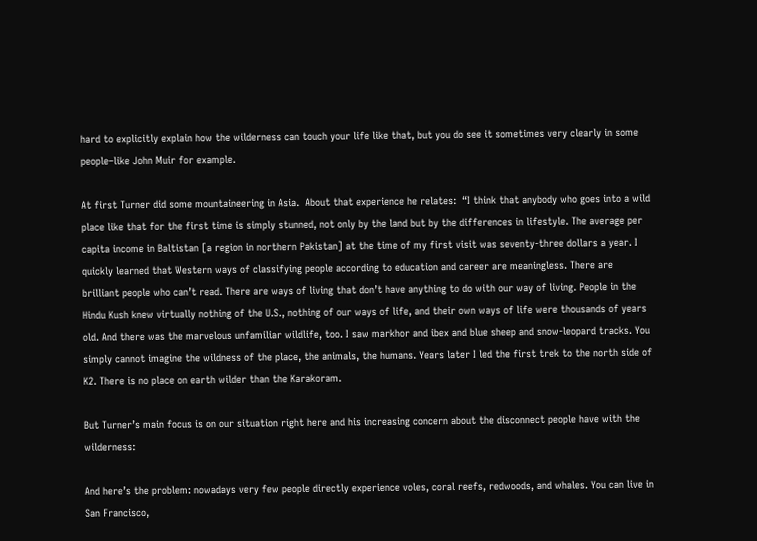hard to explicitly explain how the wilderness can touch your life like that, but you do see it sometimes very clearly in some people–like John Muir for example.

At first Turner did some mountaineering in Asia.  About that experience he relates:  “I think that anybody who goes into a wild place like that for the first time is simply stunned, not only by the land but by the differences in lifestyle. The average per capita income in Baltistan [a region in northern Pakistan] at the time of my first visit was seventy-three dollars a year. I quickly learned that Western ways of classifying people according to education and career are meaningless. There are brilliant people who can’t read. There are ways of living that don’t have anything to do with our way of living. People in the Hindu Kush knew virtually nothing of the U.S., nothing of our ways of life, and their own ways of life were thousands of years old. And there was the marvelous unfamiliar wildlife, too. I saw markhor and ibex and blue sheep and snow-leopard tracks. You simply cannot imagine the wildness of the place, the animals, the humans. Years later I led the first trek to the north side of K2. There is no place on earth wilder than the Karakoram.

But Turner’s main focus is on our situation right here and his increasing concern about the disconnect people have with the wilderness:

And here’s the problem: nowadays very few people directly experience voles, coral reefs, redwoods, and whales. You can live in San Francisco,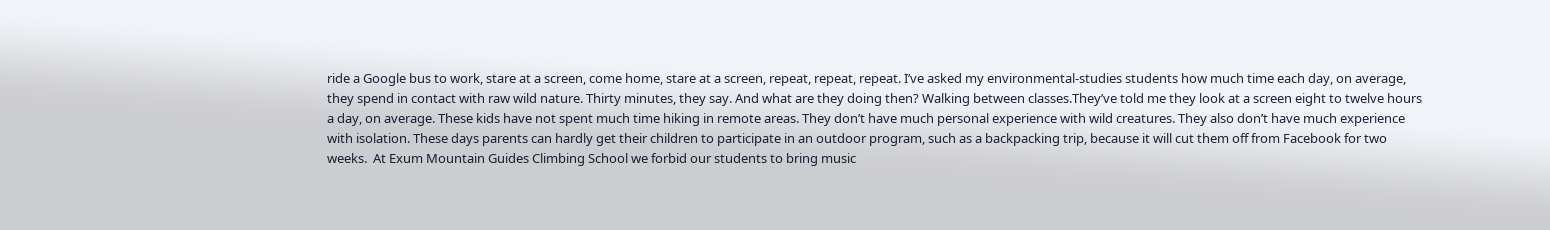ride a Google bus to work, stare at a screen, come home, stare at a screen, repeat, repeat, repeat. I’ve asked my environmental-studies students how much time each day, on average, they spend in contact with raw wild nature. Thirty minutes, they say. And what are they doing then? Walking between classes.They’ve told me they look at a screen eight to twelve hours a day, on average. These kids have not spent much time hiking in remote areas. They don’t have much personal experience with wild creatures. They also don’t have much experience with isolation. These days parents can hardly get their children to participate in an outdoor program, such as a backpacking trip, because it will cut them off from Facebook for two weeks.  At Exum Mountain Guides Climbing School we forbid our students to bring music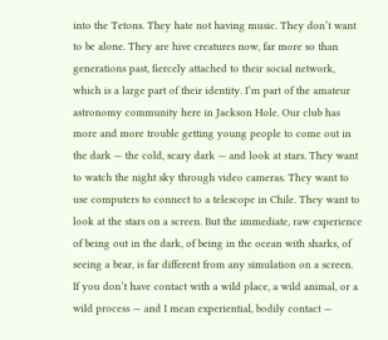into the Tetons. They hate not having music. They don’t want to be alone. They are hive creatures now, far more so than generations past, fiercely attached to their social network, which is a large part of their identity. I’m part of the amateur astronomy community here in Jackson Hole. Our club has more and more trouble getting young people to come out in the dark — the cold, scary dark — and look at stars. They want to watch the night sky through video cameras. They want to use computers to connect to a telescope in Chile. They want to look at the stars on a screen. But the immediate, raw experience of being out in the dark, of being in the ocean with sharks, of seeing a bear, is far different from any simulation on a screen.  If you don’t have contact with a wild place, a wild animal, or a wild process — and I mean experiential, bodily contact —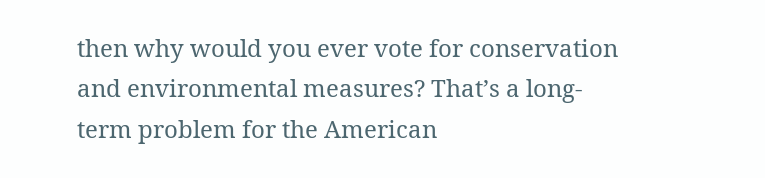then why would you ever vote for conservation and environmental measures? That’s a long-term problem for the American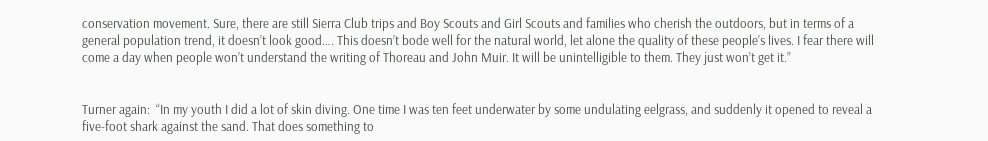conservation movement. Sure, there are still Sierra Club trips and Boy Scouts and Girl Scouts and families who cherish the outdoors, but in terms of a general population trend, it doesn’t look good…. This doesn’t bode well for the natural world, let alone the quality of these people’s lives. I fear there will come a day when people won’t understand the writing of Thoreau and John Muir. It will be unintelligible to them. They just won’t get it.”


Turner again:  “In my youth I did a lot of skin diving. One time I was ten feet underwater by some undulating eelgrass, and suddenly it opened to reveal a five-foot shark against the sand. That does something to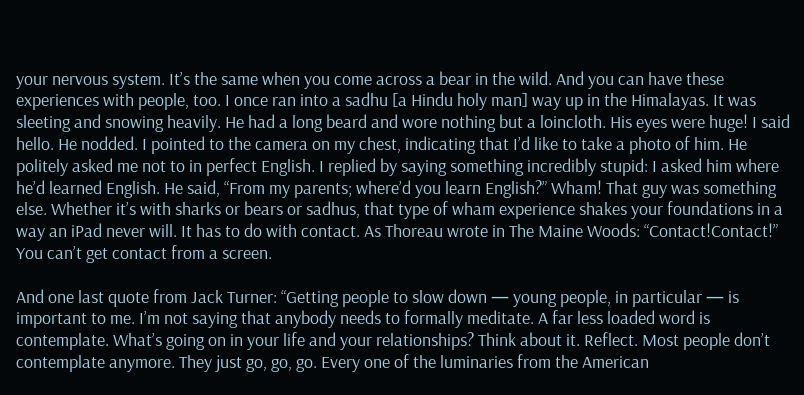your nervous system. It’s the same when you come across a bear in the wild. And you can have these experiences with people, too. I once ran into a sadhu [a Hindu holy man] way up in the Himalayas. It was sleeting and snowing heavily. He had a long beard and wore nothing but a loincloth. His eyes were huge! I said hello. He nodded. I pointed to the camera on my chest, indicating that I’d like to take a photo of him. He politely asked me not to in perfect English. I replied by saying something incredibly stupid: I asked him where he’d learned English. He said, “From my parents; where’d you learn English?” Wham! That guy was something else. Whether it’s with sharks or bears or sadhus, that type of wham experience shakes your foundations in a way an iPad never will. It has to do with contact. As Thoreau wrote in The Maine Woods: “Contact!Contact!” You can’t get contact from a screen.

And one last quote from Jack Turner: “Getting people to slow down — young people, in particular — is important to me. I’m not saying that anybody needs to formally meditate. A far less loaded word is contemplate. What’s going on in your life and your relationships? Think about it. Reflect. Most people don’t contemplate anymore. They just go, go, go. Every one of the luminaries from the American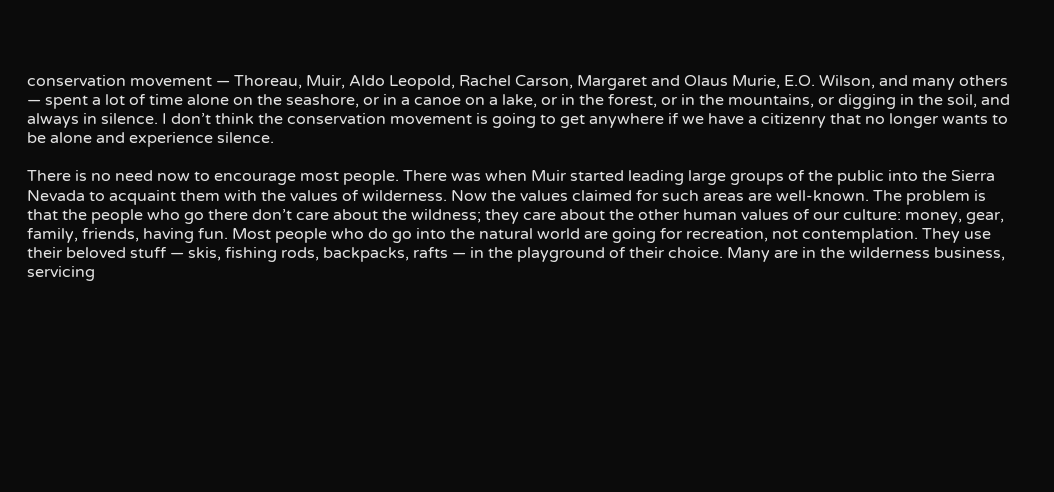conservation movement — Thoreau, Muir, Aldo Leopold, Rachel Carson, Margaret and Olaus Murie, E.O. Wilson, and many others — spent a lot of time alone on the seashore, or in a canoe on a lake, or in the forest, or in the mountains, or digging in the soil, and always in silence. I don’t think the conservation movement is going to get anywhere if we have a citizenry that no longer wants to be alone and experience silence.

There is no need now to encourage most people. There was when Muir started leading large groups of the public into the Sierra Nevada to acquaint them with the values of wilderness. Now the values claimed for such areas are well-known. The problem is that the people who go there don’t care about the wildness; they care about the other human values of our culture: money, gear, family, friends, having fun. Most people who do go into the natural world are going for recreation, not contemplation. They use their beloved stuff — skis, fishing rods, backpacks, rafts — in the playground of their choice. Many are in the wilderness business, servicing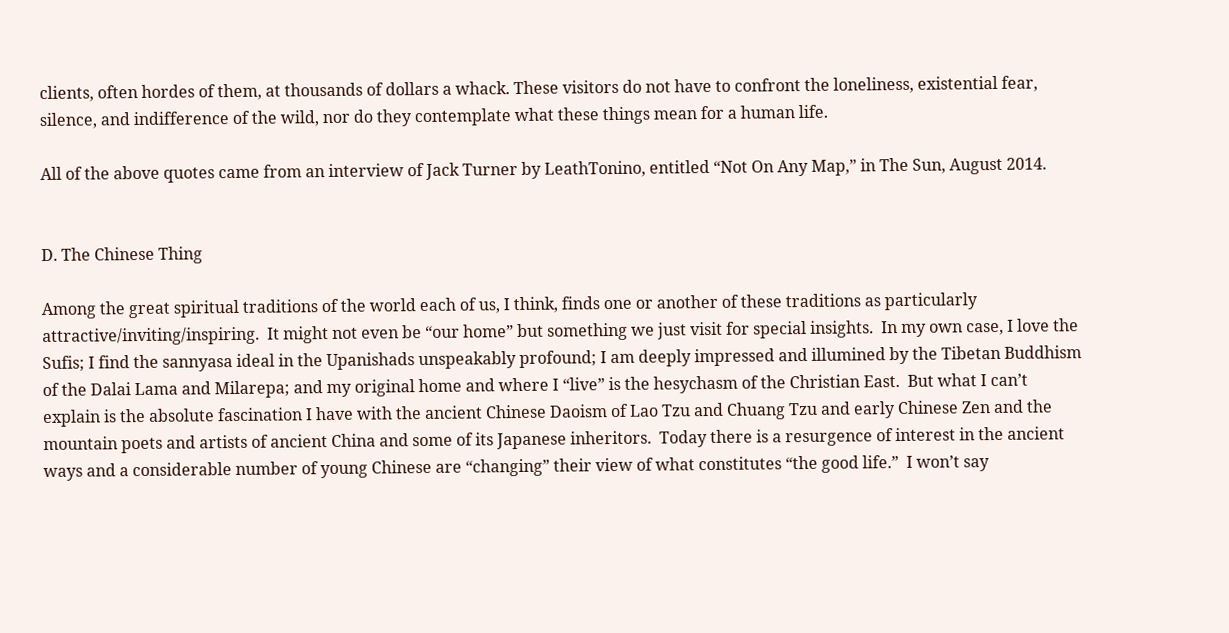clients, often hordes of them, at thousands of dollars a whack. These visitors do not have to confront the loneliness, existential fear, silence, and indifference of the wild, nor do they contemplate what these things mean for a human life.

All of the above quotes came from an interview of Jack Turner by LeathTonino, entitled “Not On Any Map,” in The Sun, August 2014.


D. The Chinese Thing

Among the great spiritual traditions of the world each of us, I think, finds one or another of these traditions as particularly attractive/inviting/inspiring.  It might not even be “our home” but something we just visit for special insights.  In my own case, I love the Sufis; I find the sannyasa ideal in the Upanishads unspeakably profound; I am deeply impressed and illumined by the Tibetan Buddhism of the Dalai Lama and Milarepa; and my original home and where I “live” is the hesychasm of the Christian East.  But what I can’t explain is the absolute fascination I have with the ancient Chinese Daoism of Lao Tzu and Chuang Tzu and early Chinese Zen and the mountain poets and artists of ancient China and some of its Japanese inheritors.  Today there is a resurgence of interest in the ancient ways and a considerable number of young Chinese are “changing” their view of what constitutes “the good life.”  I won’t say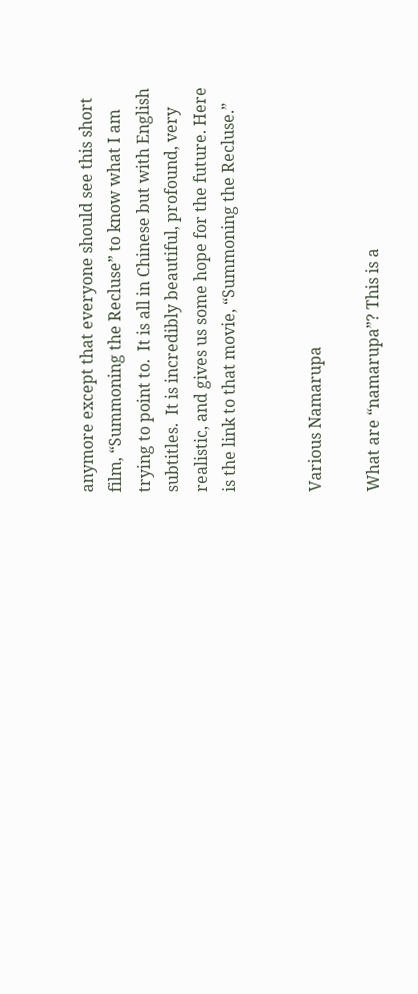anymore except that everyone should see this short film, “Summoning the Recluse” to know what I am trying to point to.  It is all in Chinese but with English subtitles.  It is incredibly beautiful, profound, very realistic, and gives us some hope for the future. Here is the link to that movie, “Summoning the Recluse.”


Various Namarupa

What are “namarupa”? This is a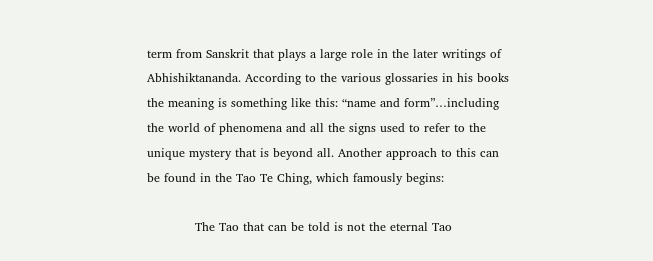term from Sanskrit that plays a large role in the later writings of Abhishiktananda. According to the various glossaries in his books the meaning is something like this: “name and form”…including the world of phenomena and all the signs used to refer to the unique mystery that is beyond all. Another approach to this can be found in the Tao Te Ching, which famously begins:

            The Tao that can be told is not the eternal Tao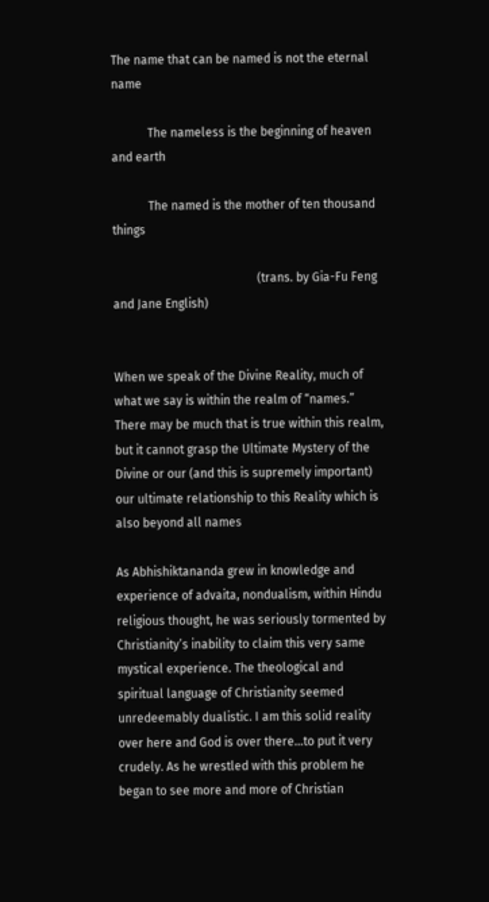The name that can be named is not the eternal name

            The nameless is the beginning of heaven and earth

            The named is the mother of ten thousand things

                                                (trans. by Gia-Fu Feng and Jane English)


When we speak of the Divine Reality, much of what we say is within the realm of “names.” There may be much that is true within this realm, but it cannot grasp the Ultimate Mystery of the Divine or our (and this is supremely important) our ultimate relationship to this Reality which is also beyond all names

As Abhishiktananda grew in knowledge and experience of advaita, nondualism, within Hindu religious thought, he was seriously tormented by Christianity’s inability to claim this very same mystical experience. The theological and spiritual language of Christianity seemed unredeemably dualistic. I am this solid reality over here and God is over there…to put it very crudely. As he wrestled with this problem he began to see more and more of Christian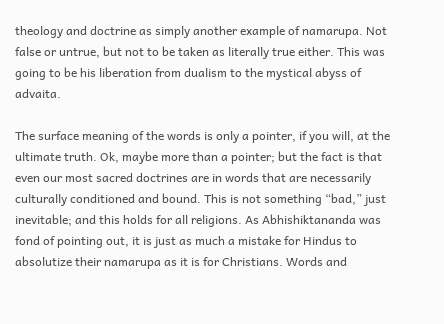theology and doctrine as simply another example of namarupa. Not false or untrue, but not to be taken as literally true either. This was going to be his liberation from dualism to the mystical abyss of advaita.

The surface meaning of the words is only a pointer, if you will, at the ultimate truth. Ok, maybe more than a pointer; but the fact is that even our most sacred doctrines are in words that are necessarily culturally conditioned and bound. This is not something “bad,” just inevitable; and this holds for all religions. As Abhishiktananda was fond of pointing out, it is just as much a mistake for Hindus to absolutize their namarupa as it is for Christians. Words and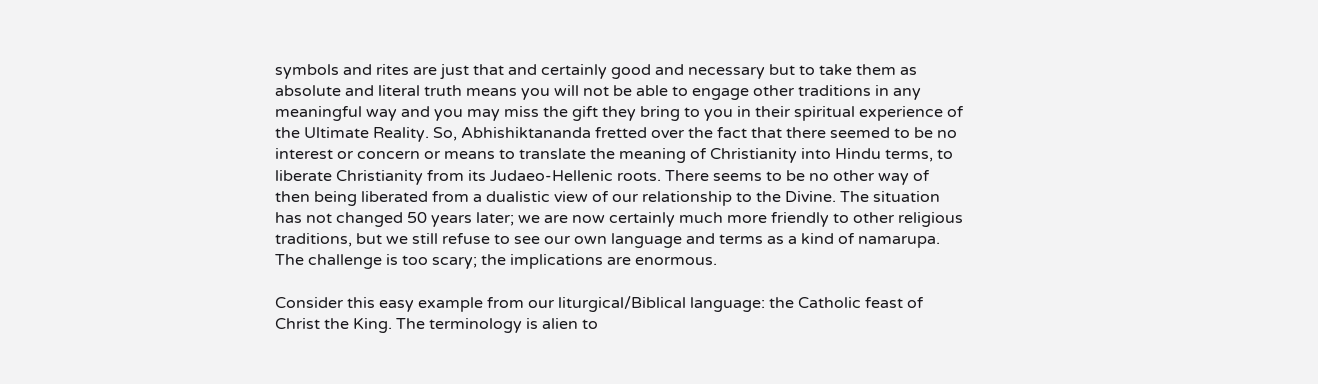symbols and rites are just that and certainly good and necessary but to take them as absolute and literal truth means you will not be able to engage other traditions in any meaningful way and you may miss the gift they bring to you in their spiritual experience of the Ultimate Reality. So, Abhishiktananda fretted over the fact that there seemed to be no interest or concern or means to translate the meaning of Christianity into Hindu terms, to liberate Christianity from its Judaeo-Hellenic roots. There seems to be no other way of then being liberated from a dualistic view of our relationship to the Divine. The situation has not changed 50 years later; we are now certainly much more friendly to other religious traditions, but we still refuse to see our own language and terms as a kind of namarupa. The challenge is too scary; the implications are enormous.

Consider this easy example from our liturgical/Biblical language: the Catholic feast of Christ the King. The terminology is alien to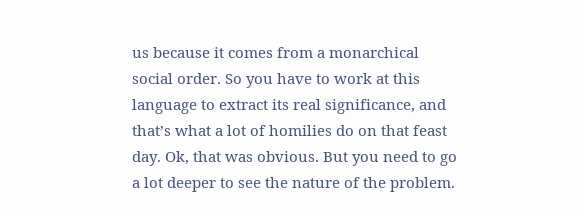us because it comes from a monarchical social order. So you have to work at this language to extract its real significance, and that’s what a lot of homilies do on that feast day. Ok, that was obvious. But you need to go a lot deeper to see the nature of the problem.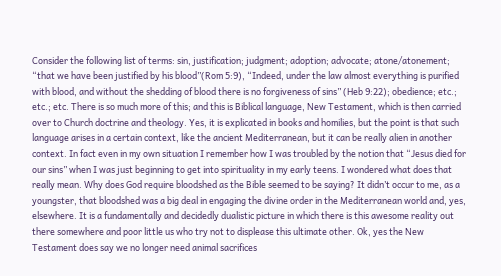Consider the following list of terms: sin, justification; judgment; adoption; advocate; atone/atonement; “that we have been justified by his blood”(Rom 5:9), “Indeed, under the law almost everything is purified with blood, and without the shedding of blood there is no forgiveness of sins” (Heb 9:22); obedience; etc.; etc.; etc. There is so much more of this; and this is Biblical language, New Testament, which is then carried over to Church doctrine and theology. Yes, it is explicated in books and homilies, but the point is that such language arises in a certain context, like the ancient Mediterranean, but it can be really alien in another context. In fact even in my own situation I remember how I was troubled by the notion that “Jesus died for our sins” when I was just beginning to get into spirituality in my early teens. I wondered what does that really mean. Why does God require bloodshed as the Bible seemed to be saying? It didn’t occur to me, as a youngster, that bloodshed was a big deal in engaging the divine order in the Mediterranean world and, yes, elsewhere. It is a fundamentally and decidedly dualistic picture in which there is this awesome reality out there somewhere and poor little us who try not to displease this ultimate other. Ok, yes the New Testament does say we no longer need animal sacrifices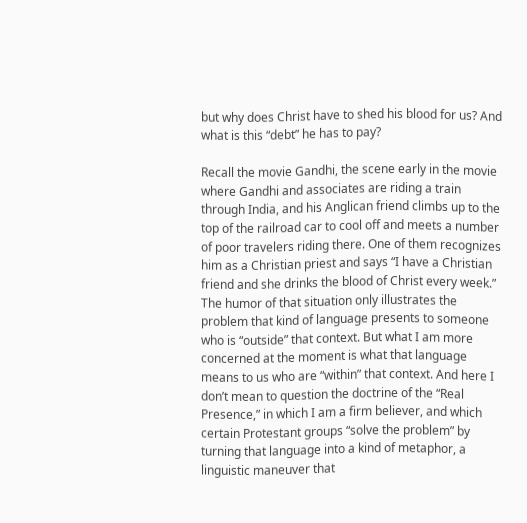but why does Christ have to shed his blood for us? And what is this “debt” he has to pay?

Recall the movie Gandhi, the scene early in the movie where Gandhi and associates are riding a train through India, and his Anglican friend climbs up to the top of the railroad car to cool off and meets a number of poor travelers riding there. One of them recognizes him as a Christian priest and says “I have a Christian friend and she drinks the blood of Christ every week.” The humor of that situation only illustrates the problem that kind of language presents to someone who is “outside” that context. But what I am more concerned at the moment is what that language means to us who are “within” that context. And here I don’t mean to question the doctrine of the “Real Presence,” in which I am a firm believer, and which certain Protestant groups “solve the problem” by turning that language into a kind of metaphor, a linguistic maneuver that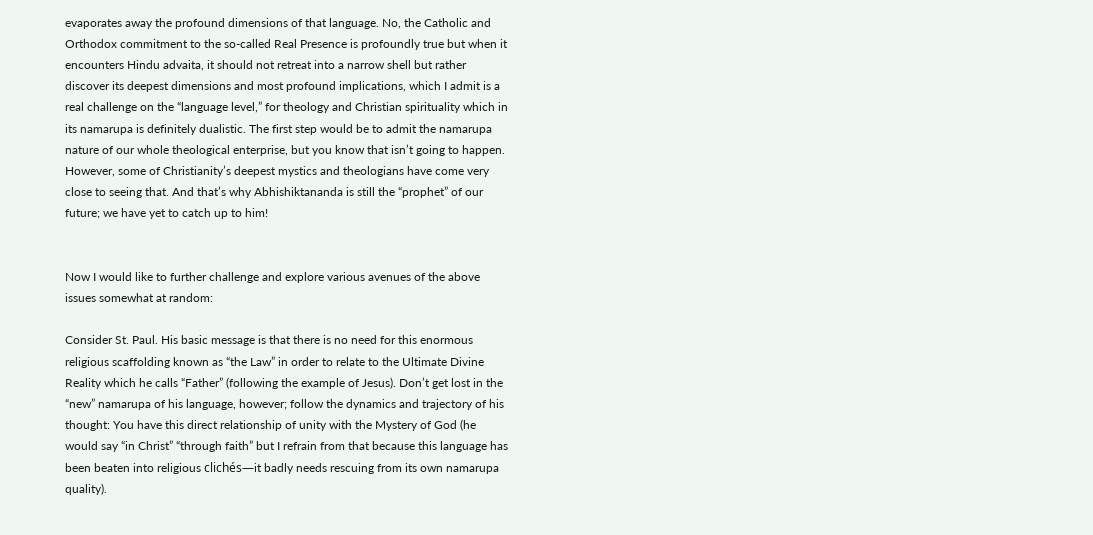evaporates away the profound dimensions of that language. No, the Catholic and Orthodox commitment to the so-called Real Presence is profoundly true but when it encounters Hindu advaita, it should not retreat into a narrow shell but rather discover its deepest dimensions and most profound implications, which I admit is a real challenge on the “language level,” for theology and Christian spirituality which in its namarupa is definitely dualistic. The first step would be to admit the namarupa nature of our whole theological enterprise, but you know that isn’t going to happen. However, some of Christianity’s deepest mystics and theologians have come very close to seeing that. And that’s why Abhishiktananda is still the “prophet” of our future; we have yet to catch up to him!


Now I would like to further challenge and explore various avenues of the above issues somewhat at random:

Consider St. Paul. His basic message is that there is no need for this enormous religious scaffolding known as “the Law” in order to relate to the Ultimate Divine Reality which he calls “Father” (following the example of Jesus). Don’t get lost in the “new” namarupa of his language, however; follow the dynamics and trajectory of his thought: You have this direct relationship of unity with the Mystery of God (he would say “in Christ” “through faith” but I refrain from that because this language has been beaten into religious clichés—it badly needs rescuing from its own namarupa quality).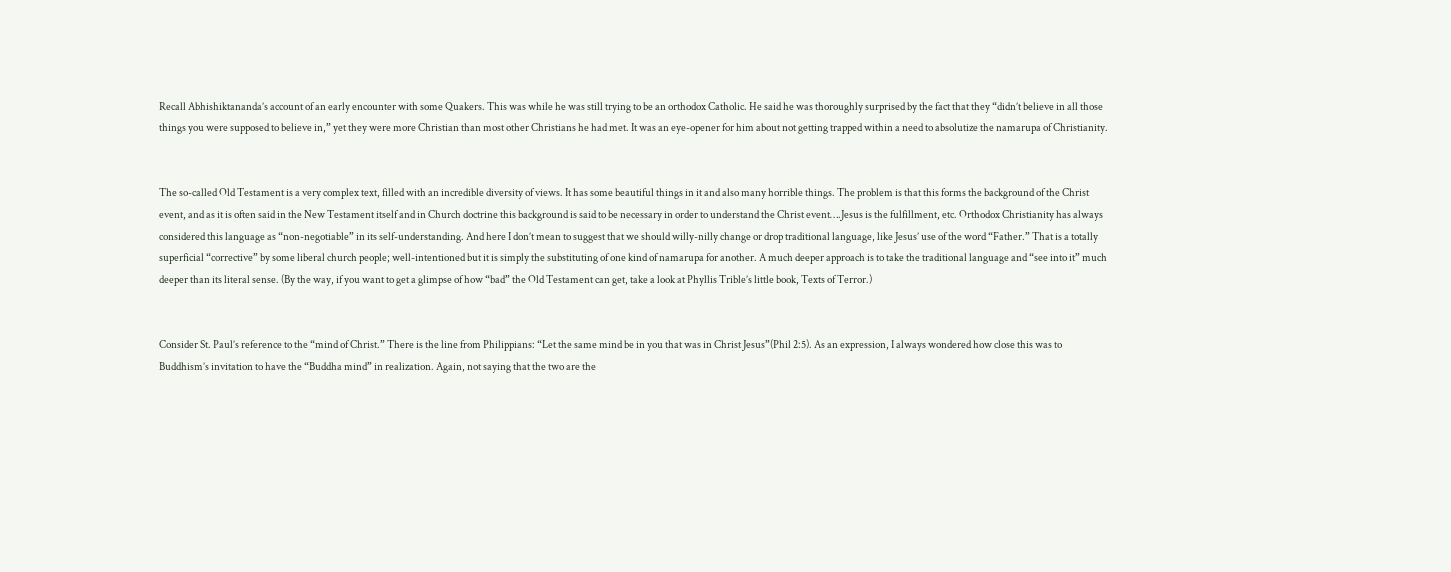Recall Abhishiktananda’s account of an early encounter with some Quakers. This was while he was still trying to be an orthodox Catholic. He said he was thoroughly surprised by the fact that they “didn’t believe in all those things you were supposed to believe in,” yet they were more Christian than most other Christians he had met. It was an eye-opener for him about not getting trapped within a need to absolutize the namarupa of Christianity.


The so-called Old Testament is a very complex text, filled with an incredible diversity of views. It has some beautiful things in it and also many horrible things. The problem is that this forms the background of the Christ event, and as it is often said in the New Testament itself and in Church doctrine this background is said to be necessary in order to understand the Christ event….Jesus is the fulfillment, etc. Orthodox Christianity has always considered this language as “non-negotiable” in its self-understanding. And here I don’t mean to suggest that we should willy-nilly change or drop traditional language, like Jesus’ use of the word “Father.” That is a totally superficial “corrective” by some liberal church people; well-intentioned but it is simply the substituting of one kind of namarupa for another. A much deeper approach is to take the traditional language and “see into it” much deeper than its literal sense. (By the way, if you want to get a glimpse of how “bad” the Old Testament can get, take a look at Phyllis Trible’s little book, Texts of Terror.)


Consider St. Paul’s reference to the “mind of Christ.” There is the line from Philippians: “Let the same mind be in you that was in Christ Jesus”(Phil 2:5). As an expression, I always wondered how close this was to Buddhism’s invitation to have the “Buddha mind” in realization. Again, not saying that the two are the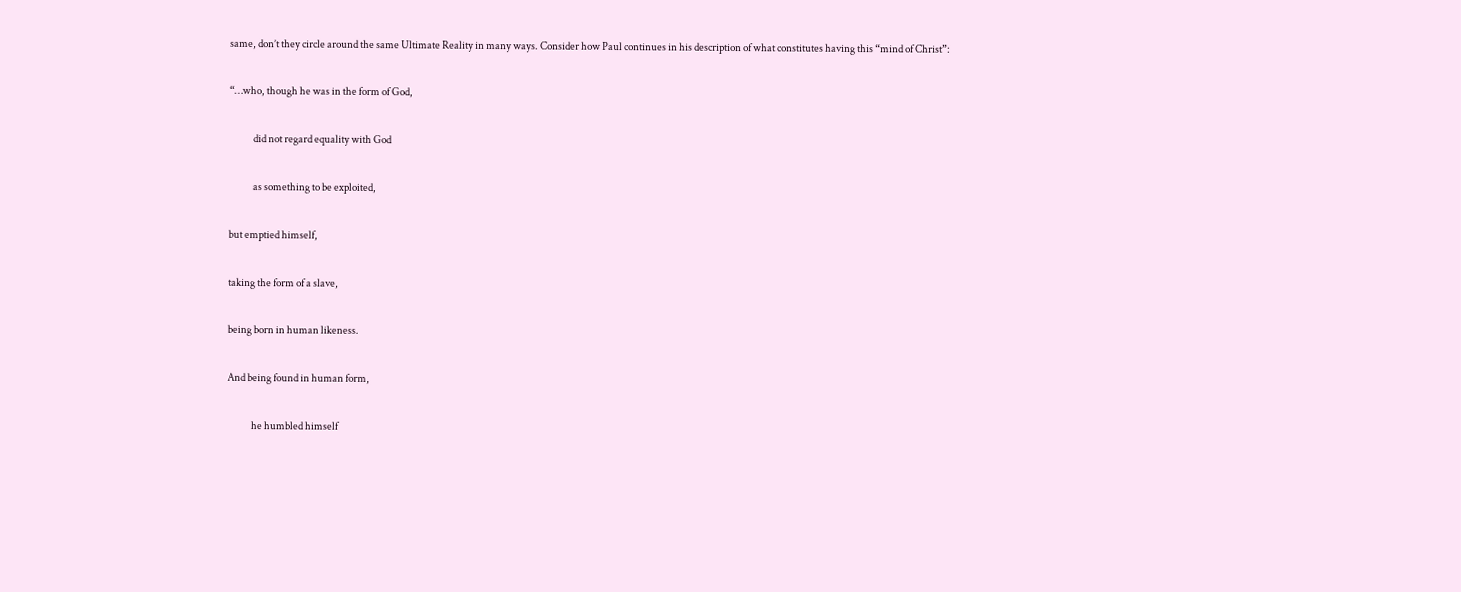same, don’t they circle around the same Ultimate Reality in many ways. Consider how Paul continues in his description of what constitutes having this “mind of Christ”:

“…who, though he was in the form of God,

            did not regard equality with God

            as something to be exploited,

but emptied himself,

taking the form of a slave,

being born in human likeness.

And being found in human form,

            he humbled himself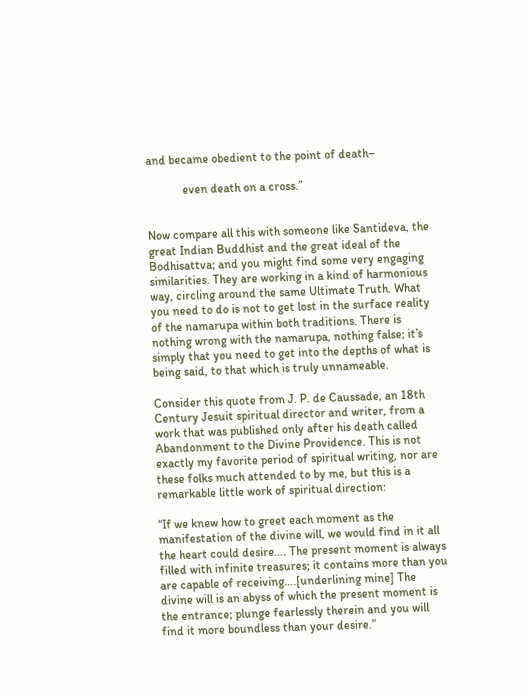and became obedient to the point of death–

            even death on a cross.”


Now compare all this with someone like Santideva, the great Indian Buddhist and the great ideal of the Bodhisattva; and you might find some very engaging similarities. They are working in a kind of harmonious way, circling around the same Ultimate Truth. What you need to do is not to get lost in the surface reality of the namarupa within both traditions. There is nothing wrong with the namarupa, nothing false; it’s simply that you need to get into the depths of what is being said, to that which is truly unnameable.

Consider this quote from J. P. de Caussade, an 18th Century Jesuit spiritual director and writer, from a work that was published only after his death called Abandonment to the Divine Providence. This is not exactly my favorite period of spiritual writing, nor are these folks much attended to by me, but this is a remarkable little work of spiritual direction:

“If we knew how to greet each moment as the manifestation of the divine will, we would find in it all the heart could desire…. The present moment is always filled with infinite treasures; it contains more than you are capable of receiving….[underlining mine] The divine will is an abyss of which the present moment is the entrance; plunge fearlessly therein and you will find it more boundless than your desire.”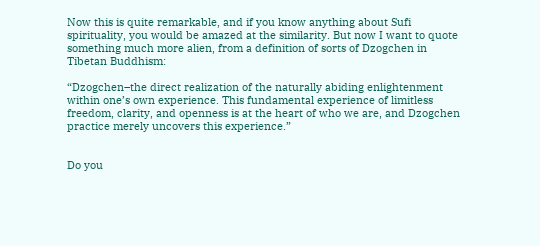Now this is quite remarkable, and if you know anything about Sufi spirituality, you would be amazed at the similarity. But now I want to quote something much more alien, from a definition of sorts of Dzogchen in Tibetan Buddhism:

“Dzogchen–the direct realization of the naturally abiding enlightenment within one’s own experience. This fundamental experience of limitless freedom, clarity, and openness is at the heart of who we are, and Dzogchen practice merely uncovers this experience.”


Do you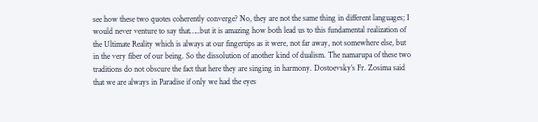see how these two quotes coherently converge? No, they are not the same thing in different languages; I would never venture to say that…..but it is amazing how both lead us to this fundamental realization of the Ultimate Reality which is always at our fingertips as it were, not far away, not somewhere else, but in the very fiber of our being. So the dissolution of another kind of dualism. The namarupa of these two traditions do not obscure the fact that here they are singing in harmony. Dostoevsky’s Fr. Zosima said that we are always in Paradise if only we had the eyes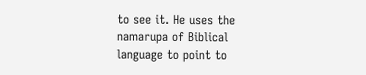to see it. He uses the namarupa of Biblical language to point to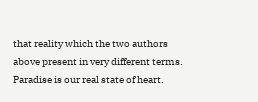that reality which the two authors above present in very different terms. Paradise is our real state of heart.